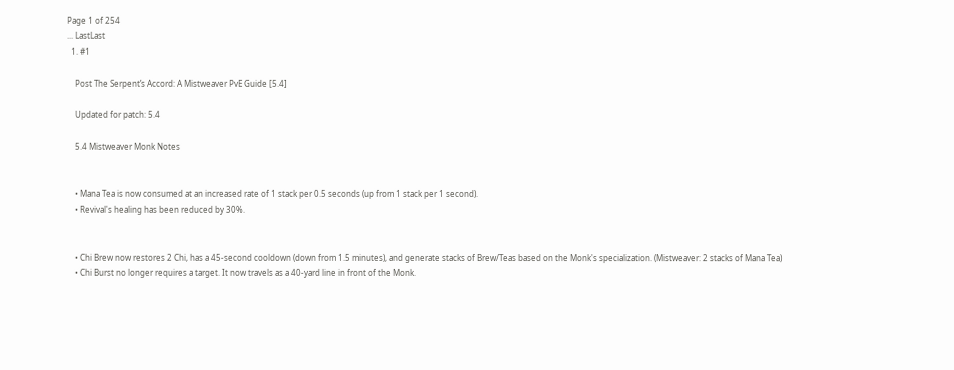Page 1 of 254
... LastLast
  1. #1

    Post The Serpent’s Accord: A Mistweaver PvE Guide [5.4]

    Updated for patch: 5.4

    5.4 Mistweaver Monk Notes


    • Mana Tea is now consumed at an increased rate of 1 stack per 0.5 seconds (up from 1 stack per 1 second).
    • Revival's healing has been reduced by 30%.


    • Chi Brew now restores 2 Chi, has a 45-second cooldown (down from 1.5 minutes), and generate stacks of Brew/Teas based on the Monk's specialization. (Mistweaver: 2 stacks of Mana Tea)
    • Chi Burst no longer requires a target. It now travels as a 40-yard line in front of the Monk.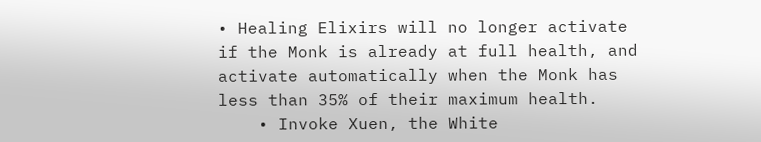• Healing Elixirs will no longer activate if the Monk is already at full health, and activate automatically when the Monk has less than 35% of their maximum health.
    • Invoke Xuen, the White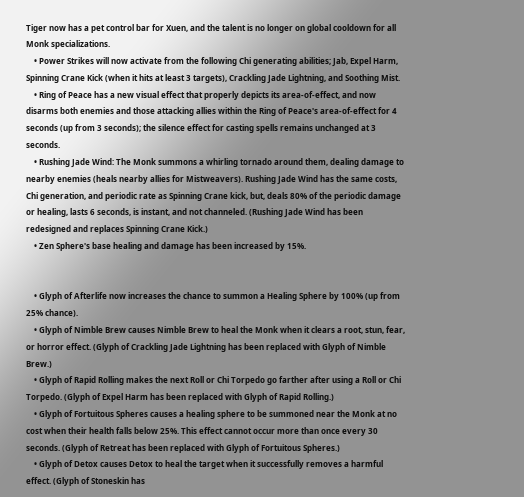Tiger now has a pet control bar for Xuen, and the talent is no longer on global cooldown for all Monk specializations.
    • Power Strikes will now activate from the following Chi generating abilities; Jab, Expel Harm, Spinning Crane Kick (when it hits at least 3 targets), Crackling Jade Lightning, and Soothing Mist.
    • Ring of Peace has a new visual effect that properly depicts its area-of-effect, and now disarms both enemies and those attacking allies within the Ring of Peace's area-of-effect for 4 seconds (up from 3 seconds); the silence effect for casting spells remains unchanged at 3 seconds.
    • Rushing Jade Wind: The Monk summons a whirling tornado around them, dealing damage to nearby enemies (heals nearby allies for Mistweavers). Rushing Jade Wind has the same costs, Chi generation, and periodic rate as Spinning Crane kick, but, deals 80% of the periodic damage or healing, lasts 6 seconds, is instant, and not channeled. (Rushing Jade Wind has been redesigned and replaces Spinning Crane Kick.)
    • Zen Sphere's base healing and damage has been increased by 15%.


    • Glyph of Afterlife now increases the chance to summon a Healing Sphere by 100% (up from 25% chance).
    • Glyph of Nimble Brew causes Nimble Brew to heal the Monk when it clears a root, stun, fear, or horror effect. (Glyph of Crackling Jade Lightning has been replaced with Glyph of Nimble Brew.)
    • Glyph of Rapid Rolling makes the next Roll or Chi Torpedo go farther after using a Roll or Chi Torpedo. (Glyph of Expel Harm has been replaced with Glyph of Rapid Rolling.)
    • Glyph of Fortuitous Spheres causes a healing sphere to be summoned near the Monk at no cost when their health falls below 25%. This effect cannot occur more than once every 30 seconds. (Glyph of Retreat has been replaced with Glyph of Fortuitous Spheres.)
    • Glyph of Detox causes Detox to heal the target when it successfully removes a harmful effect. (Glyph of Stoneskin has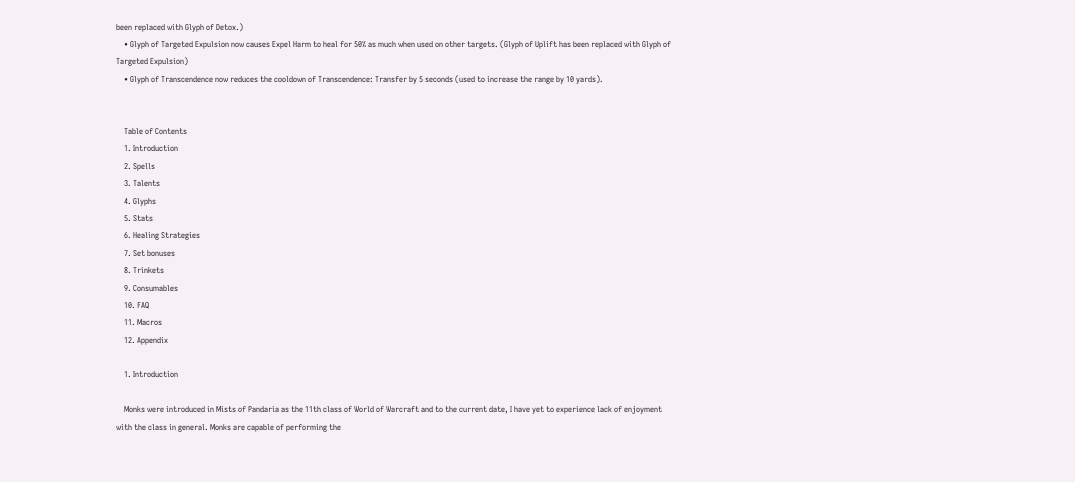been replaced with Glyph of Detox.)
    • Glyph of Targeted Expulsion now causes Expel Harm to heal for 50% as much when used on other targets. (Glyph of Uplift has been replaced with Glyph of Targeted Expulsion)
    • Glyph of Transcendence now reduces the cooldown of Transcendence: Transfer by 5 seconds (used to increase the range by 10 yards).


    Table of Contents
    1. Introduction
    2. Spells
    3. Talents
    4. Glyphs
    5. Stats
    6. Healing Strategies
    7. Set bonuses
    8. Trinkets
    9. Consumables
    10. FAQ
    11. Macros
    12. Appendix

    1. Introduction

    Monks were introduced in Mists of Pandaria as the 11th class of World of Warcraft and to the current date, I have yet to experience lack of enjoyment with the class in general. Monks are capable of performing the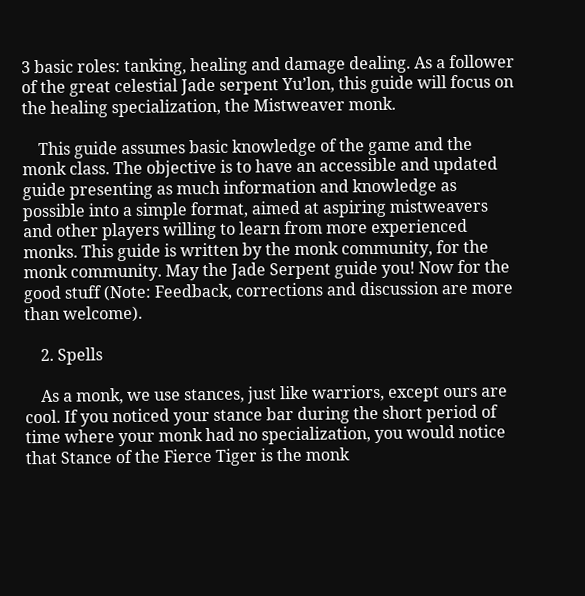3 basic roles: tanking, healing and damage dealing. As a follower of the great celestial Jade serpent Yu’lon, this guide will focus on the healing specialization, the Mistweaver monk.

    This guide assumes basic knowledge of the game and the monk class. The objective is to have an accessible and updated guide presenting as much information and knowledge as possible into a simple format, aimed at aspiring mistweavers and other players willing to learn from more experienced monks. This guide is written by the monk community, for the monk community. May the Jade Serpent guide you! Now for the good stuff (Note: Feedback, corrections and discussion are more than welcome).

    2. Spells

    As a monk, we use stances, just like warriors, except ours are cool. If you noticed your stance bar during the short period of time where your monk had no specialization, you would notice that Stance of the Fierce Tiger is the monk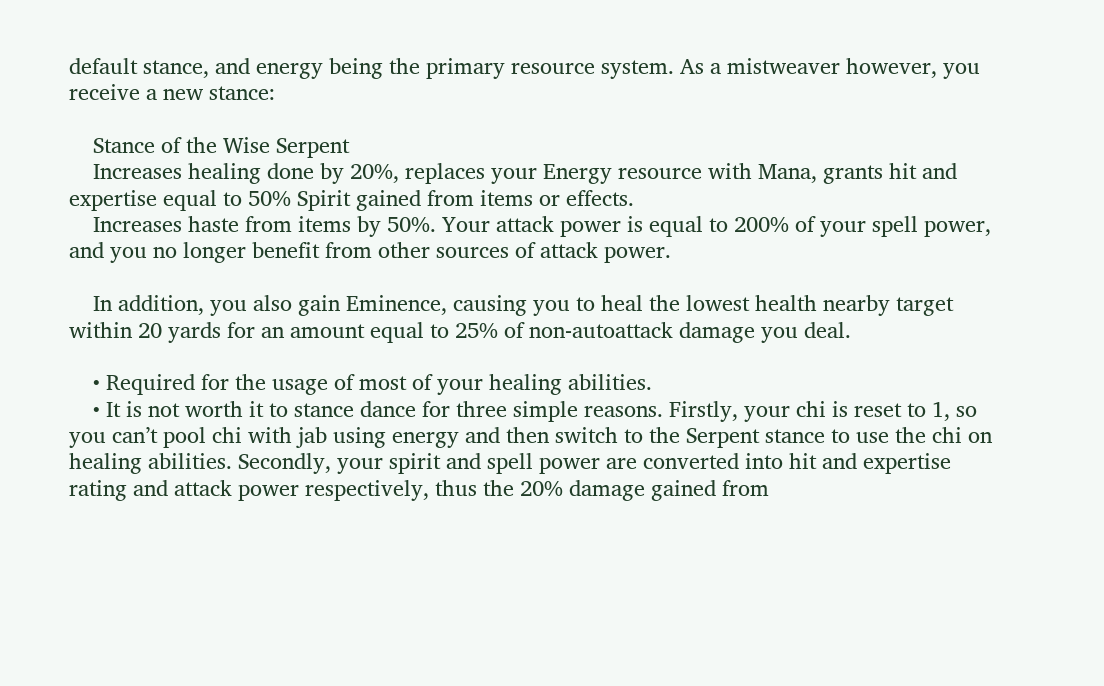default stance, and energy being the primary resource system. As a mistweaver however, you receive a new stance:

    Stance of the Wise Serpent
    Increases healing done by 20%, replaces your Energy resource with Mana, grants hit and expertise equal to 50% Spirit gained from items or effects.
    Increases haste from items by 50%. Your attack power is equal to 200% of your spell power, and you no longer benefit from other sources of attack power.

    In addition, you also gain Eminence, causing you to heal the lowest health nearby target within 20 yards for an amount equal to 25% of non-autoattack damage you deal.

    • Required for the usage of most of your healing abilities.
    • It is not worth it to stance dance for three simple reasons. Firstly, your chi is reset to 1, so you can’t pool chi with jab using energy and then switch to the Serpent stance to use the chi on healing abilities. Secondly, your spirit and spell power are converted into hit and expertise rating and attack power respectively, thus the 20% damage gained from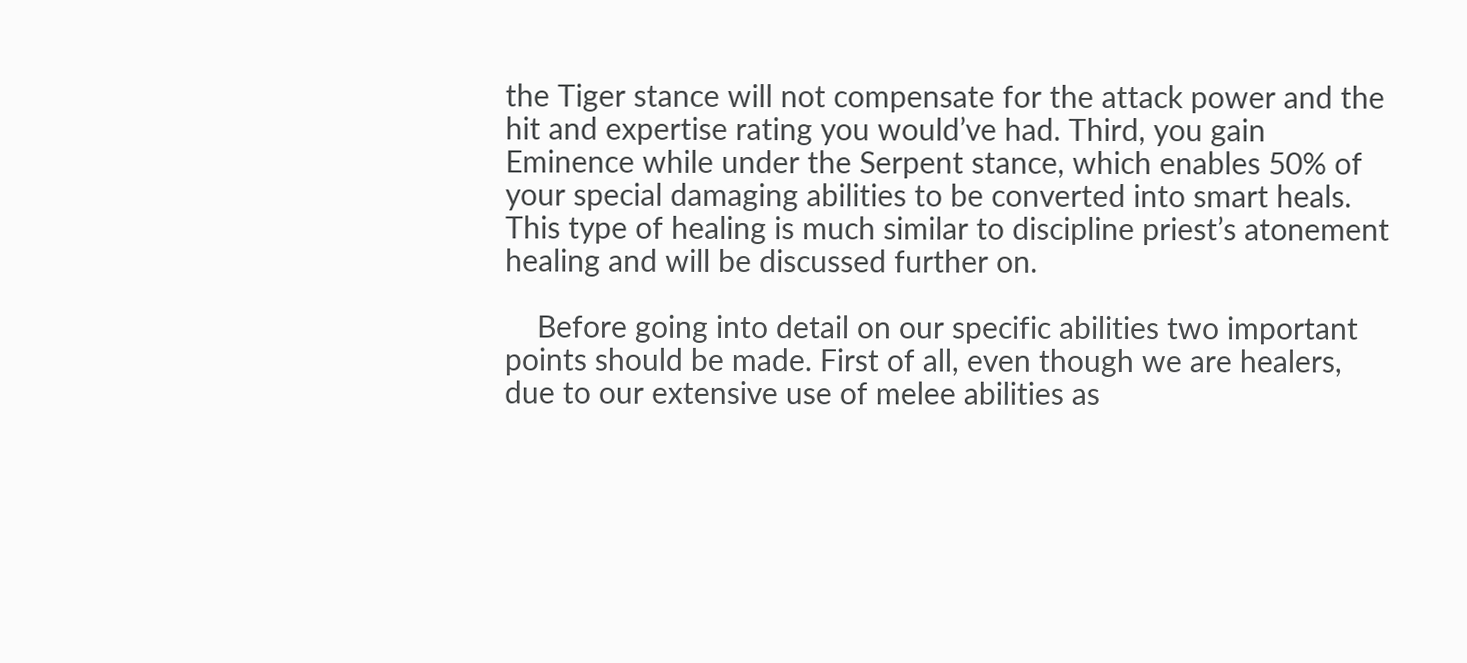the Tiger stance will not compensate for the attack power and the hit and expertise rating you would’ve had. Third, you gain Eminence while under the Serpent stance, which enables 50% of your special damaging abilities to be converted into smart heals. This type of healing is much similar to discipline priest’s atonement healing and will be discussed further on.

    Before going into detail on our specific abilities two important points should be made. First of all, even though we are healers, due to our extensive use of melee abilities as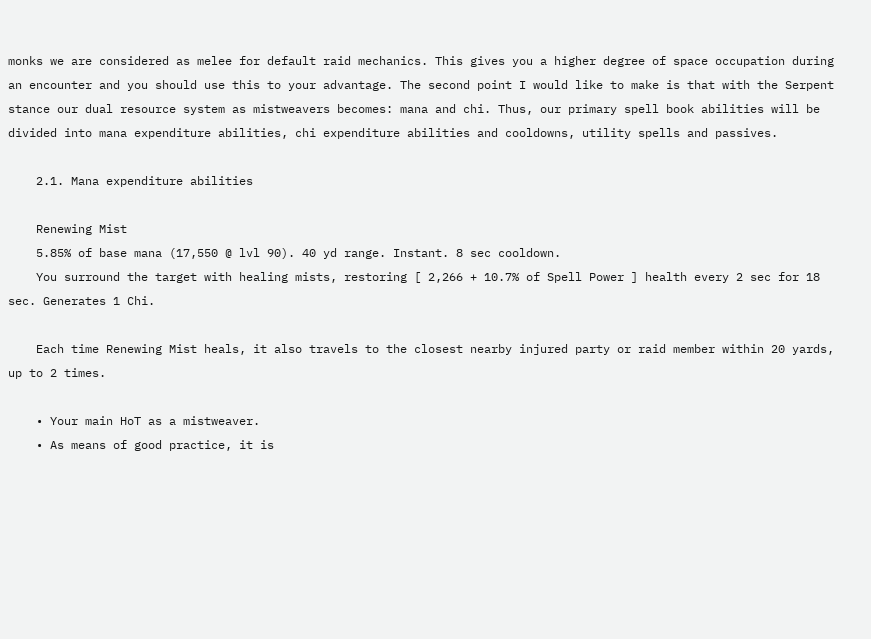monks we are considered as melee for default raid mechanics. This gives you a higher degree of space occupation during an encounter and you should use this to your advantage. The second point I would like to make is that with the Serpent stance our dual resource system as mistweavers becomes: mana and chi. Thus, our primary spell book abilities will be divided into mana expenditure abilities, chi expenditure abilities and cooldowns, utility spells and passives.

    2.1. Mana expenditure abilities

    Renewing Mist
    5.85% of base mana (17,550 @ lvl 90). 40 yd range. Instant. 8 sec cooldown.
    You surround the target with healing mists, restoring [ 2,266 + 10.7% of Spell Power ] health every 2 sec for 18 sec. Generates 1 Chi.

    Each time Renewing Mist heals, it also travels to the closest nearby injured party or raid member within 20 yards, up to 2 times.

    • Your main HoT as a mistweaver.
    • As means of good practice, it is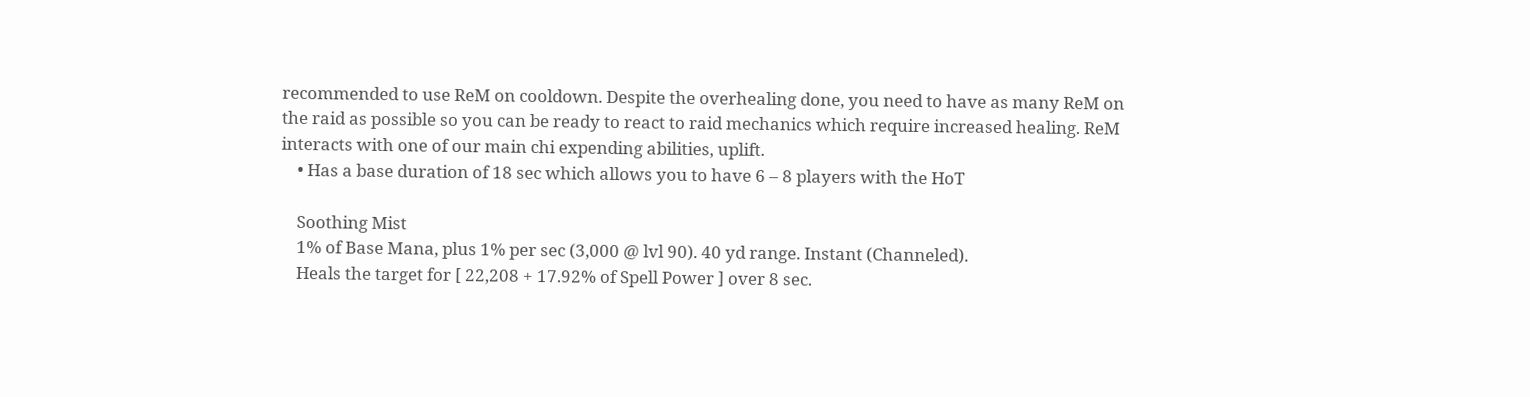recommended to use ReM on cooldown. Despite the overhealing done, you need to have as many ReM on the raid as possible so you can be ready to react to raid mechanics which require increased healing. ReM interacts with one of our main chi expending abilities, uplift.
    • Has a base duration of 18 sec which allows you to have 6 – 8 players with the HoT

    Soothing Mist
    1% of Base Mana, plus 1% per sec (3,000 @ lvl 90). 40 yd range. Instant (Channeled).
    Heals the target for [ 22,208 + 17.92% of Spell Power ] over 8 sec.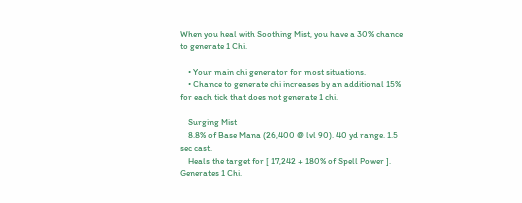When you heal with Soothing Mist, you have a 30% chance to generate 1 Chi.

    • Your main chi generator for most situations.
    • Chance to generate chi increases by an additional 15% for each tick that does not generate 1 chi.

    Surging Mist
    8.8% of Base Mana (26,400 @ lvl 90). 40 yd range. 1.5 sec cast.
    Heals the target for [ 17,242 + 180% of Spell Power ]. Generates 1 Chi.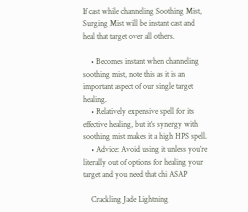If cast while channeling Soothing Mist, Surging Mist will be instant cast and heal that target over all others.

    • Becomes instant when channeling soothing mist, note this as it is an important aspect of our single target healing.
    • Relatively expensive spell for its effective healing, but it’s synergy with soothing mist makes it a high HPS spell.
    • Advice: Avoid using it unless you’re literally out of options for healing your target and you need that chi ASAP

    Crackling Jade Lightning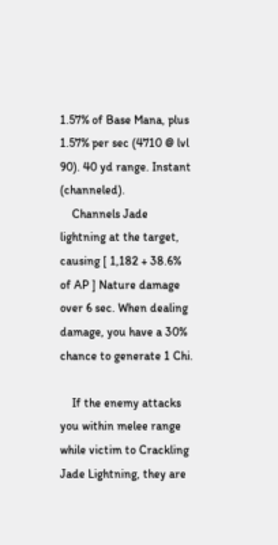1.57% of Base Mana, plus 1.57% per sec (4710 @ lvl 90). 40 yd range. Instant (channeled).
    Channels Jade lightning at the target, causing [ 1,182 + 38.6% of AP ] Nature damage over 6 sec. When dealing damage, you have a 30% chance to generate 1 Chi.

    If the enemy attacks you within melee range while victim to Crackling Jade Lightning, they are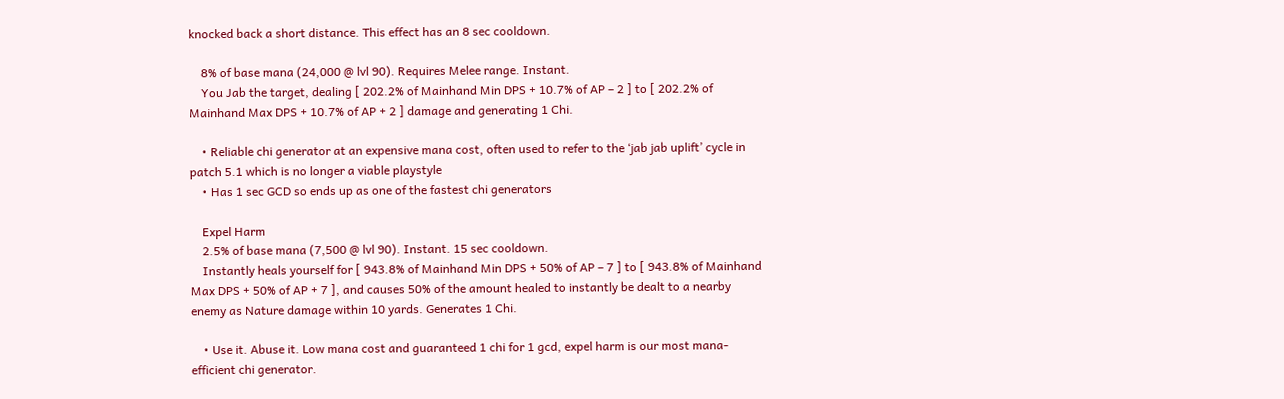knocked back a short distance. This effect has an 8 sec cooldown.

    8% of base mana (24,000 @ lvl 90). Requires Melee range. Instant.
    You Jab the target, dealing [ 202.2% of Mainhand Min DPS + 10.7% of AP – 2 ] to [ 202.2% of Mainhand Max DPS + 10.7% of AP + 2 ] damage and generating 1 Chi.

    • Reliable chi generator at an expensive mana cost, often used to refer to the ‘jab jab uplift’ cycle in patch 5.1 which is no longer a viable playstyle
    • Has 1 sec GCD so ends up as one of the fastest chi generators

    Expel Harm
    2.5% of base mana (7,500 @ lvl 90). Instant. 15 sec cooldown.
    Instantly heals yourself for [ 943.8% of Mainhand Min DPS + 50% of AP – 7 ] to [ 943.8% of Mainhand Max DPS + 50% of AP + 7 ], and causes 50% of the amount healed to instantly be dealt to a nearby enemy as Nature damage within 10 yards. Generates 1 Chi.

    • Use it. Abuse it. Low mana cost and guaranteed 1 chi for 1 gcd, expel harm is our most mana-efficient chi generator.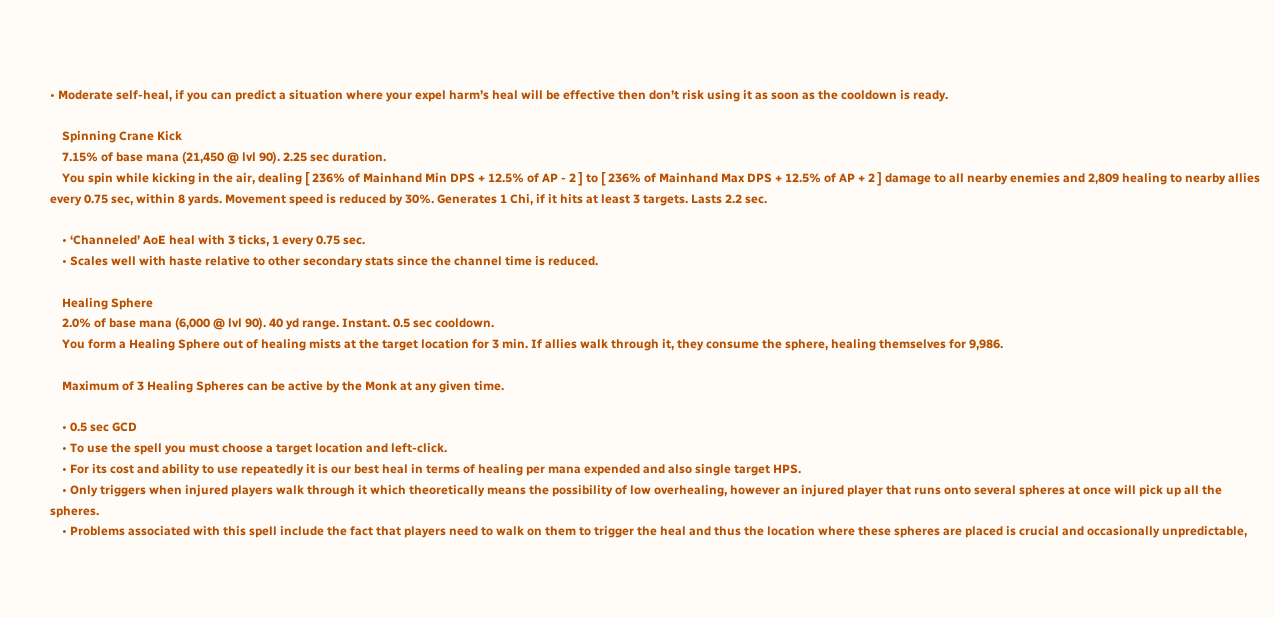• Moderate self-heal, if you can predict a situation where your expel harm’s heal will be effective then don’t risk using it as soon as the cooldown is ready.

    Spinning Crane Kick
    7.15% of base mana (21,450 @ lvl 90). 2.25 sec duration.
    You spin while kicking in the air, dealing [ 236% of Mainhand Min DPS + 12.5% of AP - 2 ] to [ 236% of Mainhand Max DPS + 12.5% of AP + 2 ] damage to all nearby enemies and 2,809 healing to nearby allies every 0.75 sec, within 8 yards. Movement speed is reduced by 30%. Generates 1 Chi, if it hits at least 3 targets. Lasts 2.2 sec.

    • ‘Channeled’ AoE heal with 3 ticks, 1 every 0.75 sec.
    • Scales well with haste relative to other secondary stats since the channel time is reduced.

    Healing Sphere
    2.0% of base mana (6,000 @ lvl 90). 40 yd range. Instant. 0.5 sec cooldown.
    You form a Healing Sphere out of healing mists at the target location for 3 min. If allies walk through it, they consume the sphere, healing themselves for 9,986.

    Maximum of 3 Healing Spheres can be active by the Monk at any given time.

    • 0.5 sec GCD
    • To use the spell you must choose a target location and left-click.
    • For its cost and ability to use repeatedly it is our best heal in terms of healing per mana expended and also single target HPS.
    • Only triggers when injured players walk through it which theoretically means the possibility of low overhealing, however an injured player that runs onto several spheres at once will pick up all the spheres.
    • Problems associated with this spell include the fact that players need to walk on them to trigger the heal and thus the location where these spheres are placed is crucial and occasionally unpredictable,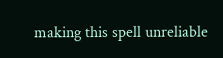making this spell unreliable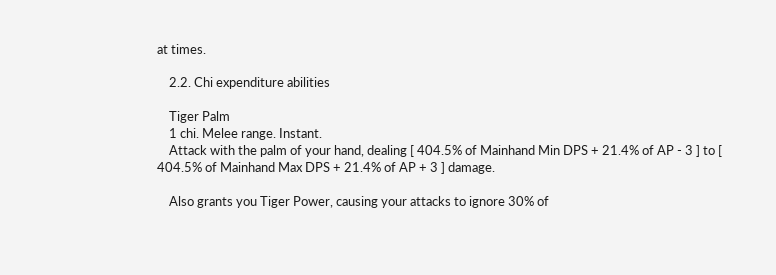at times.

    2.2. Chi expenditure abilities

    Tiger Palm
    1 chi. Melee range. Instant.
    Attack with the palm of your hand, dealing [ 404.5% of Mainhand Min DPS + 21.4% of AP - 3 ] to [ 404.5% of Mainhand Max DPS + 21.4% of AP + 3 ] damage.

    Also grants you Tiger Power, causing your attacks to ignore 30% of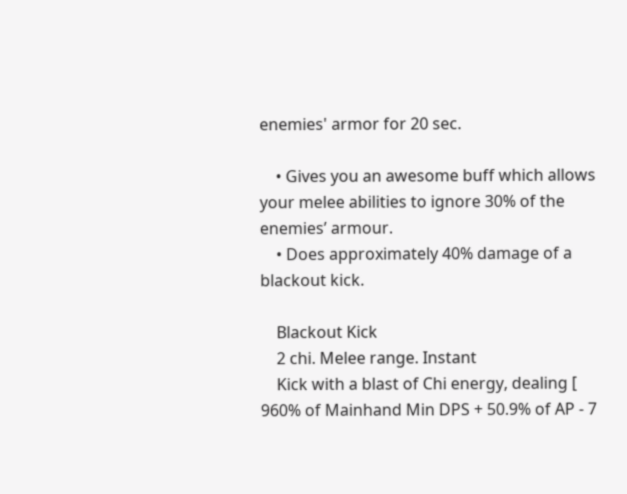enemies' armor for 20 sec.

    • Gives you an awesome buff which allows your melee abilities to ignore 30% of the enemies’ armour.
    • Does approximately 40% damage of a blackout kick.

    Blackout Kick
    2 chi. Melee range. Instant
    Kick with a blast of Chi energy, dealing [ 960% of Mainhand Min DPS + 50.9% of AP - 7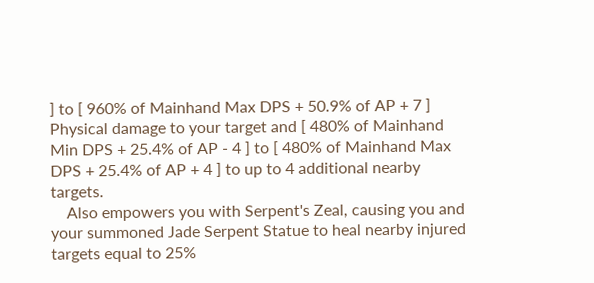] to [ 960% of Mainhand Max DPS + 50.9% of AP + 7 ] Physical damage to your target and [ 480% of Mainhand Min DPS + 25.4% of AP - 4 ] to [ 480% of Mainhand Max DPS + 25.4% of AP + 4 ] to up to 4 additional nearby targets.
    Also empowers you with Serpent's Zeal, causing you and your summoned Jade Serpent Statue to heal nearby injured targets equal to 25%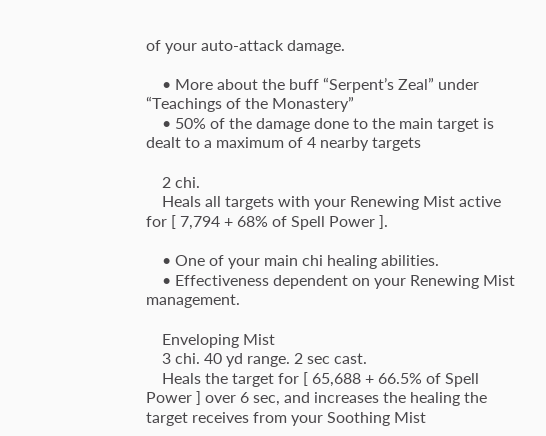of your auto-attack damage.

    • More about the buff “Serpent’s Zeal” under “Teachings of the Monastery”
    • 50% of the damage done to the main target is dealt to a maximum of 4 nearby targets

    2 chi.
    Heals all targets with your Renewing Mist active for [ 7,794 + 68% of Spell Power ].

    • One of your main chi healing abilities.
    • Effectiveness dependent on your Renewing Mist management.

    Enveloping Mist
    3 chi. 40 yd range. 2 sec cast.
    Heals the target for [ 65,688 + 66.5% of Spell Power ] over 6 sec, and increases the healing the target receives from your Soothing Mist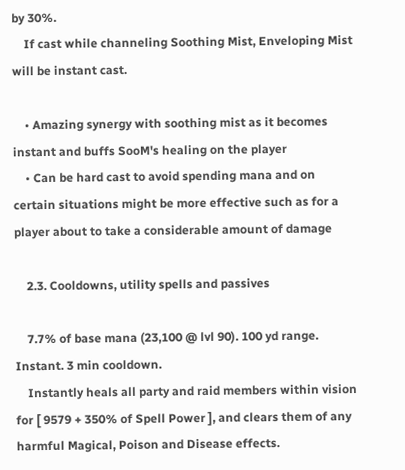by 30%.
    If cast while channeling Soothing Mist, Enveloping Mist will be instant cast.

    • Amazing synergy with soothing mist as it becomes instant and buffs SooM's healing on the player
    • Can be hard cast to avoid spending mana and on certain situations might be more effective such as for a player about to take a considerable amount of damage

    2.3. Cooldowns, utility spells and passives

    7.7% of base mana (23,100 @ lvl 90). 100 yd range. Instant. 3 min cooldown.
    Instantly heals all party and raid members within vision for [ 9579 + 350% of Spell Power ], and clears them of any harmful Magical, Poison and Disease effects.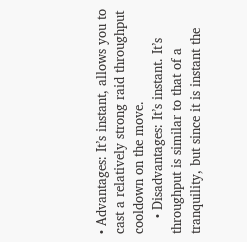• Advantages: It’s instant, allows you to cast a relatively strong raid throughput cooldown on the move.
    • Disadvantages: It’s instant. It’s throughput is similar to that of a tranquility, but since it is instant the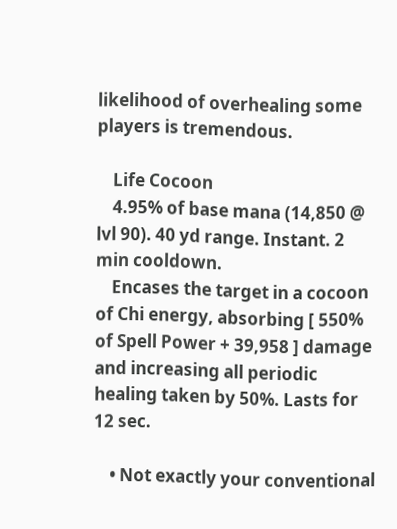likelihood of overhealing some players is tremendous.

    Life Cocoon
    4.95% of base mana (14,850 @ lvl 90). 40 yd range. Instant. 2 min cooldown.
    Encases the target in a cocoon of Chi energy, absorbing [ 550% of Spell Power + 39,958 ] damage and increasing all periodic healing taken by 50%. Lasts for 12 sec.

    • Not exactly your conventional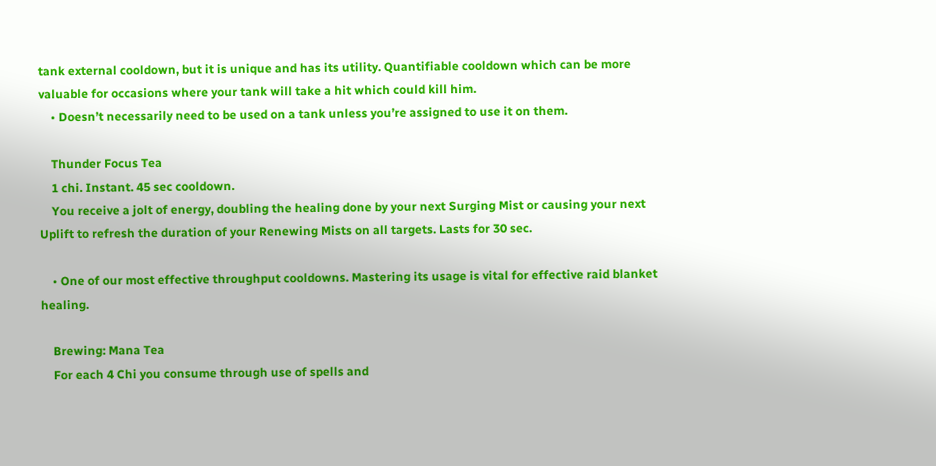tank external cooldown, but it is unique and has its utility. Quantifiable cooldown which can be more valuable for occasions where your tank will take a hit which could kill him.
    • Doesn’t necessarily need to be used on a tank unless you’re assigned to use it on them.

    Thunder Focus Tea
    1 chi. Instant. 45 sec cooldown.
    You receive a jolt of energy, doubling the healing done by your next Surging Mist or causing your next Uplift to refresh the duration of your Renewing Mists on all targets. Lasts for 30 sec.

    • One of our most effective throughput cooldowns. Mastering its usage is vital for effective raid blanket healing.

    Brewing: Mana Tea
    For each 4 Chi you consume through use of spells and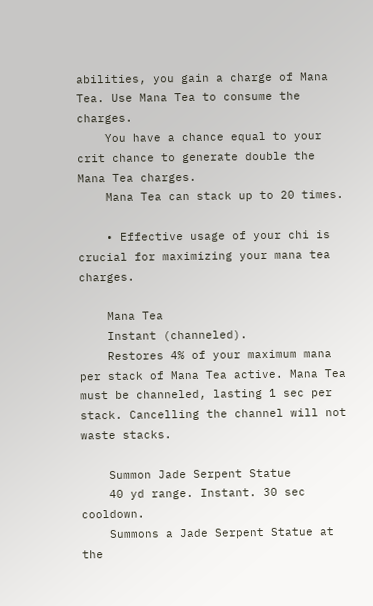abilities, you gain a charge of Mana Tea. Use Mana Tea to consume the charges.
    You have a chance equal to your crit chance to generate double the Mana Tea charges.
    Mana Tea can stack up to 20 times.

    • Effective usage of your chi is crucial for maximizing your mana tea charges.

    Mana Tea
    Instant (channeled).
    Restores 4% of your maximum mana per stack of Mana Tea active. Mana Tea must be channeled, lasting 1 sec per stack. Cancelling the channel will not waste stacks.

    Summon Jade Serpent Statue
    40 yd range. Instant. 30 sec cooldown.
    Summons a Jade Serpent Statue at the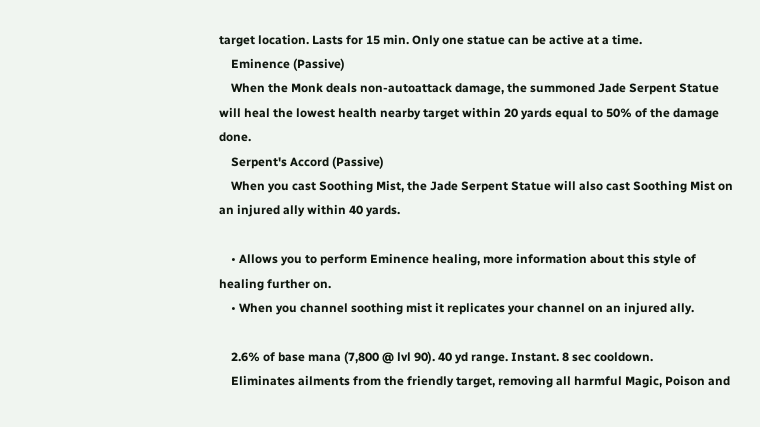target location. Lasts for 15 min. Only one statue can be active at a time.
    Eminence (Passive)
    When the Monk deals non-autoattack damage, the summoned Jade Serpent Statue will heal the lowest health nearby target within 20 yards equal to 50% of the damage done.
    Serpent's Accord (Passive)
    When you cast Soothing Mist, the Jade Serpent Statue will also cast Soothing Mist on an injured ally within 40 yards.

    • Allows you to perform Eminence healing, more information about this style of healing further on.
    • When you channel soothing mist it replicates your channel on an injured ally.

    2.6% of base mana (7,800 @ lvl 90). 40 yd range. Instant. 8 sec cooldown.
    Eliminates ailments from the friendly target, removing all harmful Magic, Poison and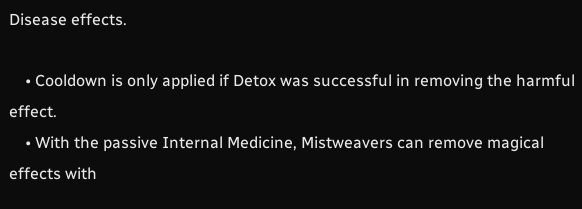Disease effects.

    • Cooldown is only applied if Detox was successful in removing the harmful effect.
    • With the passive Internal Medicine, Mistweavers can remove magical effects with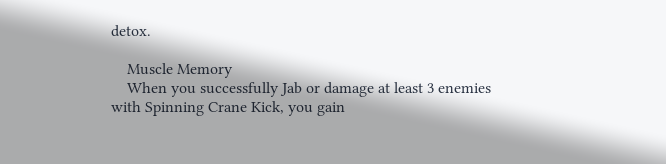detox.

    Muscle Memory
    When you successfully Jab or damage at least 3 enemies with Spinning Crane Kick, you gain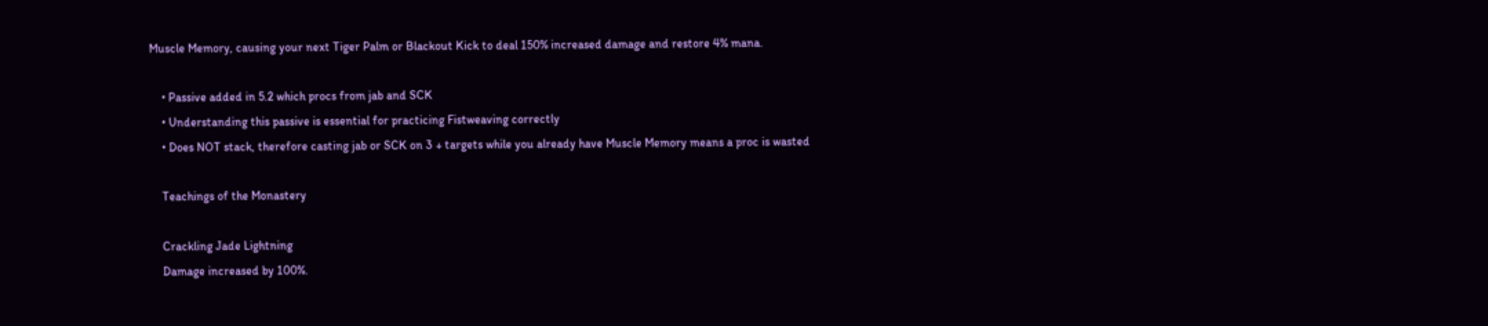Muscle Memory, causing your next Tiger Palm or Blackout Kick to deal 150% increased damage and restore 4% mana.

    • Passive added in 5.2 which procs from jab and SCK
    • Understanding this passive is essential for practicing Fistweaving correctly
    • Does NOT stack, therefore casting jab or SCK on 3 + targets while you already have Muscle Memory means a proc is wasted

    Teachings of the Monastery

    Crackling Jade Lightning
    Damage increased by 100%.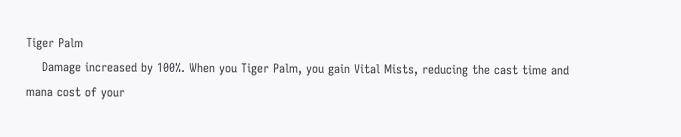Tiger Palm
    Damage increased by 100%. When you Tiger Palm, you gain Vital Mists, reducing the cast time and mana cost of your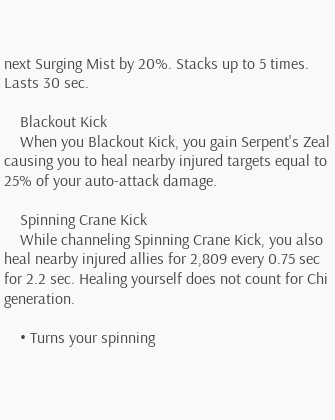next Surging Mist by 20%. Stacks up to 5 times. Lasts 30 sec.

    Blackout Kick
    When you Blackout Kick, you gain Serpent's Zeal causing you to heal nearby injured targets equal to 25% of your auto-attack damage.

    Spinning Crane Kick
    While channeling Spinning Crane Kick, you also heal nearby injured allies for 2,809 every 0.75 sec for 2.2 sec. Healing yourself does not count for Chi generation.

    • Turns your spinning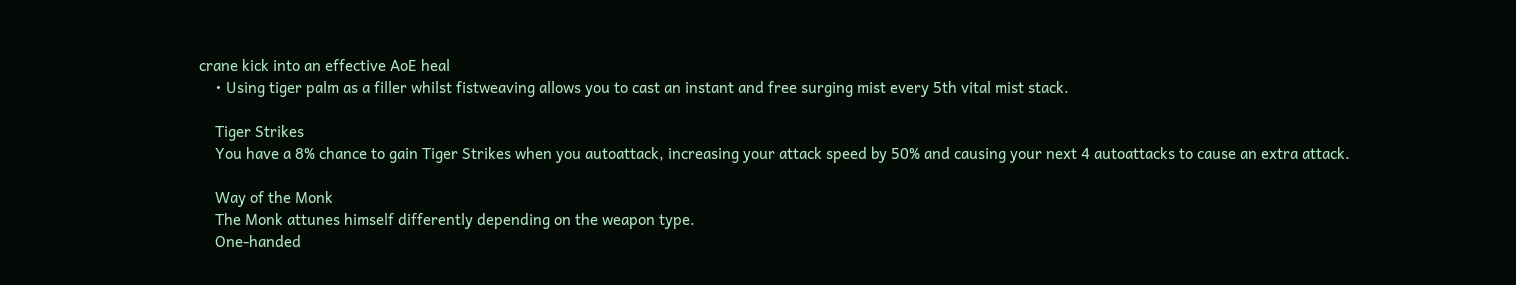crane kick into an effective AoE heal
    • Using tiger palm as a filler whilst fistweaving allows you to cast an instant and free surging mist every 5th vital mist stack.

    Tiger Strikes
    You have a 8% chance to gain Tiger Strikes when you autoattack, increasing your attack speed by 50% and causing your next 4 autoattacks to cause an extra attack.

    Way of the Monk
    The Monk attunes himself differently depending on the weapon type.
    One-handed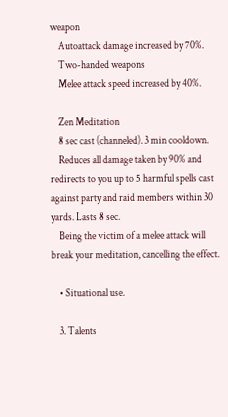weapon
    Autoattack damage increased by 70%.
    Two-handed weapons
    Melee attack speed increased by 40%.

    Zen Meditation
    8 sec cast (channeled). 3 min cooldown.
    Reduces all damage taken by 90% and redirects to you up to 5 harmful spells cast against party and raid members within 30 yards. Lasts 8 sec.
    Being the victim of a melee attack will break your meditation, cancelling the effect.

    • Situational use.

    3. Talents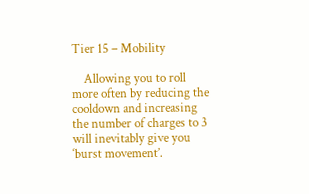Tier 15 – Mobility

    Allowing you to roll more often by reducing the cooldown and increasing the number of charges to 3 will inevitably give you ‘burst movement’.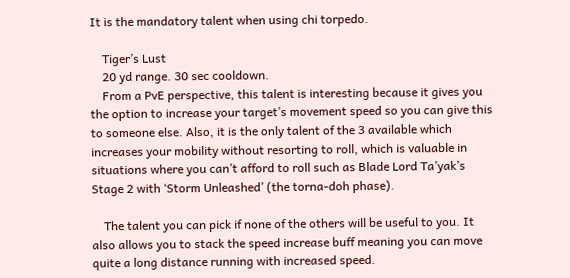It is the mandatory talent when using chi torpedo.

    Tiger’s Lust
    20 yd range. 30 sec cooldown.
    From a PvE perspective, this talent is interesting because it gives you the option to increase your target’s movement speed so you can give this to someone else. Also, it is the only talent of the 3 available which increases your mobility without resorting to roll, which is valuable in situations where you can’t afford to roll such as Blade Lord Ta’yak’s Stage 2 with ‘Storm Unleashed’ (the torna-doh phase).

    The talent you can pick if none of the others will be useful to you. It also allows you to stack the speed increase buff meaning you can move quite a long distance running with increased speed.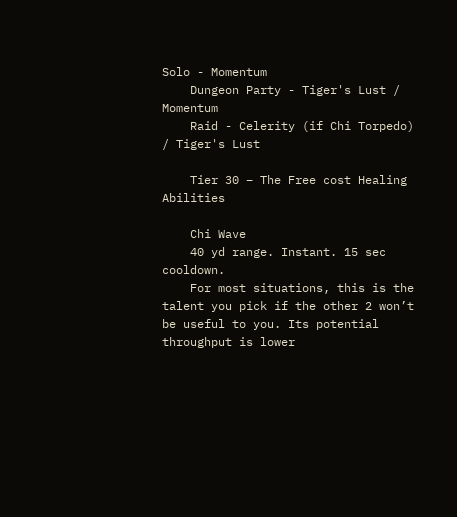Solo - Momentum
    Dungeon Party - Tiger's Lust / Momentum
    Raid - Celerity (if Chi Torpedo) / Tiger's Lust

    Tier 30 – The Free cost Healing Abilities

    Chi Wave
    40 yd range. Instant. 15 sec cooldown.
    For most situations, this is the talent you pick if the other 2 won’t be useful to you. Its potential throughput is lower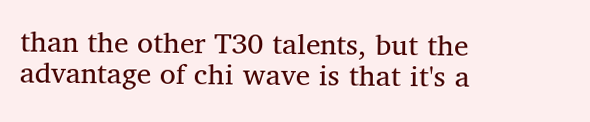than the other T30 talents, but the advantage of chi wave is that it's a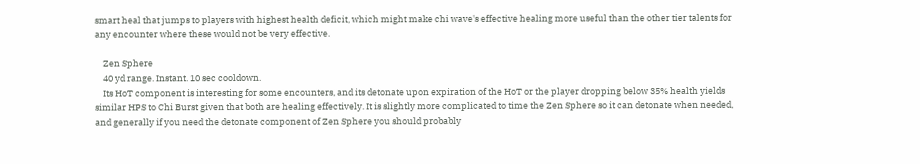smart heal that jumps to players with highest health deficit, which might make chi wave's effective healing more useful than the other tier talents for any encounter where these would not be very effective.

    Zen Sphere
    40 yd range. Instant. 10 sec cooldown.
    Its HoT component is interesting for some encounters, and its detonate upon expiration of the HoT or the player dropping below 35% health yields similar HPS to Chi Burst given that both are healing effectively. It is slightly more complicated to time the Zen Sphere so it can detonate when needed, and generally if you need the detonate component of Zen Sphere you should probably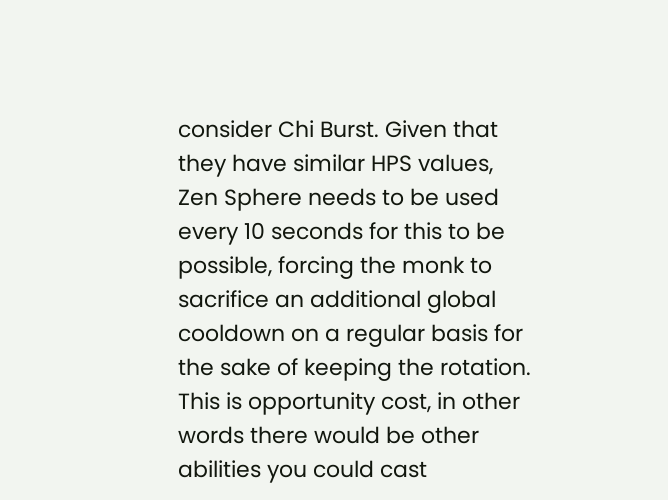consider Chi Burst. Given that they have similar HPS values, Zen Sphere needs to be used every 10 seconds for this to be possible, forcing the monk to sacrifice an additional global cooldown on a regular basis for the sake of keeping the rotation. This is opportunity cost, in other words there would be other abilities you could cast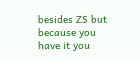besides ZS but because you have it you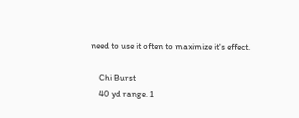need to use it often to maximize it's effect.

    Chi Burst
    40 yd range. 1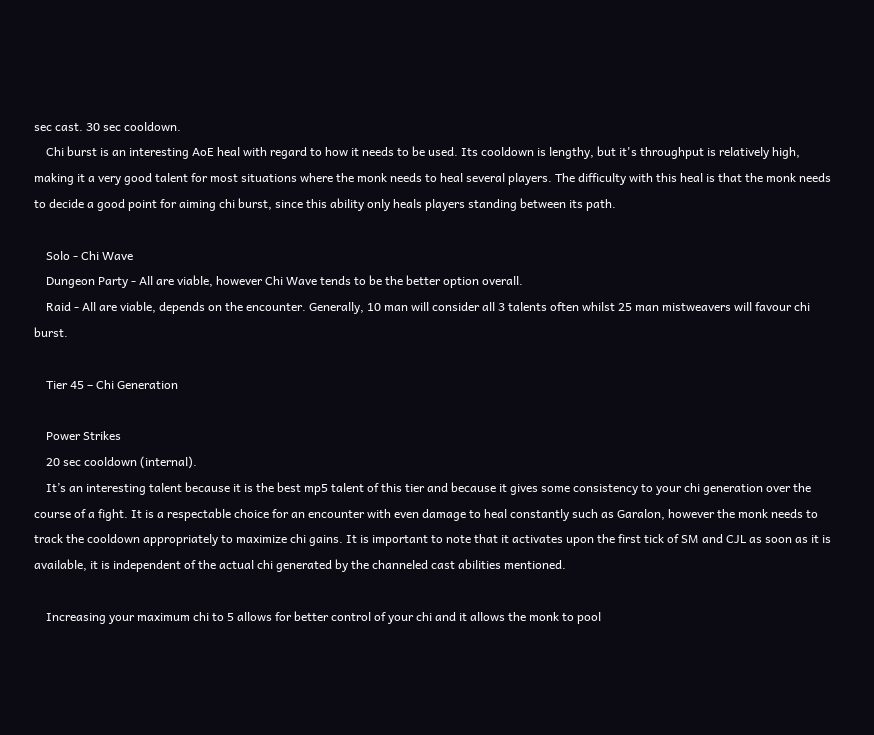sec cast. 30 sec cooldown.
    Chi burst is an interesting AoE heal with regard to how it needs to be used. Its cooldown is lengthy, but it's throughput is relatively high, making it a very good talent for most situations where the monk needs to heal several players. The difficulty with this heal is that the monk needs to decide a good point for aiming chi burst, since this ability only heals players standing between its path.

    Solo - Chi Wave
    Dungeon Party - All are viable, however Chi Wave tends to be the better option overall.
    Raid - All are viable, depends on the encounter. Generally, 10 man will consider all 3 talents often whilst 25 man mistweavers will favour chi burst.

    Tier 45 – Chi Generation

    Power Strikes
    20 sec cooldown (internal).
    It’s an interesting talent because it is the best mp5 talent of this tier and because it gives some consistency to your chi generation over the course of a fight. It is a respectable choice for an encounter with even damage to heal constantly such as Garalon, however the monk needs to track the cooldown appropriately to maximize chi gains. It is important to note that it activates upon the first tick of SM and CJL as soon as it is available, it is independent of the actual chi generated by the channeled cast abilities mentioned.

    Increasing your maximum chi to 5 allows for better control of your chi and it allows the monk to pool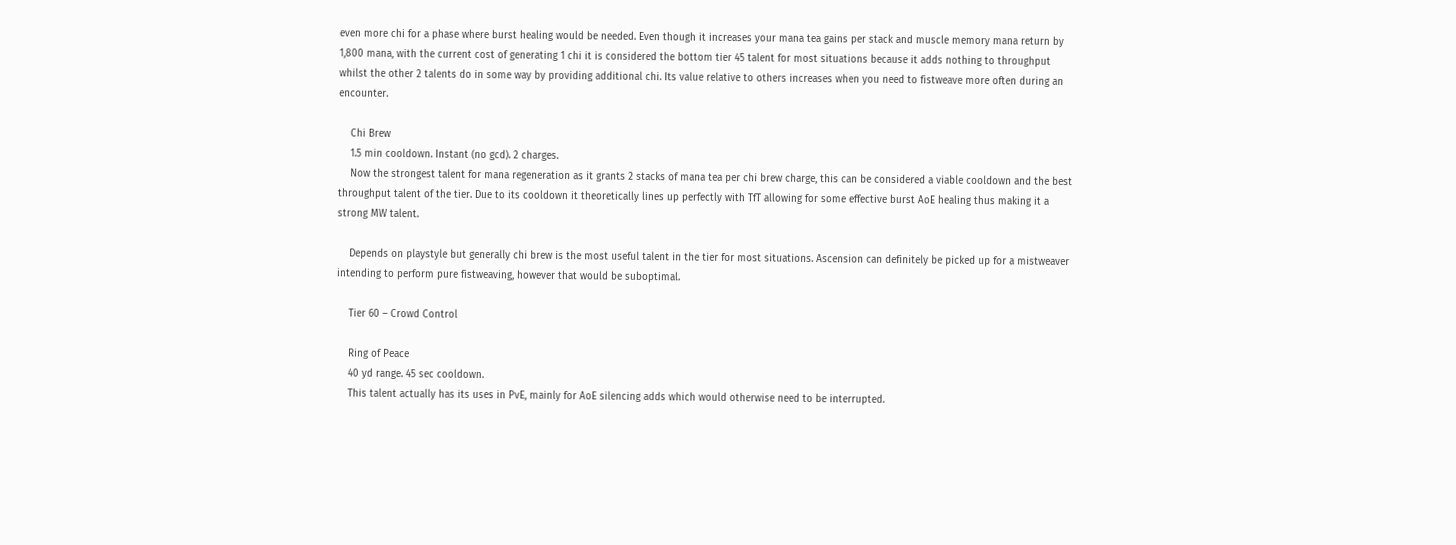even more chi for a phase where burst healing would be needed. Even though it increases your mana tea gains per stack and muscle memory mana return by 1,800 mana, with the current cost of generating 1 chi it is considered the bottom tier 45 talent for most situations because it adds nothing to throughput whilst the other 2 talents do in some way by providing additional chi. Its value relative to others increases when you need to fistweave more often during an encounter.

    Chi Brew
    1.5 min cooldown. Instant (no gcd). 2 charges.
    Now the strongest talent for mana regeneration as it grants 2 stacks of mana tea per chi brew charge, this can be considered a viable cooldown and the best throughput talent of the tier. Due to its cooldown it theoretically lines up perfectly with TfT allowing for some effective burst AoE healing thus making it a strong MW talent.

    Depends on playstyle but generally chi brew is the most useful talent in the tier for most situations. Ascension can definitely be picked up for a mistweaver intending to perform pure fistweaving, however that would be suboptimal.

    Tier 60 – Crowd Control

    Ring of Peace
    40 yd range. 45 sec cooldown.
    This talent actually has its uses in PvE, mainly for AoE silencing adds which would otherwise need to be interrupted.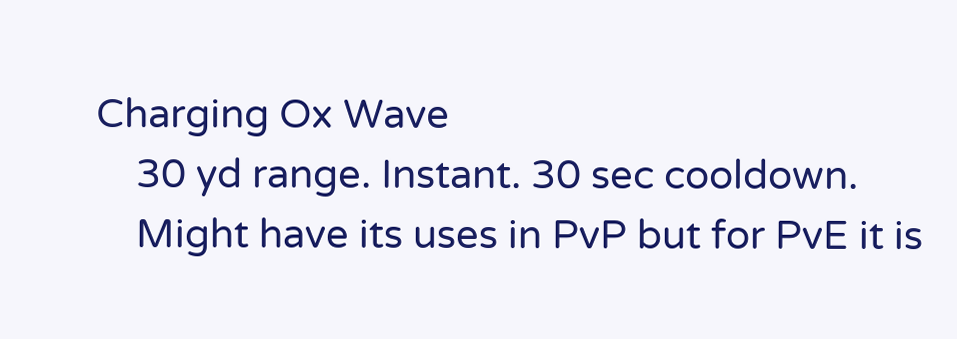Charging Ox Wave
    30 yd range. Instant. 30 sec cooldown.
    Might have its uses in PvP but for PvE it is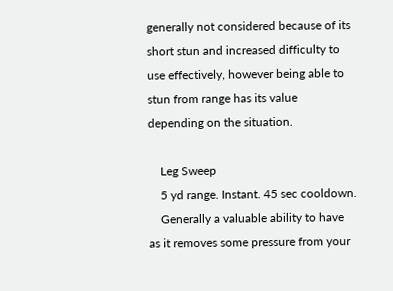generally not considered because of its short stun and increased difficulty to use effectively, however being able to stun from range has its value depending on the situation.

    Leg Sweep
    5 yd range. Instant. 45 sec cooldown.
    Generally a valuable ability to have as it removes some pressure from your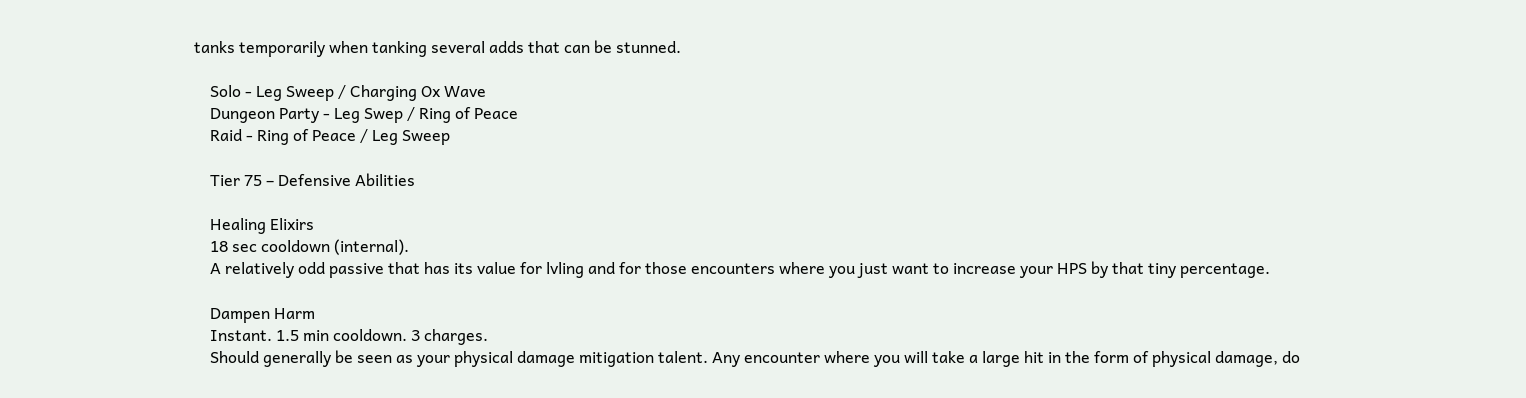tanks temporarily when tanking several adds that can be stunned.

    Solo - Leg Sweep / Charging Ox Wave
    Dungeon Party - Leg Swep / Ring of Peace
    Raid - Ring of Peace / Leg Sweep

    Tier 75 – Defensive Abilities

    Healing Elixirs
    18 sec cooldown (internal).
    A relatively odd passive that has its value for lvling and for those encounters where you just want to increase your HPS by that tiny percentage.

    Dampen Harm
    Instant. 1.5 min cooldown. 3 charges.
    Should generally be seen as your physical damage mitigation talent. Any encounter where you will take a large hit in the form of physical damage, do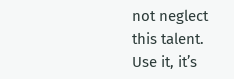not neglect this talent. Use it, it’s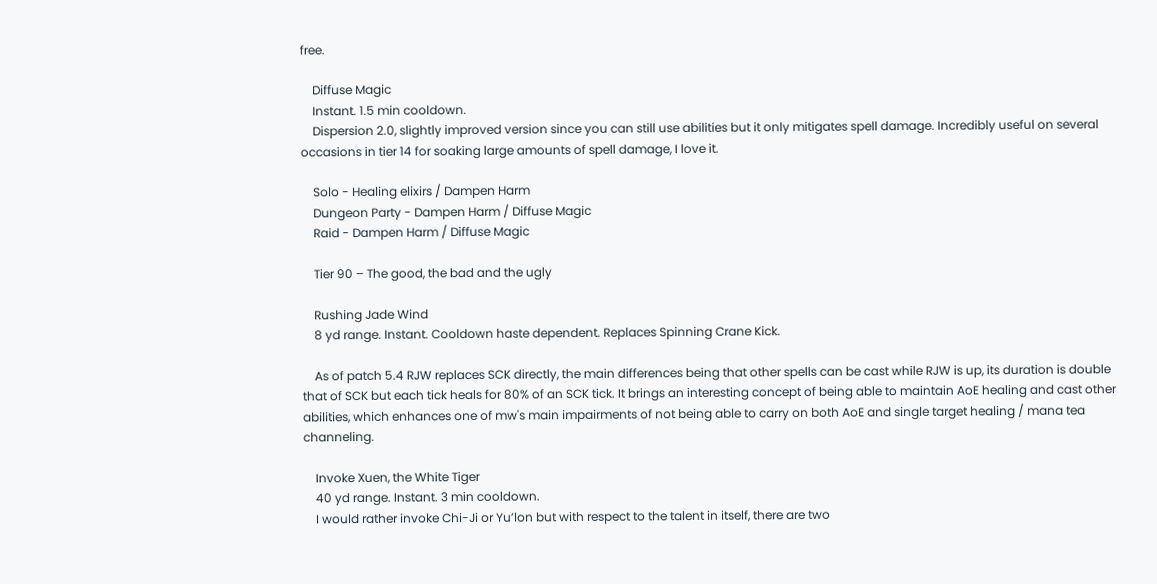free.

    Diffuse Magic
    Instant. 1.5 min cooldown.
    Dispersion 2.0, slightly improved version since you can still use abilities but it only mitigates spell damage. Incredibly useful on several occasions in tier 14 for soaking large amounts of spell damage, I love it.

    Solo - Healing elixirs / Dampen Harm
    Dungeon Party - Dampen Harm / Diffuse Magic
    Raid - Dampen Harm / Diffuse Magic

    Tier 90 – The good, the bad and the ugly

    Rushing Jade Wind
    8 yd range. Instant. Cooldown haste dependent. Replaces Spinning Crane Kick.

    As of patch 5.4 RJW replaces SCK directly, the main differences being that other spells can be cast while RJW is up, its duration is double that of SCK but each tick heals for 80% of an SCK tick. It brings an interesting concept of being able to maintain AoE healing and cast other abilities, which enhances one of mw's main impairments of not being able to carry on both AoE and single target healing / mana tea channeling.

    Invoke Xuen, the White Tiger
    40 yd range. Instant. 3 min cooldown.
    I would rather invoke Chi-Ji or Yu’lon but with respect to the talent in itself, there are two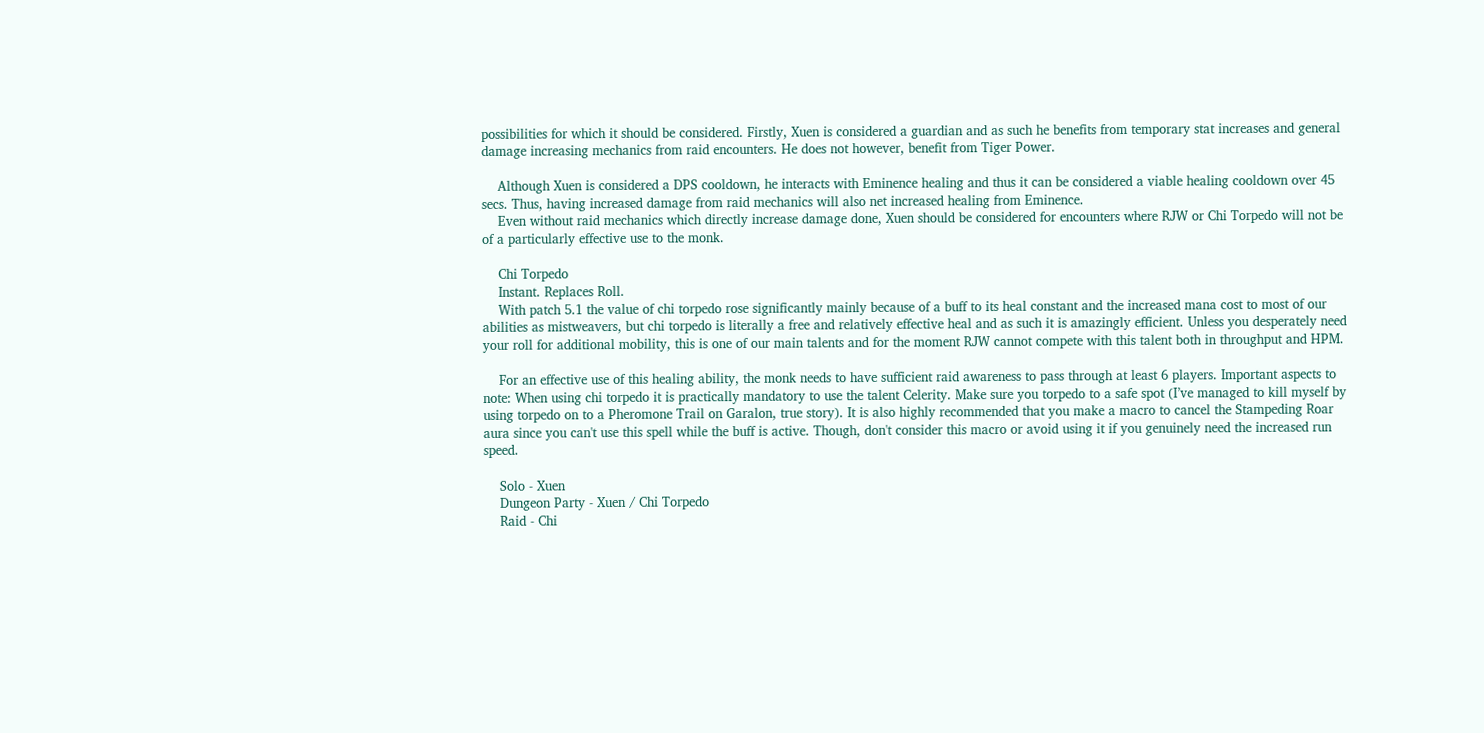possibilities for which it should be considered. Firstly, Xuen is considered a guardian and as such he benefits from temporary stat increases and general damage increasing mechanics from raid encounters. He does not however, benefit from Tiger Power.

    Although Xuen is considered a DPS cooldown, he interacts with Eminence healing and thus it can be considered a viable healing cooldown over 45 secs. Thus, having increased damage from raid mechanics will also net increased healing from Eminence.
    Even without raid mechanics which directly increase damage done, Xuen should be considered for encounters where RJW or Chi Torpedo will not be of a particularly effective use to the monk.

    Chi Torpedo
    Instant. Replaces Roll.
    With patch 5.1 the value of chi torpedo rose significantly mainly because of a buff to its heal constant and the increased mana cost to most of our abilities as mistweavers, but chi torpedo is literally a free and relatively effective heal and as such it is amazingly efficient. Unless you desperately need your roll for additional mobility, this is one of our main talents and for the moment RJW cannot compete with this talent both in throughput and HPM.

    For an effective use of this healing ability, the monk needs to have sufficient raid awareness to pass through at least 6 players. Important aspects to note: When using chi torpedo it is practically mandatory to use the talent Celerity. Make sure you torpedo to a safe spot (I’ve managed to kill myself by using torpedo on to a Pheromone Trail on Garalon, true story). It is also highly recommended that you make a macro to cancel the Stampeding Roar aura since you can't use this spell while the buff is active. Though, don't consider this macro or avoid using it if you genuinely need the increased run speed.

    Solo - Xuen
    Dungeon Party - Xuen / Chi Torpedo
    Raid - Chi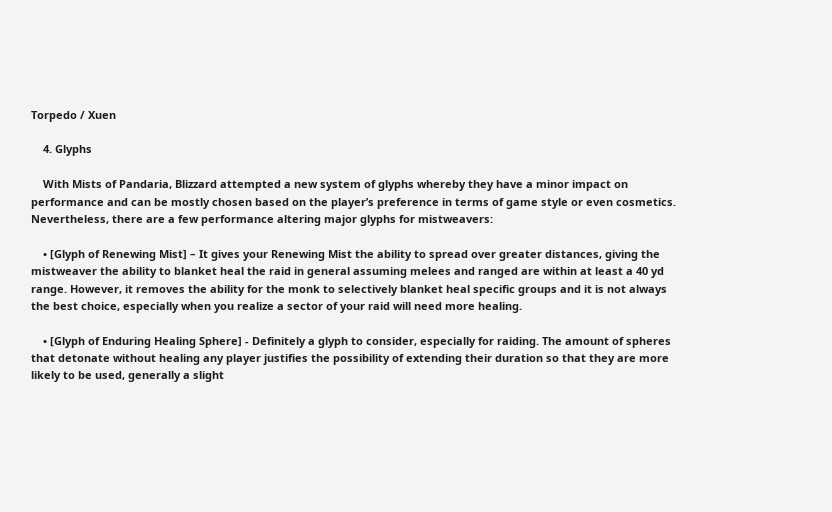Torpedo / Xuen

    4. Glyphs

    With Mists of Pandaria, Blizzard attempted a new system of glyphs whereby they have a minor impact on performance and can be mostly chosen based on the player’s preference in terms of game style or even cosmetics. Nevertheless, there are a few performance altering major glyphs for mistweavers:

    • [Glyph of Renewing Mist] – It gives your Renewing Mist the ability to spread over greater distances, giving the mistweaver the ability to blanket heal the raid in general assuming melees and ranged are within at least a 40 yd range. However, it removes the ability for the monk to selectively blanket heal specific groups and it is not always the best choice, especially when you realize a sector of your raid will need more healing.

    • [Glyph of Enduring Healing Sphere] - Definitely a glyph to consider, especially for raiding. The amount of spheres that detonate without healing any player justifies the possibility of extending their duration so that they are more likely to be used, generally a slight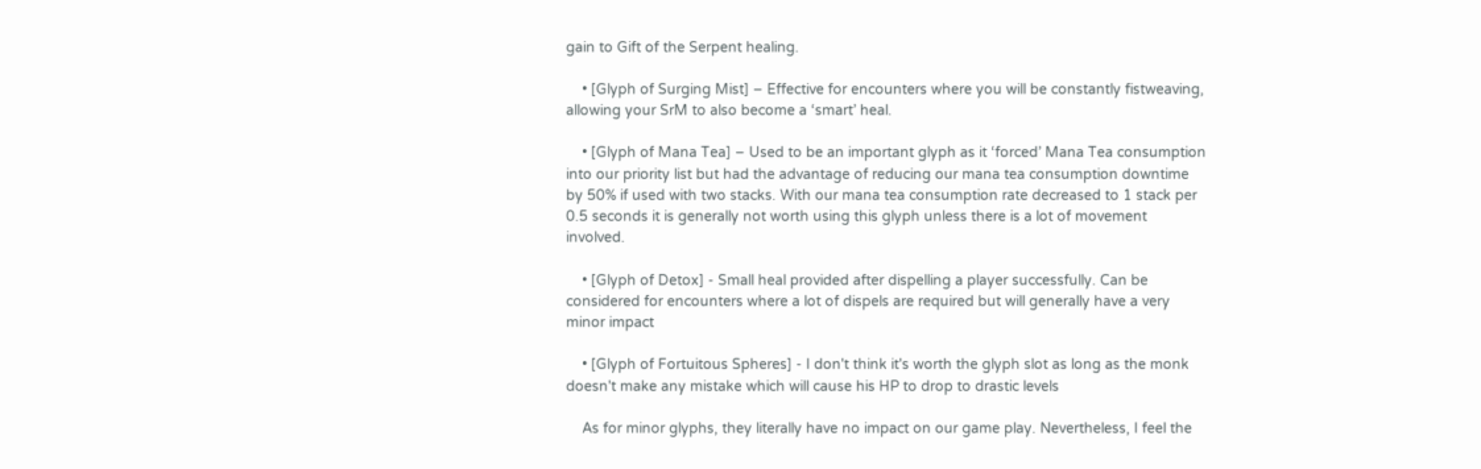gain to Gift of the Serpent healing.

    • [Glyph of Surging Mist] – Effective for encounters where you will be constantly fistweaving, allowing your SrM to also become a ‘smart’ heal.

    • [Glyph of Mana Tea] – Used to be an important glyph as it ‘forced’ Mana Tea consumption into our priority list but had the advantage of reducing our mana tea consumption downtime by 50% if used with two stacks. With our mana tea consumption rate decreased to 1 stack per 0.5 seconds it is generally not worth using this glyph unless there is a lot of movement involved.

    • [Glyph of Detox] - Small heal provided after dispelling a player successfully. Can be considered for encounters where a lot of dispels are required but will generally have a very minor impact

    • [Glyph of Fortuitous Spheres] - I don't think it's worth the glyph slot as long as the monk doesn't make any mistake which will cause his HP to drop to drastic levels

    As for minor glyphs, they literally have no impact on our game play. Nevertheless, I feel the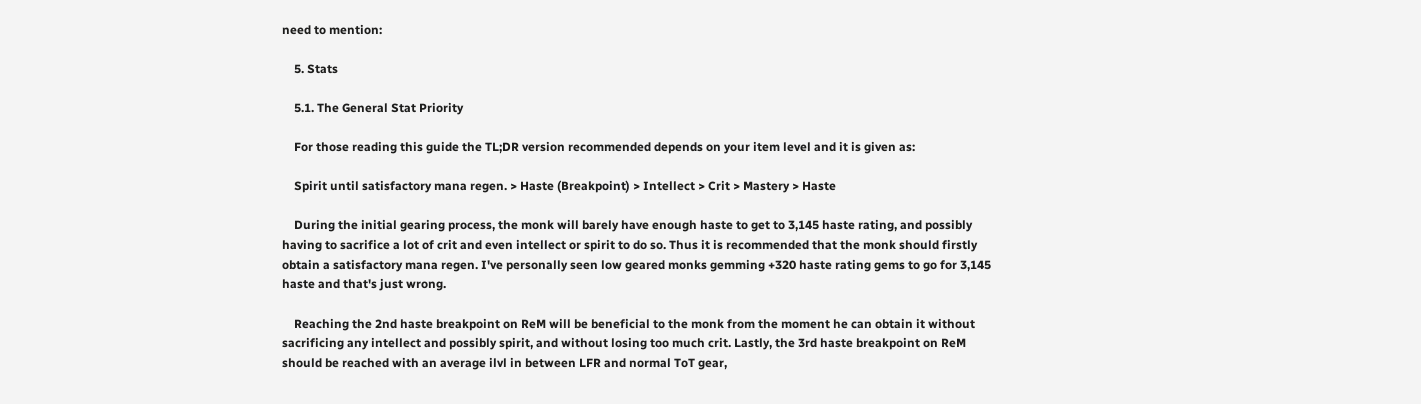need to mention:

    5. Stats

    5.1. The General Stat Priority

    For those reading this guide the TL;DR version recommended depends on your item level and it is given as:

    Spirit until satisfactory mana regen. > Haste (Breakpoint) > Intellect > Crit > Mastery > Haste

    During the initial gearing process, the monk will barely have enough haste to get to 3,145 haste rating, and possibly having to sacrifice a lot of crit and even intellect or spirit to do so. Thus it is recommended that the monk should firstly obtain a satisfactory mana regen. I've personally seen low geared monks gemming +320 haste rating gems to go for 3,145 haste and that's just wrong.

    Reaching the 2nd haste breakpoint on ReM will be beneficial to the monk from the moment he can obtain it without sacrificing any intellect and possibly spirit, and without losing too much crit. Lastly, the 3rd haste breakpoint on ReM should be reached with an average ilvl in between LFR and normal ToT gear,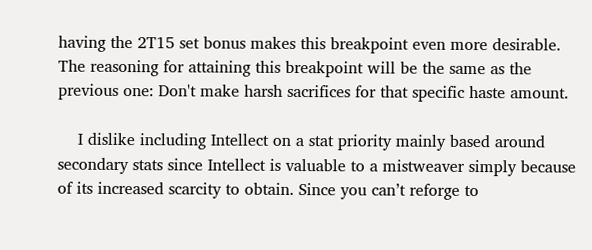having the 2T15 set bonus makes this breakpoint even more desirable. The reasoning for attaining this breakpoint will be the same as the previous one: Don't make harsh sacrifices for that specific haste amount.

    I dislike including Intellect on a stat priority mainly based around secondary stats since Intellect is valuable to a mistweaver simply because of its increased scarcity to obtain. Since you can’t reforge to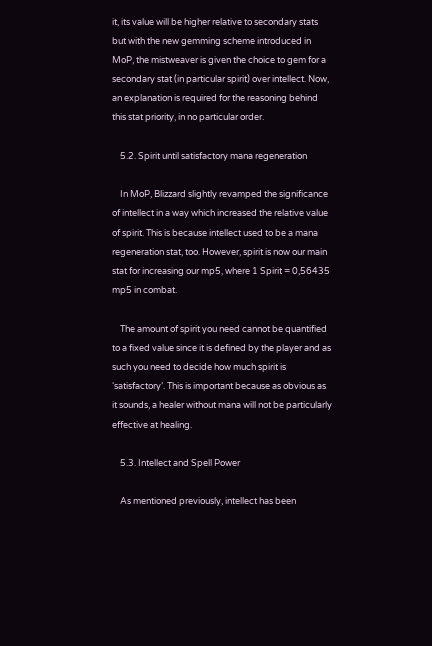it, its value will be higher relative to secondary stats but with the new gemming scheme introduced in MoP, the mistweaver is given the choice to gem for a secondary stat (in particular spirit) over intellect. Now, an explanation is required for the reasoning behind this stat priority, in no particular order.

    5.2. Spirit until satisfactory mana regeneration

    In MoP, Blizzard slightly revamped the significance of intellect in a way which increased the relative value of spirit. This is because intellect used to be a mana regeneration stat, too. However, spirit is now our main stat for increasing our mp5, where 1 Spirit = 0,56435 mp5 in combat.

    The amount of spirit you need cannot be quantified to a fixed value since it is defined by the player and as such you need to decide how much spirit is ‘satisfactory’. This is important because as obvious as it sounds, a healer without mana will not be particularly effective at healing.

    5.3. Intellect and Spell Power

    As mentioned previously, intellect has been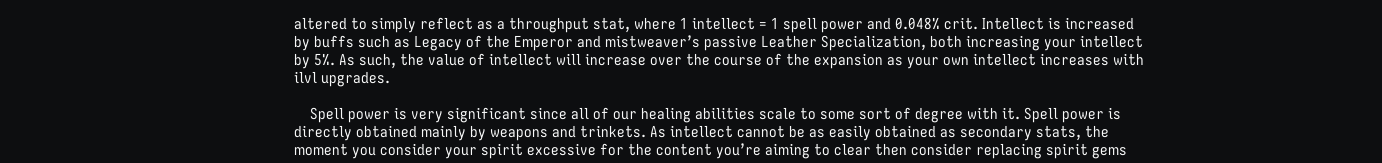altered to simply reflect as a throughput stat, where 1 intellect = 1 spell power and 0.048% crit. Intellect is increased by buffs such as Legacy of the Emperor and mistweaver’s passive Leather Specialization, both increasing your intellect by 5%. As such, the value of intellect will increase over the course of the expansion as your own intellect increases with ilvl upgrades.

    Spell power is very significant since all of our healing abilities scale to some sort of degree with it. Spell power is directly obtained mainly by weapons and trinkets. As intellect cannot be as easily obtained as secondary stats, the moment you consider your spirit excessive for the content you’re aiming to clear then consider replacing spirit gems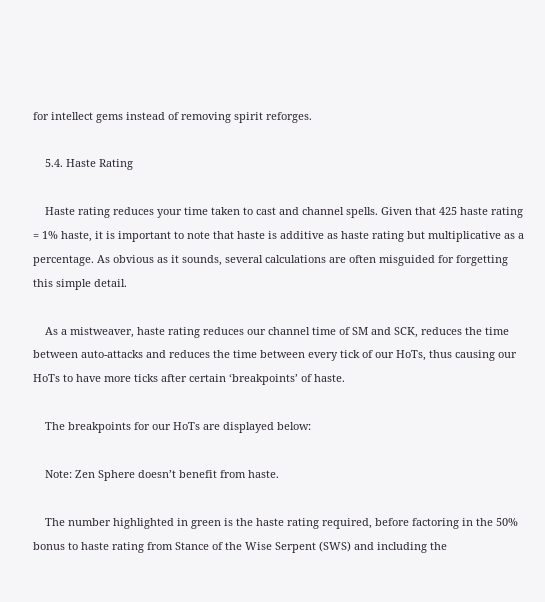for intellect gems instead of removing spirit reforges.

    5.4. Haste Rating

    Haste rating reduces your time taken to cast and channel spells. Given that 425 haste rating = 1% haste, it is important to note that haste is additive as haste rating but multiplicative as a percentage. As obvious as it sounds, several calculations are often misguided for forgetting this simple detail.

    As a mistweaver, haste rating reduces our channel time of SM and SCK, reduces the time between auto-attacks and reduces the time between every tick of our HoTs, thus causing our HoTs to have more ticks after certain ‘breakpoints’ of haste.

    The breakpoints for our HoTs are displayed below:

    Note: Zen Sphere doesn’t benefit from haste.

    The number highlighted in green is the haste rating required, before factoring in the 50% bonus to haste rating from Stance of the Wise Serpent (SWS) and including the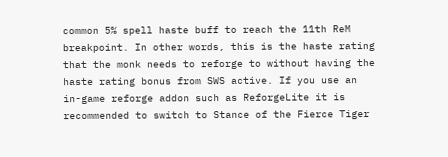common 5% spell haste buff to reach the 11th ReM breakpoint. In other words, this is the haste rating that the monk needs to reforge to without having the haste rating bonus from SWS active. If you use an in-game reforge addon such as ReforgeLite it is recommended to switch to Stance of the Fierce Tiger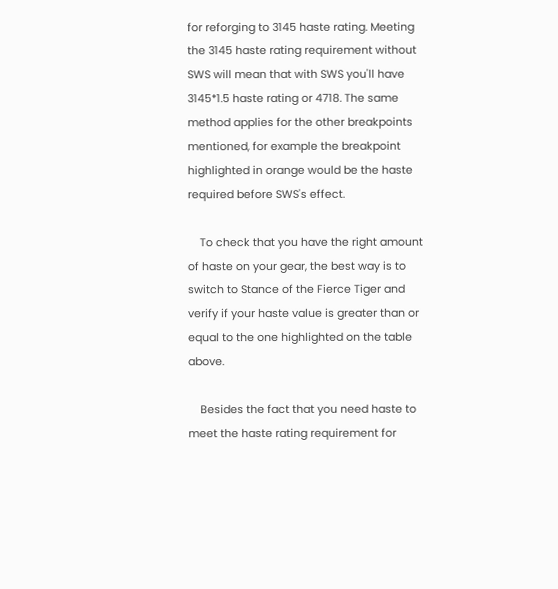for reforging to 3145 haste rating. Meeting the 3145 haste rating requirement without SWS will mean that with SWS you'll have 3145*1.5 haste rating or 4718. The same method applies for the other breakpoints mentioned, for example the breakpoint highlighted in orange would be the haste required before SWS's effect.

    To check that you have the right amount of haste on your gear, the best way is to switch to Stance of the Fierce Tiger and verify if your haste value is greater than or equal to the one highlighted on the table above.

    Besides the fact that you need haste to meet the haste rating requirement for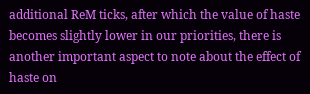additional ReM ticks, after which the value of haste becomes slightly lower in our priorities, there is another important aspect to note about the effect of haste on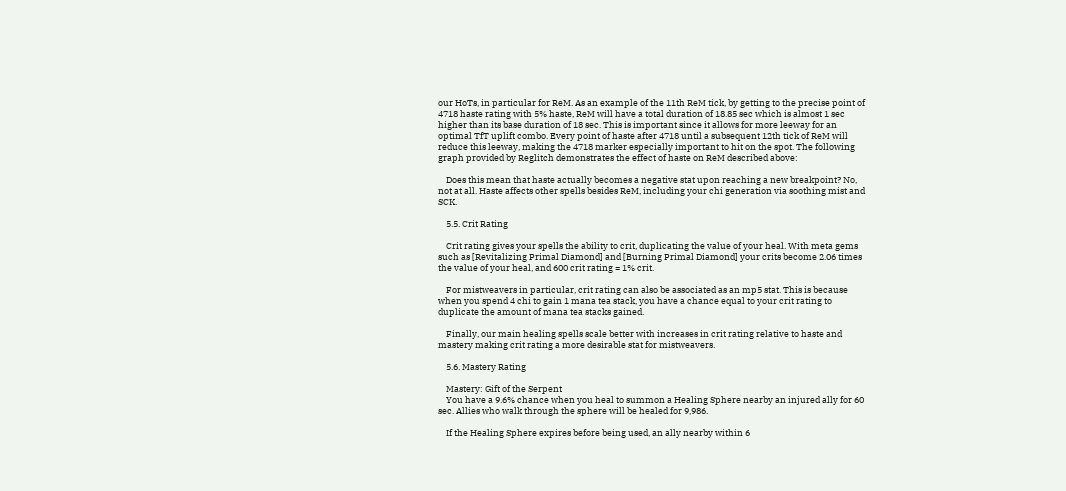our HoTs, in particular for ReM. As an example of the 11th ReM tick, by getting to the precise point of 4718 haste rating with 5% haste, ReM will have a total duration of 18.85 sec which is almost 1 sec higher than its base duration of 18 sec. This is important since it allows for more leeway for an optimal TfT uplift combo. Every point of haste after 4718 until a subsequent 12th tick of ReM will reduce this leeway, making the 4718 marker especially important to hit on the spot. The following graph provided by Reglitch demonstrates the effect of haste on ReM described above:

    Does this mean that haste actually becomes a negative stat upon reaching a new breakpoint? No, not at all. Haste affects other spells besides ReM, including your chi generation via soothing mist and SCK.

    5.5. Crit Rating

    Crit rating gives your spells the ability to crit, duplicating the value of your heal. With meta gems such as [Revitalizing Primal Diamond] and [Burning Primal Diamond] your crits become 2.06 times the value of your heal, and 600 crit rating = 1% crit.

    For mistweavers in particular, crit rating can also be associated as an mp5 stat. This is because when you spend 4 chi to gain 1 mana tea stack, you have a chance equal to your crit rating to duplicate the amount of mana tea stacks gained.

    Finally, our main healing spells scale better with increases in crit rating relative to haste and mastery making crit rating a more desirable stat for mistweavers.

    5.6. Mastery Rating

    Mastery: Gift of the Serpent
    You have a 9.6% chance when you heal to summon a Healing Sphere nearby an injured ally for 60 sec. Allies who walk through the sphere will be healed for 9,986.

    If the Healing Sphere expires before being used, an ally nearby within 6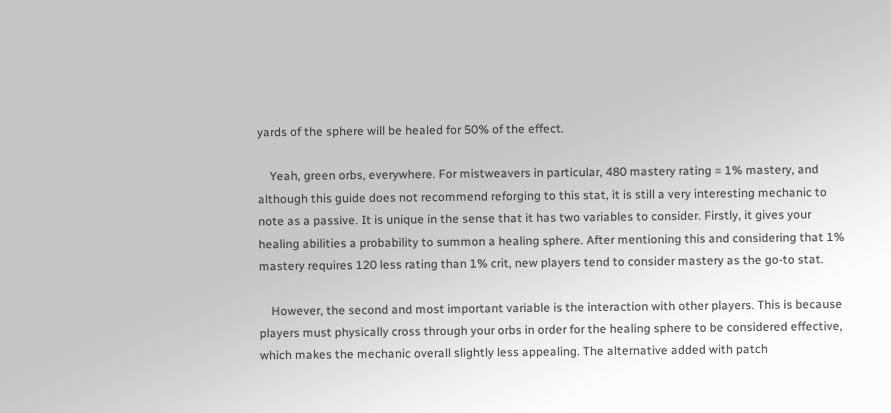yards of the sphere will be healed for 50% of the effect.

    Yeah, green orbs, everywhere. For mistweavers in particular, 480 mastery rating = 1% mastery, and although this guide does not recommend reforging to this stat, it is still a very interesting mechanic to note as a passive. It is unique in the sense that it has two variables to consider. Firstly, it gives your healing abilities a probability to summon a healing sphere. After mentioning this and considering that 1% mastery requires 120 less rating than 1% crit, new players tend to consider mastery as the go-to stat.

    However, the second and most important variable is the interaction with other players. This is because players must physically cross through your orbs in order for the healing sphere to be considered effective, which makes the mechanic overall slightly less appealing. The alternative added with patch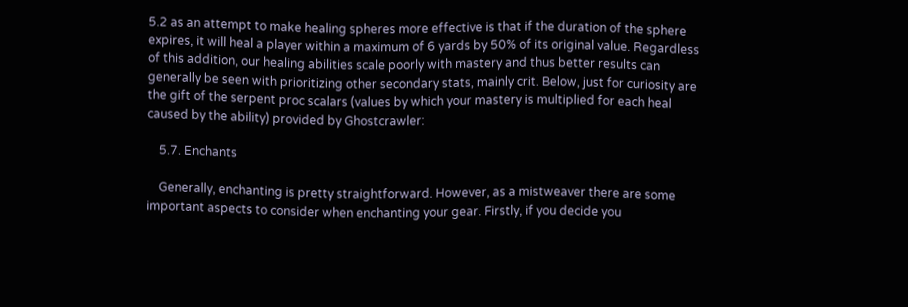5.2 as an attempt to make healing spheres more effective is that if the duration of the sphere expires, it will heal a player within a maximum of 6 yards by 50% of its original value. Regardless of this addition, our healing abilities scale poorly with mastery and thus better results can generally be seen with prioritizing other secondary stats, mainly crit. Below, just for curiosity are the gift of the serpent proc scalars (values by which your mastery is multiplied for each heal caused by the ability) provided by Ghostcrawler:

    5.7. Enchants

    Generally, enchanting is pretty straightforward. However, as a mistweaver there are some important aspects to consider when enchanting your gear. Firstly, if you decide you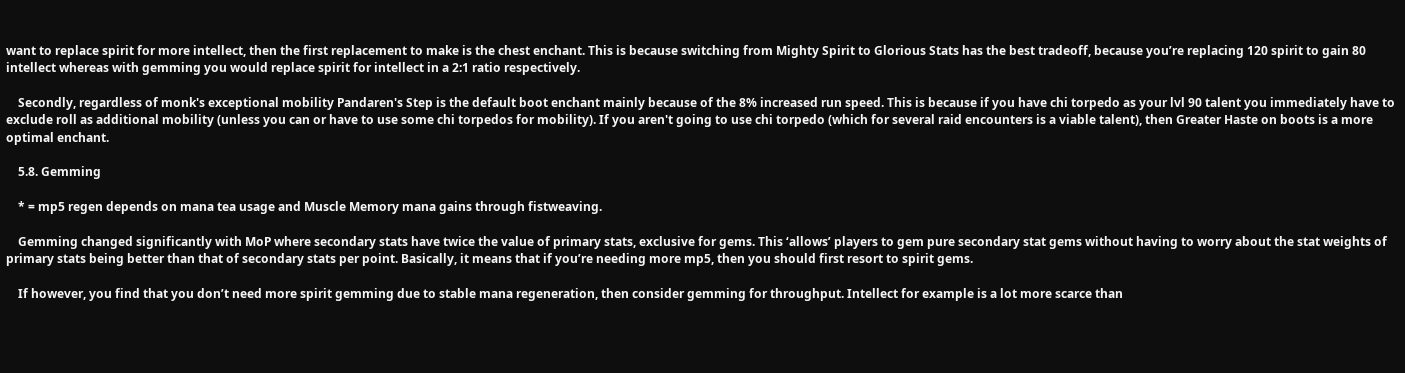want to replace spirit for more intellect, then the first replacement to make is the chest enchant. This is because switching from Mighty Spirit to Glorious Stats has the best tradeoff, because you’re replacing 120 spirit to gain 80 intellect whereas with gemming you would replace spirit for intellect in a 2:1 ratio respectively.

    Secondly, regardless of monk's exceptional mobility Pandaren's Step is the default boot enchant mainly because of the 8% increased run speed. This is because if you have chi torpedo as your lvl 90 talent you immediately have to exclude roll as additional mobility (unless you can or have to use some chi torpedos for mobility). If you aren't going to use chi torpedo (which for several raid encounters is a viable talent), then Greater Haste on boots is a more optimal enchant.

    5.8. Gemming

    * = mp5 regen depends on mana tea usage and Muscle Memory mana gains through fistweaving.

    Gemming changed significantly with MoP where secondary stats have twice the value of primary stats, exclusive for gems. This ‘allows’ players to gem pure secondary stat gems without having to worry about the stat weights of primary stats being better than that of secondary stats per point. Basically, it means that if you’re needing more mp5, then you should first resort to spirit gems.

    If however, you find that you don’t need more spirit gemming due to stable mana regeneration, then consider gemming for throughput. Intellect for example is a lot more scarce than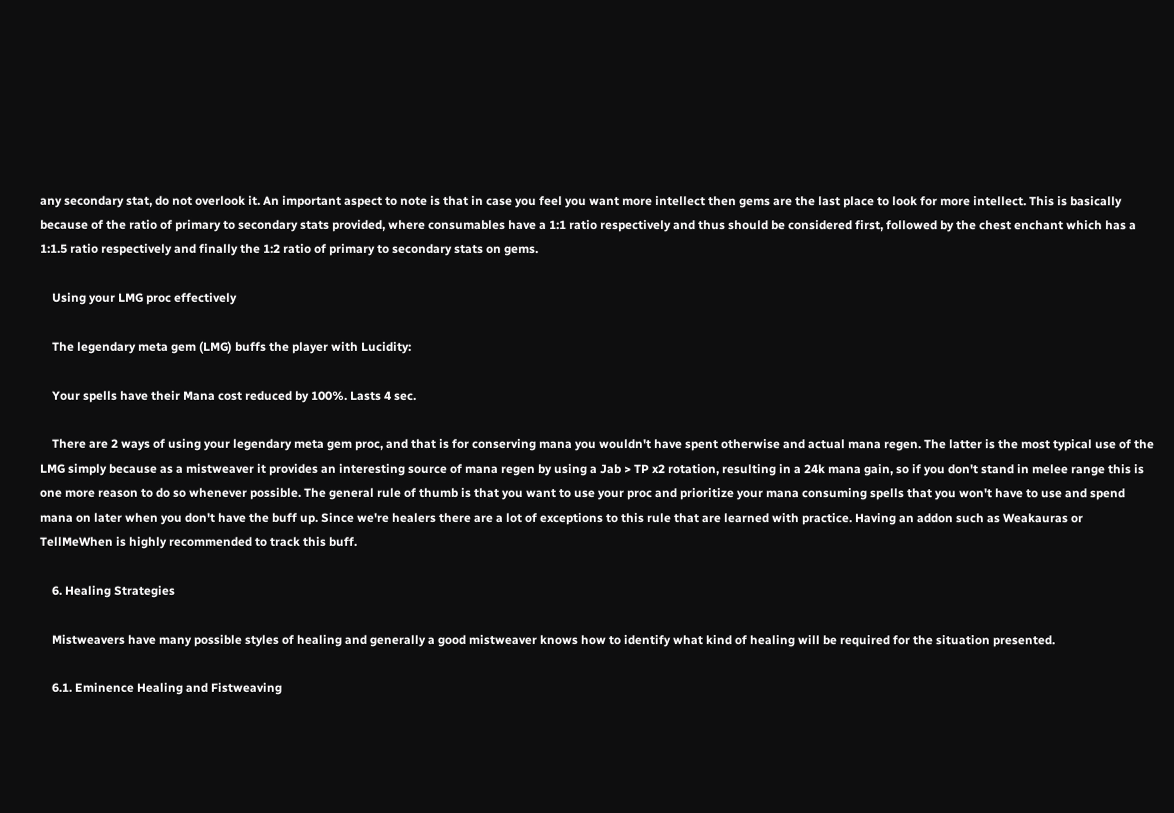any secondary stat, do not overlook it. An important aspect to note is that in case you feel you want more intellect then gems are the last place to look for more intellect. This is basically because of the ratio of primary to secondary stats provided, where consumables have a 1:1 ratio respectively and thus should be considered first, followed by the chest enchant which has a 1:1.5 ratio respectively and finally the 1:2 ratio of primary to secondary stats on gems.

    Using your LMG proc effectively

    The legendary meta gem (LMG) buffs the player with Lucidity:

    Your spells have their Mana cost reduced by 100%. Lasts 4 sec.

    There are 2 ways of using your legendary meta gem proc, and that is for conserving mana you wouldn't have spent otherwise and actual mana regen. The latter is the most typical use of the LMG simply because as a mistweaver it provides an interesting source of mana regen by using a Jab > TP x2 rotation, resulting in a 24k mana gain, so if you don't stand in melee range this is one more reason to do so whenever possible. The general rule of thumb is that you want to use your proc and prioritize your mana consuming spells that you won't have to use and spend mana on later when you don't have the buff up. Since we're healers there are a lot of exceptions to this rule that are learned with practice. Having an addon such as Weakauras or TellMeWhen is highly recommended to track this buff.

    6. Healing Strategies

    Mistweavers have many possible styles of healing and generally a good mistweaver knows how to identify what kind of healing will be required for the situation presented.

    6.1. Eminence Healing and Fistweaving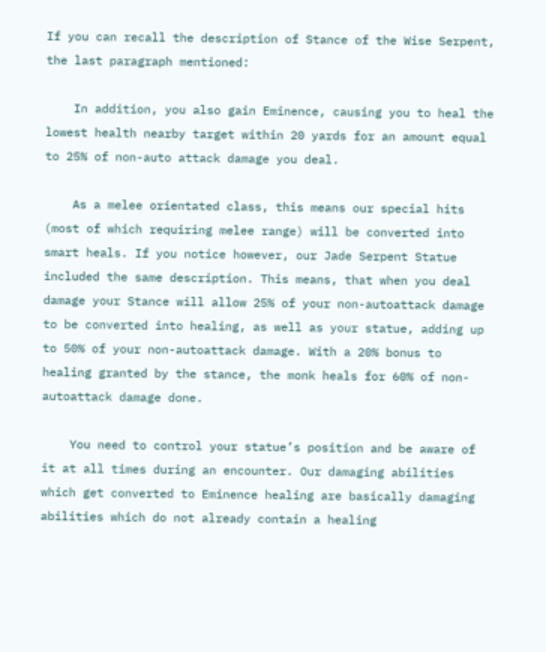If you can recall the description of Stance of the Wise Serpent, the last paragraph mentioned:

    In addition, you also gain Eminence, causing you to heal the lowest health nearby target within 20 yards for an amount equal to 25% of non-auto attack damage you deal.

    As a melee orientated class, this means our special hits (most of which requiring melee range) will be converted into smart heals. If you notice however, our Jade Serpent Statue included the same description. This means, that when you deal damage your Stance will allow 25% of your non-autoattack damage to be converted into healing, as well as your statue, adding up to 50% of your non-autoattack damage. With a 20% bonus to healing granted by the stance, the monk heals for 60% of non-autoattack damage done.

    You need to control your statue’s position and be aware of it at all times during an encounter. Our damaging abilities which get converted to Eminence healing are basically damaging abilities which do not already contain a healing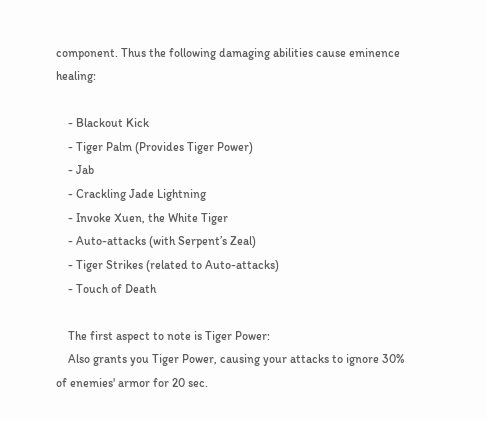component. Thus the following damaging abilities cause eminence healing:

    - Blackout Kick
    - Tiger Palm (Provides Tiger Power)
    - Jab
    - Crackling Jade Lightning
    - Invoke Xuen, the White Tiger
    - Auto-attacks (with Serpent’s Zeal)
    - Tiger Strikes (related to Auto-attacks)
    - Touch of Death

    The first aspect to note is Tiger Power:
    Also grants you Tiger Power, causing your attacks to ignore 30% of enemies' armor for 20 sec.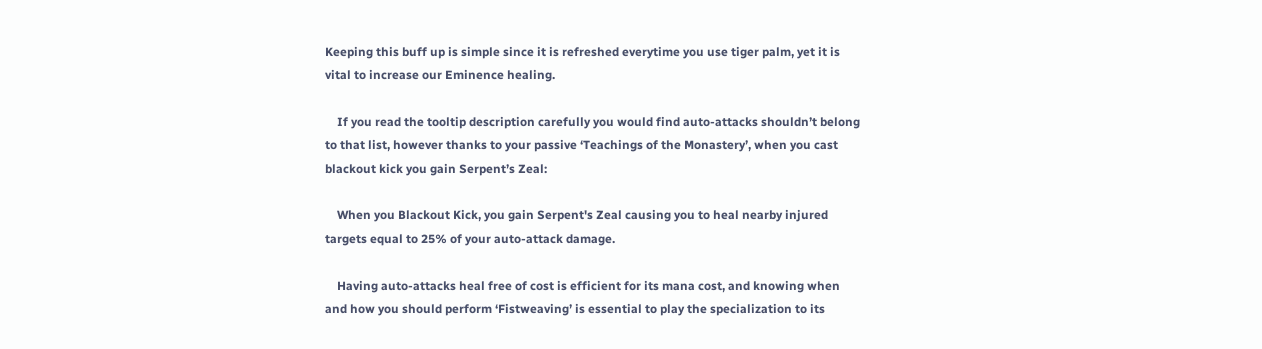Keeping this buff up is simple since it is refreshed everytime you use tiger palm, yet it is vital to increase our Eminence healing.

    If you read the tooltip description carefully you would find auto-attacks shouldn’t belong to that list, however thanks to your passive ‘Teachings of the Monastery’, when you cast blackout kick you gain Serpent’s Zeal:

    When you Blackout Kick, you gain Serpent's Zeal causing you to heal nearby injured targets equal to 25% of your auto-attack damage.

    Having auto-attacks heal free of cost is efficient for its mana cost, and knowing when and how you should perform ‘Fistweaving’ is essential to play the specialization to its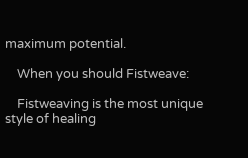maximum potential.

    When you should Fistweave:

    Fistweaving is the most unique style of healing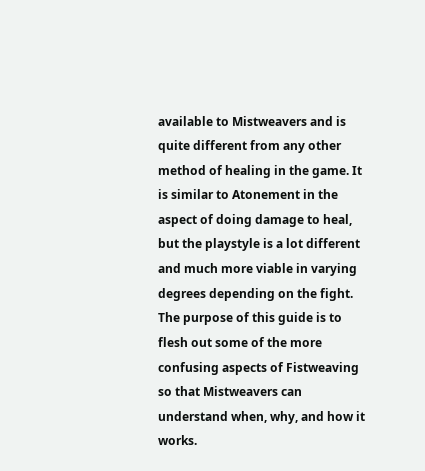available to Mistweavers and is quite different from any other method of healing in the game. It is similar to Atonement in the aspect of doing damage to heal, but the playstyle is a lot different and much more viable in varying degrees depending on the fight. The purpose of this guide is to flesh out some of the more confusing aspects of Fistweaving so that Mistweavers can understand when, why, and how it works.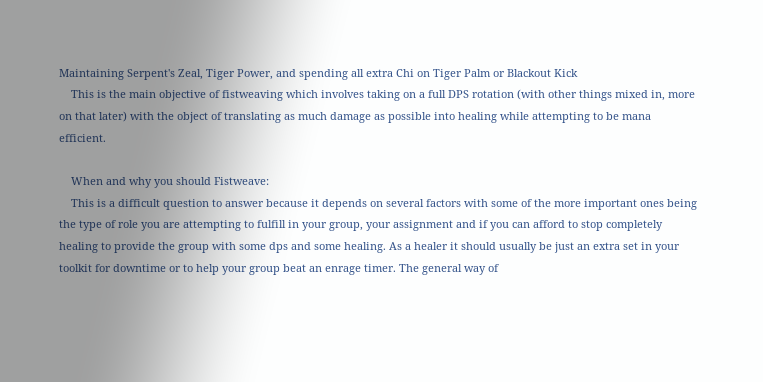Maintaining Serpent's Zeal, Tiger Power, and spending all extra Chi on Tiger Palm or Blackout Kick
    This is the main objective of fistweaving which involves taking on a full DPS rotation (with other things mixed in, more on that later) with the object of translating as much damage as possible into healing while attempting to be mana efficient.

    When and why you should Fistweave:
    This is a difficult question to answer because it depends on several factors with some of the more important ones being the type of role you are attempting to fulfill in your group, your assignment and if you can afford to stop completely healing to provide the group with some dps and some healing. As a healer it should usually be just an extra set in your toolkit for downtime or to help your group beat an enrage timer. The general way of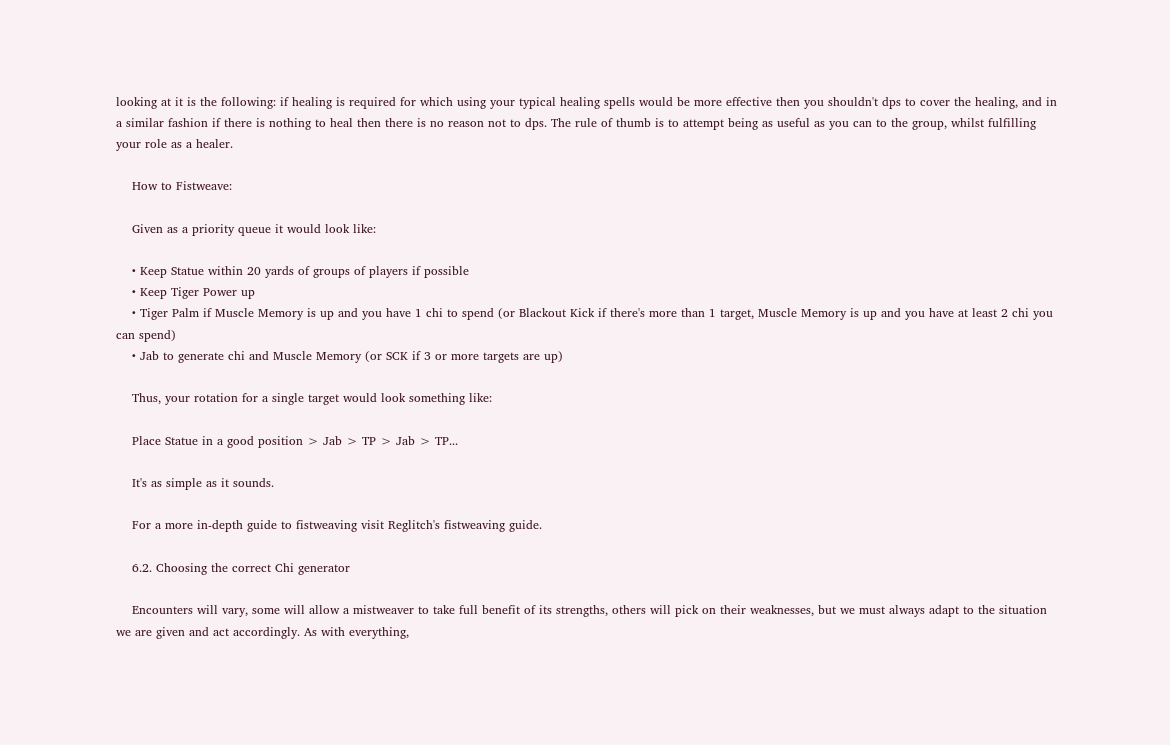looking at it is the following: if healing is required for which using your typical healing spells would be more effective then you shouldn't dps to cover the healing, and in a similar fashion if there is nothing to heal then there is no reason not to dps. The rule of thumb is to attempt being as useful as you can to the group, whilst fulfilling your role as a healer.

    How to Fistweave:

    Given as a priority queue it would look like:

    • Keep Statue within 20 yards of groups of players if possible
    • Keep Tiger Power up
    • Tiger Palm if Muscle Memory is up and you have 1 chi to spend (or Blackout Kick if there's more than 1 target, Muscle Memory is up and you have at least 2 chi you can spend)
    • Jab to generate chi and Muscle Memory (or SCK if 3 or more targets are up)

    Thus, your rotation for a single target would look something like:

    Place Statue in a good position > Jab > TP > Jab > TP...

    It's as simple as it sounds.

    For a more in-depth guide to fistweaving visit Reglitch's fistweaving guide.

    6.2. Choosing the correct Chi generator

    Encounters will vary, some will allow a mistweaver to take full benefit of its strengths, others will pick on their weaknesses, but we must always adapt to the situation we are given and act accordingly. As with everything,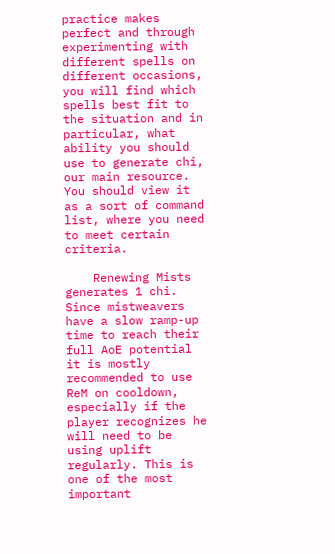practice makes perfect and through experimenting with different spells on different occasions, you will find which spells best fit to the situation and in particular, what ability you should use to generate chi, our main resource. You should view it as a sort of command list, where you need to meet certain criteria.

    Renewing Mists generates 1 chi. Since mistweavers have a slow ramp-up time to reach their full AoE potential it is mostly recommended to use ReM on cooldown, especially if the player recognizes he will need to be using uplift regularly. This is one of the most important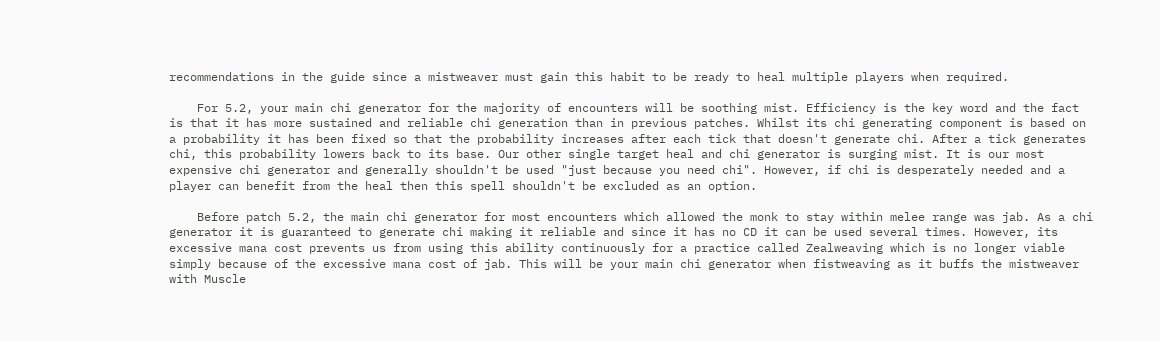recommendations in the guide since a mistweaver must gain this habit to be ready to heal multiple players when required.

    For 5.2, your main chi generator for the majority of encounters will be soothing mist. Efficiency is the key word and the fact is that it has more sustained and reliable chi generation than in previous patches. Whilst its chi generating component is based on a probability it has been fixed so that the probability increases after each tick that doesn't generate chi. After a tick generates chi, this probability lowers back to its base. Our other single target heal and chi generator is surging mist. It is our most expensive chi generator and generally shouldn't be used "just because you need chi". However, if chi is desperately needed and a player can benefit from the heal then this spell shouldn't be excluded as an option.

    Before patch 5.2, the main chi generator for most encounters which allowed the monk to stay within melee range was jab. As a chi generator it is guaranteed to generate chi making it reliable and since it has no CD it can be used several times. However, its excessive mana cost prevents us from using this ability continuously for a practice called Zealweaving which is no longer viable simply because of the excessive mana cost of jab. This will be your main chi generator when fistweaving as it buffs the mistweaver with Muscle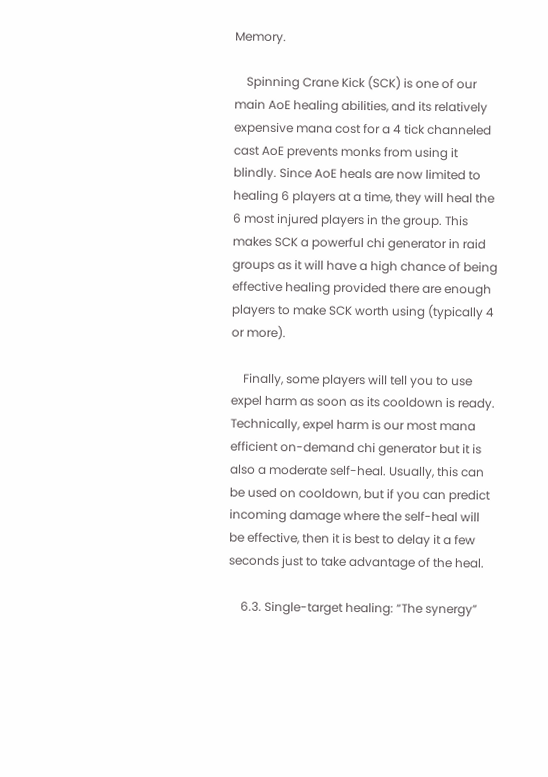Memory.

    Spinning Crane Kick (SCK) is one of our main AoE healing abilities, and its relatively expensive mana cost for a 4 tick channeled cast AoE prevents monks from using it blindly. Since AoE heals are now limited to healing 6 players at a time, they will heal the 6 most injured players in the group. This makes SCK a powerful chi generator in raid groups as it will have a high chance of being effective healing provided there are enough players to make SCK worth using (typically 4 or more).

    Finally, some players will tell you to use expel harm as soon as its cooldown is ready. Technically, expel harm is our most mana efficient on-demand chi generator but it is also a moderate self-heal. Usually, this can be used on cooldown, but if you can predict incoming damage where the self-heal will be effective, then it is best to delay it a few seconds just to take advantage of the heal.

    6.3. Single-target healing: “The synergy”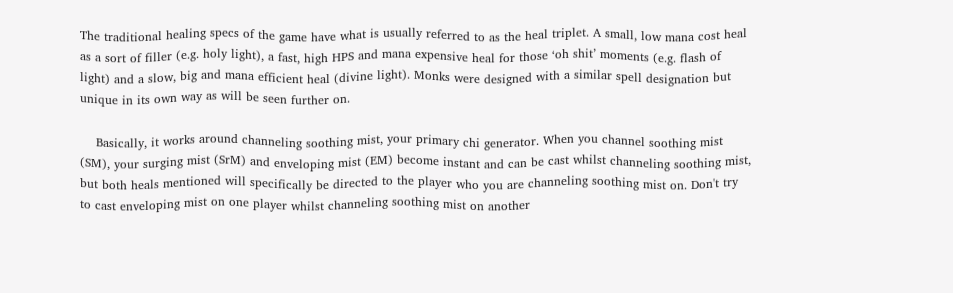The traditional healing specs of the game have what is usually referred to as the heal triplet. A small, low mana cost heal as a sort of filler (e.g. holy light), a fast, high HPS and mana expensive heal for those ‘oh shit’ moments (e.g. flash of light) and a slow, big and mana efficient heal (divine light). Monks were designed with a similar spell designation but unique in its own way as will be seen further on.

    Basically, it works around channeling soothing mist, your primary chi generator. When you channel soothing mist (SM), your surging mist (SrM) and enveloping mist (EM) become instant and can be cast whilst channeling soothing mist, but both heals mentioned will specifically be directed to the player who you are channeling soothing mist on. Don't try to cast enveloping mist on one player whilst channeling soothing mist on another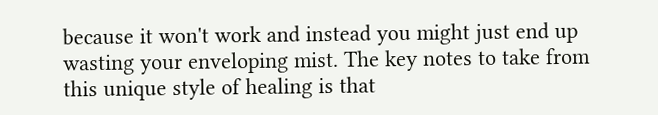because it won't work and instead you might just end up wasting your enveloping mist. The key notes to take from this unique style of healing is that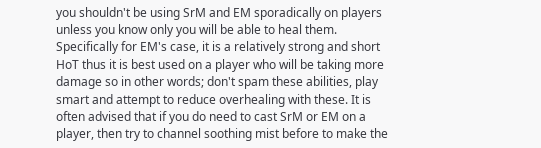you shouldn't be using SrM and EM sporadically on players unless you know only you will be able to heal them. Specifically for EM's case, it is a relatively strong and short HoT thus it is best used on a player who will be taking more damage so in other words; don't spam these abilities, play smart and attempt to reduce overhealing with these. It is often advised that if you do need to cast SrM or EM on a player, then try to channel soothing mist before to make the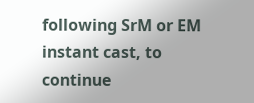following SrM or EM instant cast, to continue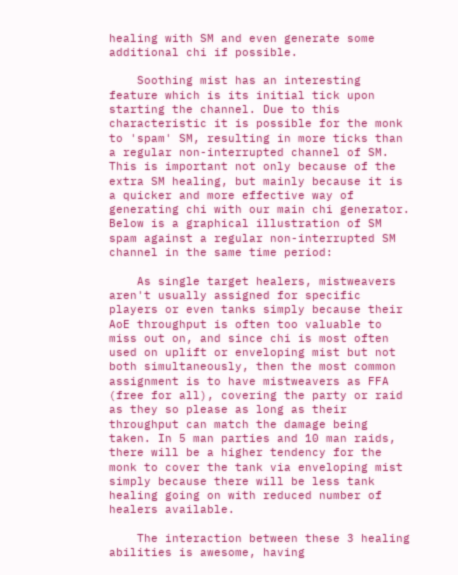healing with SM and even generate some additional chi if possible.

    Soothing mist has an interesting feature which is its initial tick upon starting the channel. Due to this characteristic it is possible for the monk to 'spam' SM, resulting in more ticks than a regular non-interrupted channel of SM. This is important not only because of the extra SM healing, but mainly because it is a quicker and more effective way of generating chi with our main chi generator. Below is a graphical illustration of SM spam against a regular non-interrupted SM channel in the same time period:

    As single target healers, mistweavers aren't usually assigned for specific players or even tanks simply because their AoE throughput is often too valuable to miss out on, and since chi is most often used on uplift or enveloping mist but not both simultaneously, then the most common assignment is to have mistweavers as FFA (free for all), covering the party or raid as they so please as long as their throughput can match the damage being taken. In 5 man parties and 10 man raids, there will be a higher tendency for the monk to cover the tank via enveloping mist simply because there will be less tank healing going on with reduced number of healers available.

    The interaction between these 3 healing abilities is awesome, having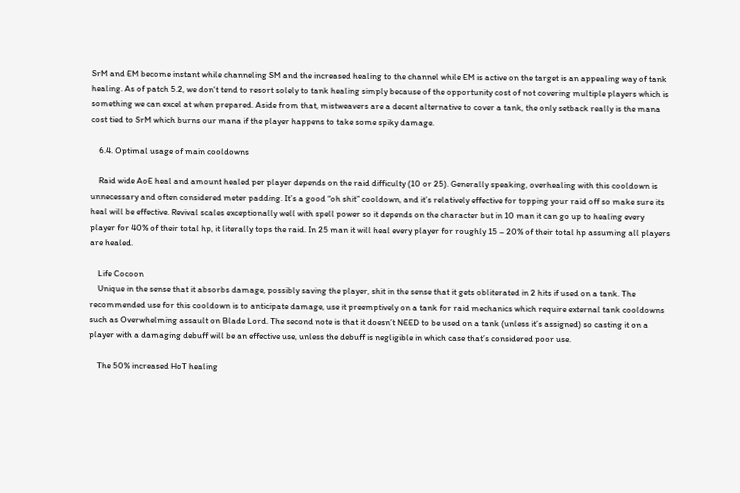SrM and EM become instant while channeling SM and the increased healing to the channel while EM is active on the target is an appealing way of tank healing. As of patch 5.2, we don't tend to resort solely to tank healing simply because of the opportunity cost of not covering multiple players which is something we can excel at when prepared. Aside from that, mistweavers are a decent alternative to cover a tank, the only setback really is the mana cost tied to SrM which burns our mana if the player happens to take some spiky damage.

    6.4. Optimal usage of main cooldowns

    Raid wide AoE heal and amount healed per player depends on the raid difficulty (10 or 25). Generally speaking, overhealing with this cooldown is unnecessary and often considered meter padding. It’s a good “oh shit” cooldown, and it’s relatively effective for topping your raid off so make sure its heal will be effective. Revival scales exceptionally well with spell power so it depends on the character but in 10 man it can go up to healing every player for 40% of their total hp, it literally tops the raid. In 25 man it will heal every player for roughly 15 – 20% of their total hp assuming all players are healed.

    Life Cocoon
    Unique in the sense that it absorbs damage, possibly saving the player, shit in the sense that it gets obliterated in 2 hits if used on a tank. The recommended use for this cooldown is to anticipate damage, use it preemptively on a tank for raid mechanics which require external tank cooldowns such as Overwhelming assault on Blade Lord. The second note is that it doesn’t NEED to be used on a tank (unless it’s assigned) so casting it on a player with a damaging debuff will be an effective use, unless the debuff is negligible in which case that’s considered poor use.

    The 50% increased HoT healing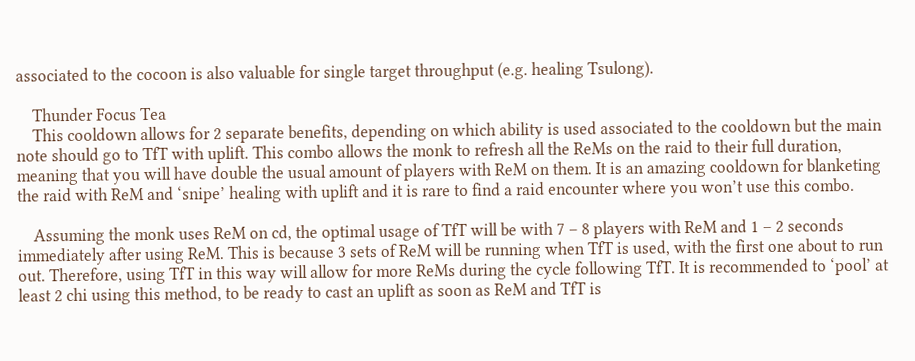associated to the cocoon is also valuable for single target throughput (e.g. healing Tsulong).

    Thunder Focus Tea
    This cooldown allows for 2 separate benefits, depending on which ability is used associated to the cooldown but the main note should go to TfT with uplift. This combo allows the monk to refresh all the ReMs on the raid to their full duration, meaning that you will have double the usual amount of players with ReM on them. It is an amazing cooldown for blanketing the raid with ReM and ‘snipe’ healing with uplift and it is rare to find a raid encounter where you won’t use this combo.

    Assuming the monk uses ReM on cd, the optimal usage of TfT will be with 7 – 8 players with ReM and 1 – 2 seconds immediately after using ReM. This is because 3 sets of ReM will be running when TfT is used, with the first one about to run out. Therefore, using TfT in this way will allow for more ReMs during the cycle following TfT. It is recommended to ‘pool’ at least 2 chi using this method, to be ready to cast an uplift as soon as ReM and TfT is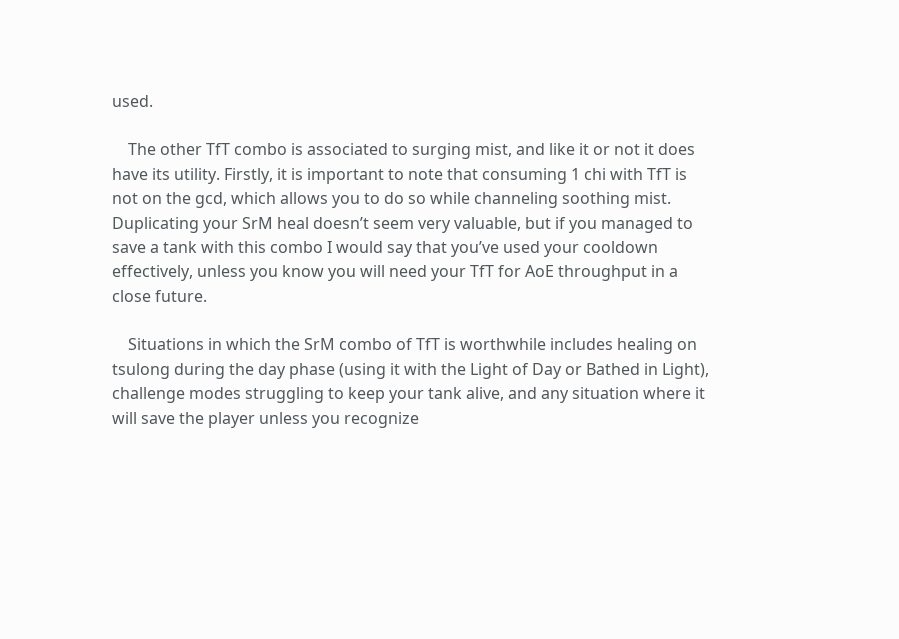used.

    The other TfT combo is associated to surging mist, and like it or not it does have its utility. Firstly, it is important to note that consuming 1 chi with TfT is not on the gcd, which allows you to do so while channeling soothing mist. Duplicating your SrM heal doesn’t seem very valuable, but if you managed to save a tank with this combo I would say that you’ve used your cooldown effectively, unless you know you will need your TfT for AoE throughput in a close future.

    Situations in which the SrM combo of TfT is worthwhile includes healing on tsulong during the day phase (using it with the Light of Day or Bathed in Light), challenge modes struggling to keep your tank alive, and any situation where it will save the player unless you recognize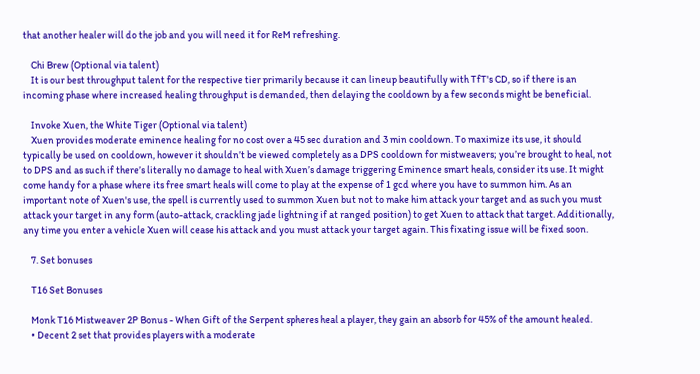that another healer will do the job and you will need it for ReM refreshing.

    Chi Brew (Optional via talent)
    It is our best throughput talent for the respective tier primarily because it can lineup beautifully with TfT's CD, so if there is an incoming phase where increased healing throughput is demanded, then delaying the cooldown by a few seconds might be beneficial.

    Invoke Xuen, the White Tiger (Optional via talent)
    Xuen provides moderate eminence healing for no cost over a 45 sec duration and 3 min cooldown. To maximize its use, it should typically be used on cooldown, however it shouldn’t be viewed completely as a DPS cooldown for mistweavers; you’re brought to heal, not to DPS and as such if there’s literally no damage to heal with Xuen’s damage triggering Eminence smart heals, consider its use. It might come handy for a phase where its free smart heals will come to play at the expense of 1 gcd where you have to summon him. As an important note of Xuen's use, the spell is currently used to summon Xuen but not to make him attack your target and as such you must attack your target in any form (auto-attack, crackling jade lightning if at ranged position) to get Xuen to attack that target. Additionally, any time you enter a vehicle Xuen will cease his attack and you must attack your target again. This fixating issue will be fixed soon.

    7. Set bonuses

    T16 Set Bonuses

    Monk T16 Mistweaver 2P Bonus - When Gift of the Serpent spheres heal a player, they gain an absorb for 45% of the amount healed.
    • Decent 2 set that provides players with a moderate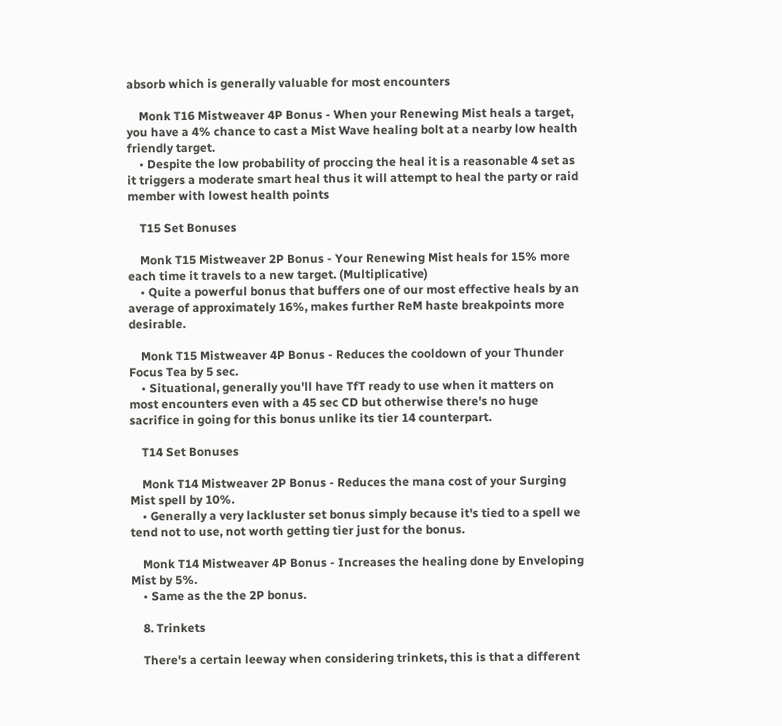absorb which is generally valuable for most encounters

    Monk T16 Mistweaver 4P Bonus - When your Renewing Mist heals a target, you have a 4% chance to cast a Mist Wave healing bolt at a nearby low health friendly target.
    • Despite the low probability of proccing the heal it is a reasonable 4 set as it triggers a moderate smart heal thus it will attempt to heal the party or raid member with lowest health points

    T15 Set Bonuses

    Monk T15 Mistweaver 2P Bonus - Your Renewing Mist heals for 15% more each time it travels to a new target. (Multiplicative)
    • Quite a powerful bonus that buffers one of our most effective heals by an average of approximately 16%, makes further ReM haste breakpoints more desirable.

    Monk T15 Mistweaver 4P Bonus - Reduces the cooldown of your Thunder Focus Tea by 5 sec.
    • Situational, generally you'll have TfT ready to use when it matters on most encounters even with a 45 sec CD but otherwise there's no huge sacrifice in going for this bonus unlike its tier 14 counterpart.

    T14 Set Bonuses

    Monk T14 Mistweaver 2P Bonus - Reduces the mana cost of your Surging Mist spell by 10%.
    • Generally a very lackluster set bonus simply because it's tied to a spell we tend not to use, not worth getting tier just for the bonus.

    Monk T14 Mistweaver 4P Bonus - Increases the healing done by Enveloping Mist by 5%.
    • Same as the the 2P bonus.

    8. Trinkets

    There's a certain leeway when considering trinkets, this is that a different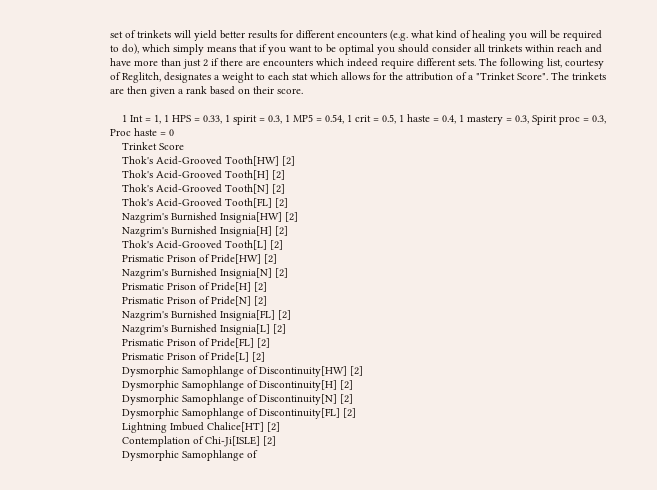set of trinkets will yield better results for different encounters (e.g. what kind of healing you will be required to do), which simply means that if you want to be optimal you should consider all trinkets within reach and have more than just 2 if there are encounters which indeed require different sets. The following list, courtesy of Reglitch, designates a weight to each stat which allows for the attribution of a "Trinket Score". The trinkets are then given a rank based on their score.

    1 Int = 1, 1 HPS = 0.33, 1 spirit = 0.3, 1 MP5 = 0.54, 1 crit = 0.5, 1 haste = 0.4, 1 mastery = 0.3, Spirit proc = 0.3, Proc haste = 0
    Trinket Score
    Thok's Acid-Grooved Tooth[HW] [2]
    Thok's Acid-Grooved Tooth[H] [2]
    Thok's Acid-Grooved Tooth[N] [2]
    Thok's Acid-Grooved Tooth[FL] [2]
    Nazgrim's Burnished Insignia[HW] [2]
    Nazgrim's Burnished Insignia[H] [2]
    Thok's Acid-Grooved Tooth[L] [2]
    Prismatic Prison of Pride[HW] [2]
    Nazgrim's Burnished Insignia[N] [2]
    Prismatic Prison of Pride[H] [2]
    Prismatic Prison of Pride[N] [2]
    Nazgrim's Burnished Insignia[FL] [2]
    Nazgrim's Burnished Insignia[L] [2]
    Prismatic Prison of Pride[FL] [2]
    Prismatic Prison of Pride[L] [2]
    Dysmorphic Samophlange of Discontinuity[HW] [2]
    Dysmorphic Samophlange of Discontinuity[H] [2]
    Dysmorphic Samophlange of Discontinuity[N] [2]
    Dysmorphic Samophlange of Discontinuity[FL] [2]
    Lightning Imbued Chalice[HT] [2]
    Contemplation of Chi-Ji[ISLE] [2]
    Dysmorphic Samophlange of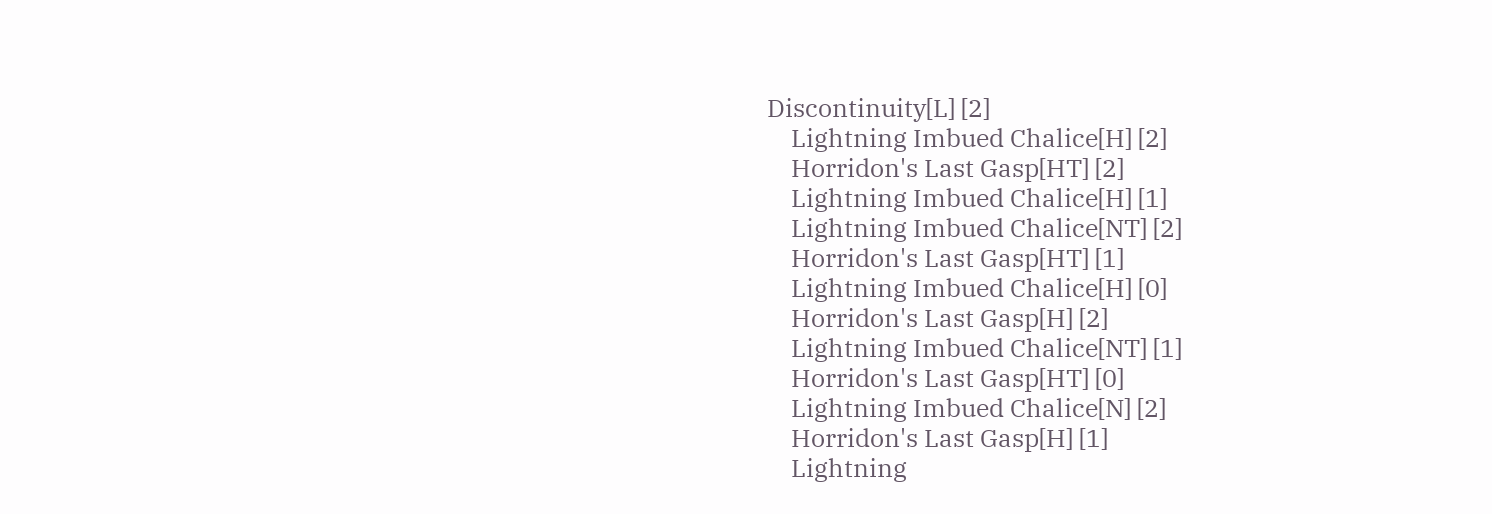Discontinuity[L] [2]
    Lightning Imbued Chalice[H] [2]
    Horridon's Last Gasp[HT] [2]
    Lightning Imbued Chalice[H] [1]
    Lightning Imbued Chalice[NT] [2]
    Horridon's Last Gasp[HT] [1]
    Lightning Imbued Chalice[H] [0]
    Horridon's Last Gasp[H] [2]
    Lightning Imbued Chalice[NT] [1]
    Horridon's Last Gasp[HT] [0]
    Lightning Imbued Chalice[N] [2]
    Horridon's Last Gasp[H] [1]
    Lightning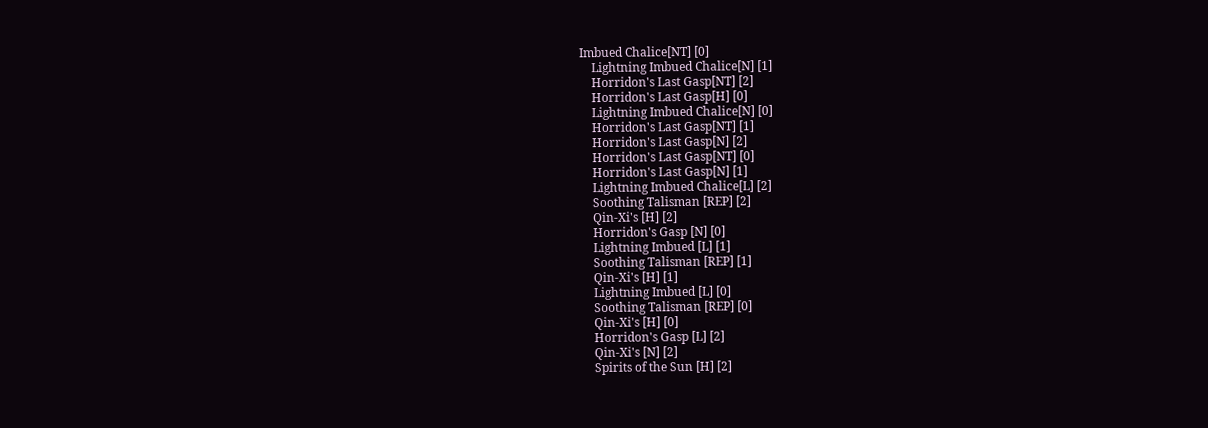Imbued Chalice[NT] [0]
    Lightning Imbued Chalice[N] [1]
    Horridon's Last Gasp[NT] [2]
    Horridon's Last Gasp[H] [0]
    Lightning Imbued Chalice[N] [0]
    Horridon's Last Gasp[NT] [1]
    Horridon's Last Gasp[N] [2]
    Horridon's Last Gasp[NT] [0]
    Horridon's Last Gasp[N] [1]
    Lightning Imbued Chalice[L] [2]
    Soothing Talisman [REP] [2]
    Qin-Xi's [H] [2]
    Horridon's Gasp [N] [0]
    Lightning Imbued [L] [1]
    Soothing Talisman [REP] [1]
    Qin-Xi's [H] [1]
    Lightning Imbued [L] [0]
    Soothing Talisman [REP] [0]
    Qin-Xi's [H] [0]
    Horridon's Gasp [L] [2]
    Qin-Xi's [N] [2]
    Spirits of the Sun [H] [2]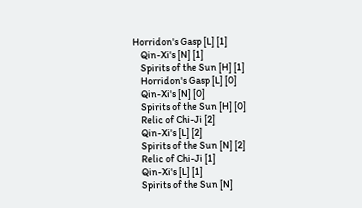Horridon's Gasp [L] [1]
    Qin-Xi's [N] [1]
    Spirits of the Sun [H] [1]
    Horridon's Gasp [L] [0]
    Qin-Xi's [N] [0]
    Spirits of the Sun [H] [0]
    Relic of Chi-Ji [2]
    Qin-Xi's [L] [2]
    Spirits of the Sun [N] [2]
    Relic of Chi-Ji [1]
    Qin-Xi's [L] [1]
    Spirits of the Sun [N]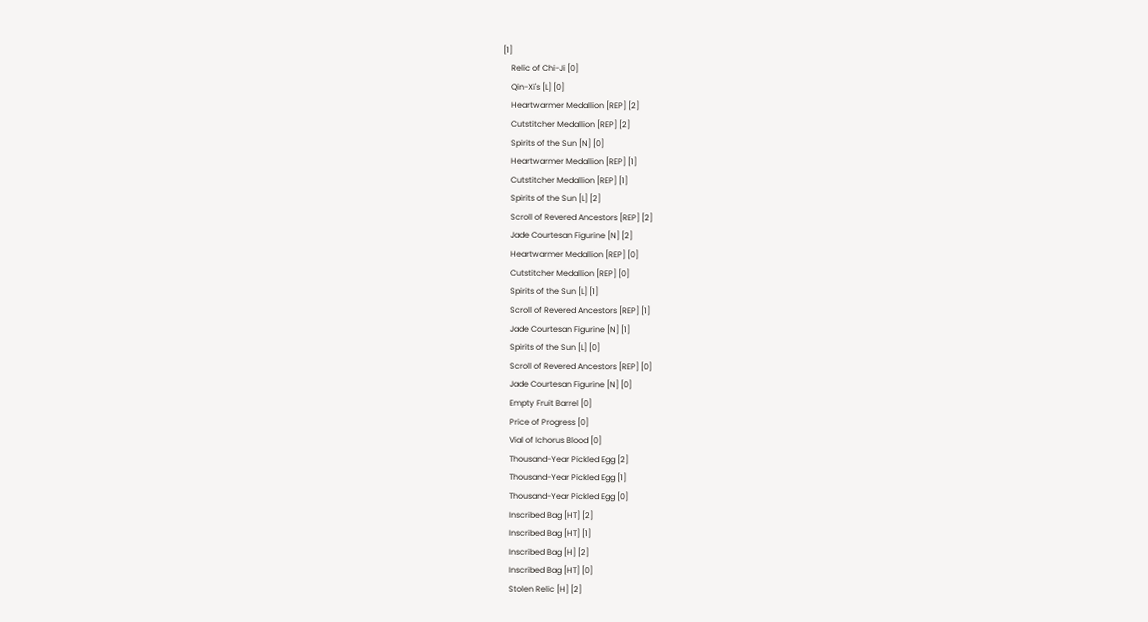[1]
    Relic of Chi-Ji [0]
    Qin-Xi's [L] [0]
    Heartwarmer Medallion [REP] [2]
    Cutstitcher Medallion [REP] [2]
    Spirits of the Sun [N] [0]
    Heartwarmer Medallion [REP] [1]
    Cutstitcher Medallion [REP] [1]
    Spirits of the Sun [L] [2]
    Scroll of Revered Ancestors [REP] [2]
    Jade Courtesan Figurine [N] [2]
    Heartwarmer Medallion [REP] [0]
    Cutstitcher Medallion [REP] [0]
    Spirits of the Sun [L] [1]
    Scroll of Revered Ancestors [REP] [1]
    Jade Courtesan Figurine [N] [1]
    Spirits of the Sun [L] [0]
    Scroll of Revered Ancestors [REP] [0]
    Jade Courtesan Figurine [N] [0]
    Empty Fruit Barrel [0]
    Price of Progress [0]
    Vial of Ichorus Blood [0]
    Thousand-Year Pickled Egg [2]
    Thousand-Year Pickled Egg [1]
    Thousand-Year Pickled Egg [0]
    Inscribed Bag [HT] [2]
    Inscribed Bag [HT] [1]
    Inscribed Bag [H] [2]
    Inscribed Bag [HT] [0]
    Stolen Relic [H] [2]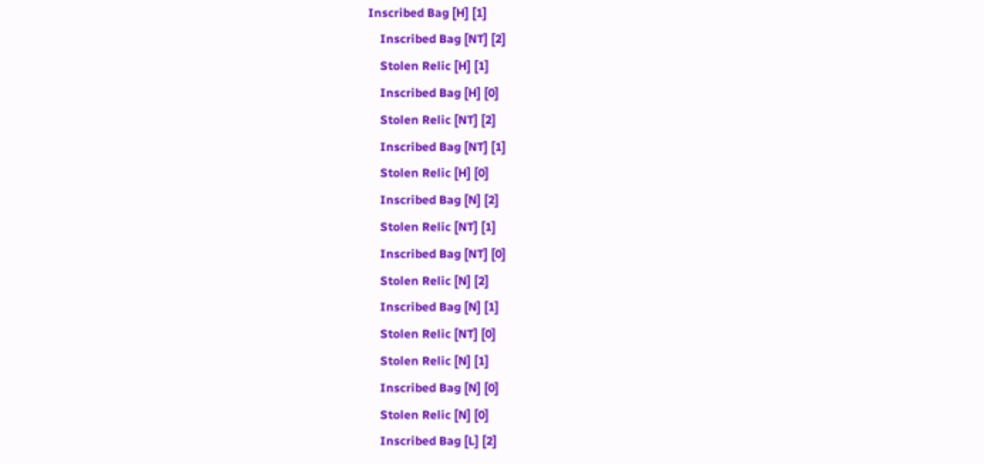Inscribed Bag [H] [1]
    Inscribed Bag [NT] [2]
    Stolen Relic [H] [1]
    Inscribed Bag [H] [0]
    Stolen Relic [NT] [2]
    Inscribed Bag [NT] [1]
    Stolen Relic [H] [0]
    Inscribed Bag [N] [2]
    Stolen Relic [NT] [1]
    Inscribed Bag [NT] [0]
    Stolen Relic [N] [2]
    Inscribed Bag [N] [1]
    Stolen Relic [NT] [0]
    Stolen Relic [N] [1]
    Inscribed Bag [N] [0]
    Stolen Relic [N] [0]
    Inscribed Bag [L] [2]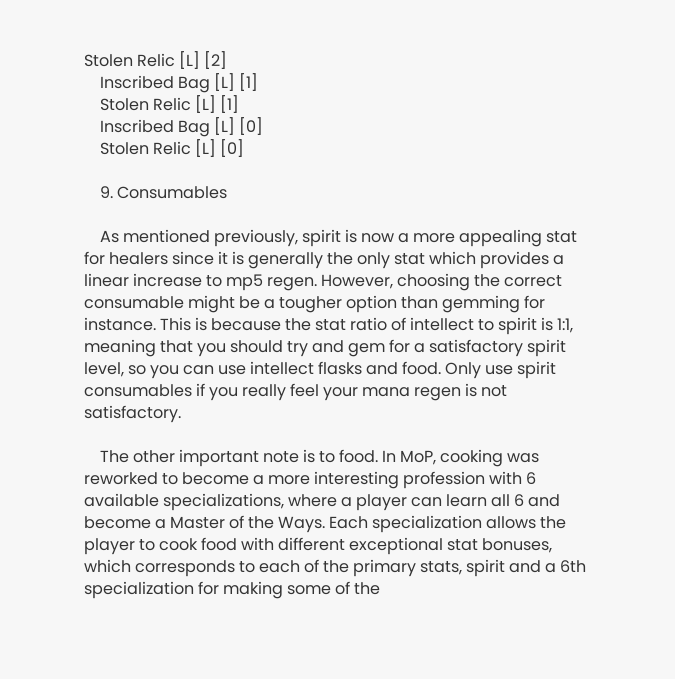Stolen Relic [L] [2]
    Inscribed Bag [L] [1]
    Stolen Relic [L] [1]
    Inscribed Bag [L] [0]
    Stolen Relic [L] [0]

    9. Consumables

    As mentioned previously, spirit is now a more appealing stat for healers since it is generally the only stat which provides a linear increase to mp5 regen. However, choosing the correct consumable might be a tougher option than gemming for instance. This is because the stat ratio of intellect to spirit is 1:1, meaning that you should try and gem for a satisfactory spirit level, so you can use intellect flasks and food. Only use spirit consumables if you really feel your mana regen is not satisfactory.

    The other important note is to food. In MoP, cooking was reworked to become a more interesting profession with 6 available specializations, where a player can learn all 6 and become a Master of the Ways. Each specialization allows the player to cook food with different exceptional stat bonuses, which corresponds to each of the primary stats, spirit and a 6th specialization for making some of the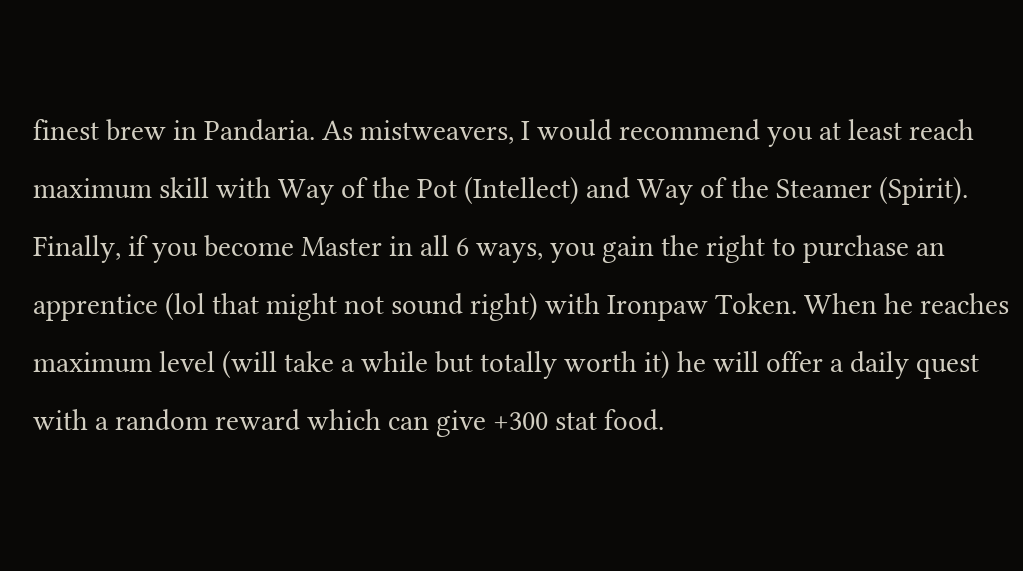finest brew in Pandaria. As mistweavers, I would recommend you at least reach maximum skill with Way of the Pot (Intellect) and Way of the Steamer (Spirit). Finally, if you become Master in all 6 ways, you gain the right to purchase an apprentice (lol that might not sound right) with Ironpaw Token. When he reaches maximum level (will take a while but totally worth it) he will offer a daily quest with a random reward which can give +300 stat food.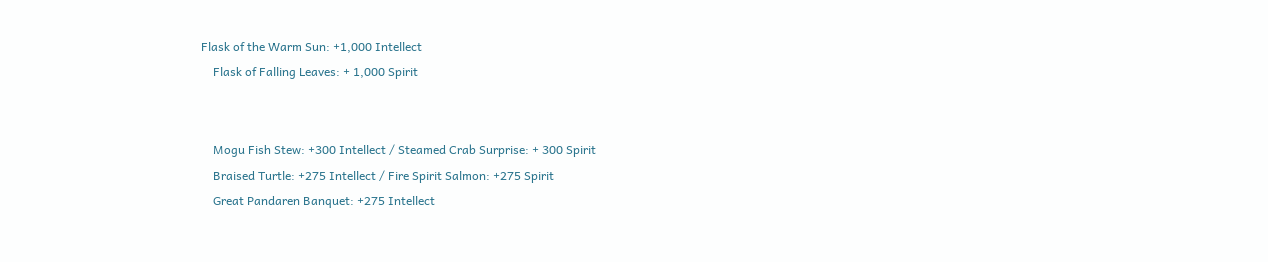Flask of the Warm Sun: +1,000 Intellect
    Flask of Falling Leaves: + 1,000 Spirit


    Mogu Fish Stew: +300 Intellect / Steamed Crab Surprise: + 300 Spirit
    Braised Turtle: +275 Intellect / Fire Spirit Salmon: +275 Spirit
    Great Pandaren Banquet: +275 Intellect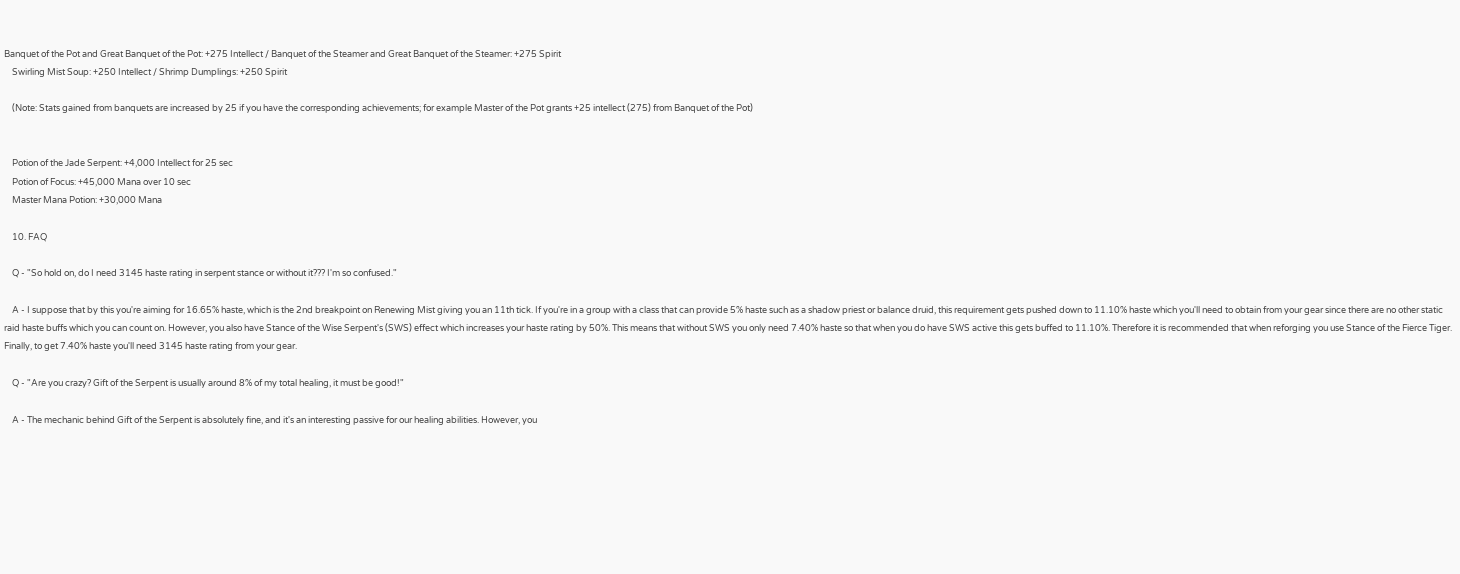Banquet of the Pot and Great Banquet of the Pot: +275 Intellect / Banquet of the Steamer and Great Banquet of the Steamer: +275 Spirit
    Swirling Mist Soup: +250 Intellect / Shrimp Dumplings: +250 Spirit

    (Note: Stats gained from banquets are increased by 25 if you have the corresponding achievements; for example Master of the Pot grants +25 intellect (275) from Banquet of the Pot)


    Potion of the Jade Serpent: +4,000 Intellect for 25 sec
    Potion of Focus: +45,000 Mana over 10 sec
    Master Mana Potion: +30,000 Mana

    10. FAQ

    Q - "So hold on, do I need 3145 haste rating in serpent stance or without it??? I'm so confused."

    A - I suppose that by this you're aiming for 16.65% haste, which is the 2nd breakpoint on Renewing Mist giving you an 11th tick. If you're in a group with a class that can provide 5% haste such as a shadow priest or balance druid, this requirement gets pushed down to 11.10% haste which you'll need to obtain from your gear since there are no other static raid haste buffs which you can count on. However, you also have Stance of the Wise Serpent's (SWS) effect which increases your haste rating by 50%. This means that without SWS you only need 7.40% haste so that when you do have SWS active this gets buffed to 11.10%. Therefore it is recommended that when reforging you use Stance of the Fierce Tiger. Finally, to get 7.40% haste you'll need 3145 haste rating from your gear.

    Q - "Are you crazy? Gift of the Serpent is usually around 8% of my total healing, it must be good!"

    A - The mechanic behind Gift of the Serpent is absolutely fine, and it's an interesting passive for our healing abilities. However, you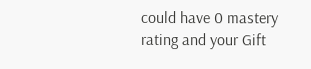could have 0 mastery rating and your Gift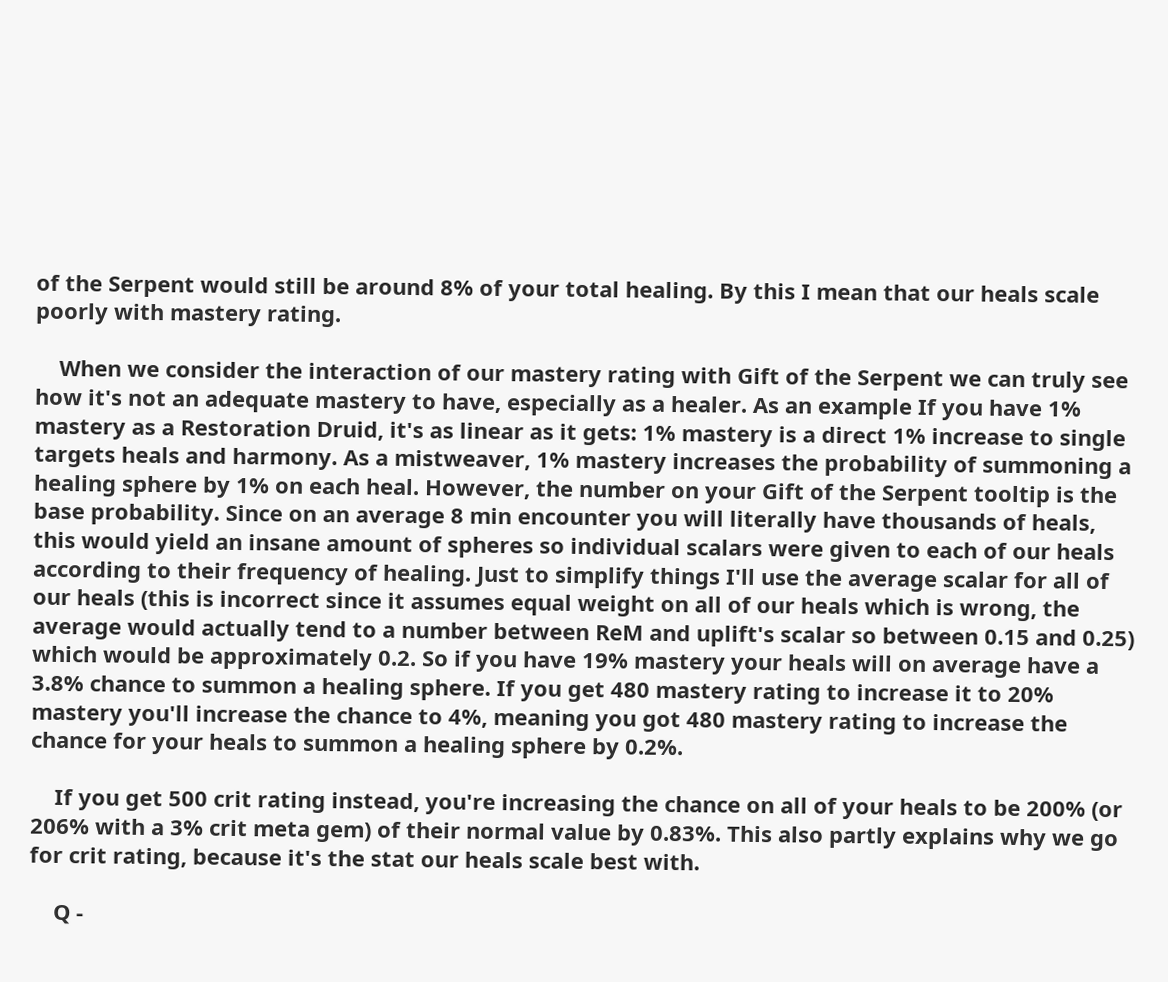of the Serpent would still be around 8% of your total healing. By this I mean that our heals scale poorly with mastery rating.

    When we consider the interaction of our mastery rating with Gift of the Serpent we can truly see how it's not an adequate mastery to have, especially as a healer. As an example If you have 1% mastery as a Restoration Druid, it's as linear as it gets: 1% mastery is a direct 1% increase to single targets heals and harmony. As a mistweaver, 1% mastery increases the probability of summoning a healing sphere by 1% on each heal. However, the number on your Gift of the Serpent tooltip is the base probability. Since on an average 8 min encounter you will literally have thousands of heals, this would yield an insane amount of spheres so individual scalars were given to each of our heals according to their frequency of healing. Just to simplify things I'll use the average scalar for all of our heals (this is incorrect since it assumes equal weight on all of our heals which is wrong, the average would actually tend to a number between ReM and uplift's scalar so between 0.15 and 0.25) which would be approximately 0.2. So if you have 19% mastery your heals will on average have a 3.8% chance to summon a healing sphere. If you get 480 mastery rating to increase it to 20% mastery you'll increase the chance to 4%, meaning you got 480 mastery rating to increase the chance for your heals to summon a healing sphere by 0.2%.

    If you get 500 crit rating instead, you're increasing the chance on all of your heals to be 200% (or 206% with a 3% crit meta gem) of their normal value by 0.83%. This also partly explains why we go for crit rating, because it's the stat our heals scale best with.

    Q -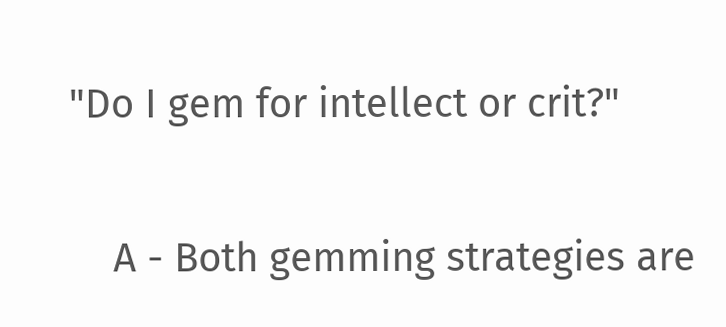"Do I gem for intellect or crit?"

    A - Both gemming strategies are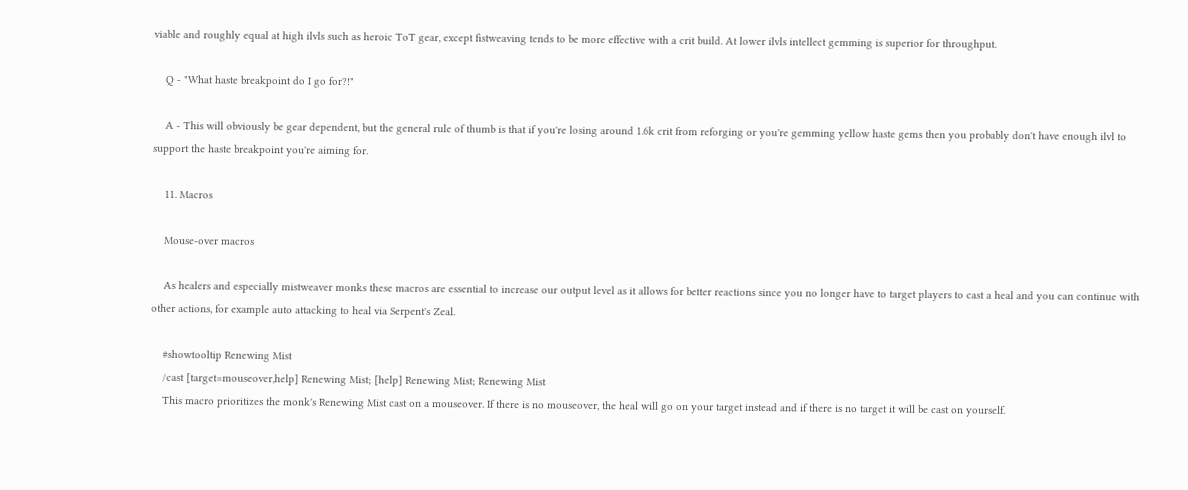viable and roughly equal at high ilvls such as heroic ToT gear, except fistweaving tends to be more effective with a crit build. At lower ilvls intellect gemming is superior for throughput.

    Q - "What haste breakpoint do I go for?!"

    A - This will obviously be gear dependent, but the general rule of thumb is that if you're losing around 1.6k crit from reforging or you're gemming yellow haste gems then you probably don't have enough ilvl to support the haste breakpoint you're aiming for.

    11. Macros

    Mouse-over macros

    As healers and especially mistweaver monks these macros are essential to increase our output level as it allows for better reactions since you no longer have to target players to cast a heal and you can continue with other actions, for example auto attacking to heal via Serpent's Zeal.

    #showtooltip Renewing Mist
    /cast [target=mouseover,help] Renewing Mist; [help] Renewing Mist; Renewing Mist
    This macro prioritizes the monk's Renewing Mist cast on a mouseover. If there is no mouseover, the heal will go on your target instead and if there is no target it will be cast on yourself.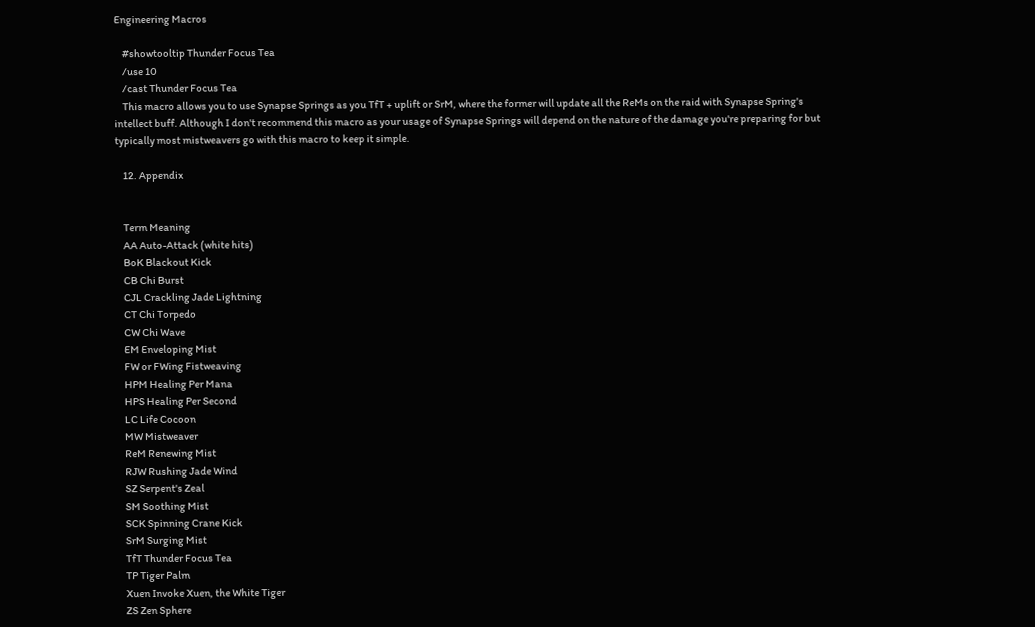Engineering Macros

    #showtooltip Thunder Focus Tea
    /use 10
    /cast Thunder Focus Tea
    This macro allows you to use Synapse Springs as you TfT + uplift or SrM, where the former will update all the ReMs on the raid with Synapse Spring's intellect buff. Although I don't recommend this macro as your usage of Synapse Springs will depend on the nature of the damage you're preparing for but typically most mistweavers go with this macro to keep it simple.

    12. Appendix


    Term Meaning
    AA Auto-Attack (white hits)
    BoK Blackout Kick
    CB Chi Burst
    CJL Crackling Jade Lightning
    CT Chi Torpedo
    CW Chi Wave
    EM Enveloping Mist
    FW or FWing Fistweaving
    HPM Healing Per Mana
    HPS Healing Per Second
    LC Life Cocoon
    MW Mistweaver
    ReM Renewing Mist
    RJW Rushing Jade Wind
    SZ Serpent's Zeal
    SM Soothing Mist
    SCK Spinning Crane Kick
    SrM Surging Mist
    TfT Thunder Focus Tea
    TP Tiger Palm
    Xuen Invoke Xuen, the White Tiger
    ZS Zen Sphere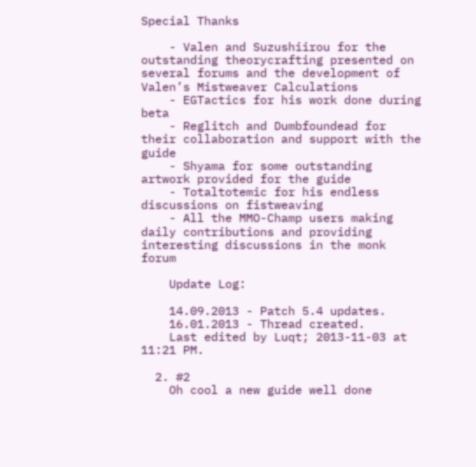Special Thanks

    - Valen and Suzushiirou for the outstanding theorycrafting presented on several forums and the development of Valen’s Mistweaver Calculations
    - EGTactics for his work done during beta
    - Reglitch and Dumbfoundead for their collaboration and support with the guide
    - Shyama for some outstanding artwork provided for the guide
    - Totaltotemic for his endless discussions on fistweaving
    - All the MMO-Champ users making daily contributions and providing interesting discussions in the monk forum

    Update Log:

    14.09.2013 - Patch 5.4 updates.
    16.01.2013 - Thread created.
    Last edited by Luqt; 2013-11-03 at 11:21 PM.

  2. #2
    Oh cool a new guide well done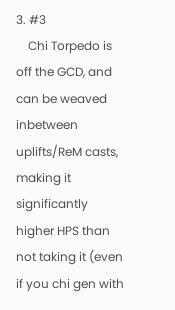3. #3
    Chi Torpedo is off the GCD, and can be weaved inbetween uplifts/ReM casts, making it significantly higher HPS than not taking it (even if you chi gen with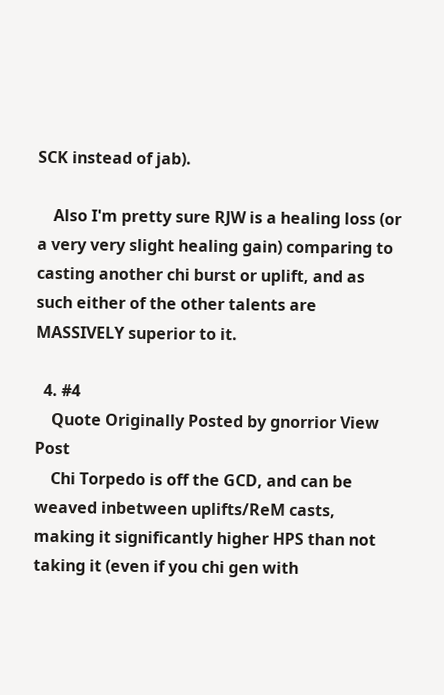SCK instead of jab).

    Also I'm pretty sure RJW is a healing loss (or a very very slight healing gain) comparing to casting another chi burst or uplift, and as such either of the other talents are MASSIVELY superior to it.

  4. #4
    Quote Originally Posted by gnorrior View Post
    Chi Torpedo is off the GCD, and can be weaved inbetween uplifts/ReM casts, making it significantly higher HPS than not taking it (even if you chi gen with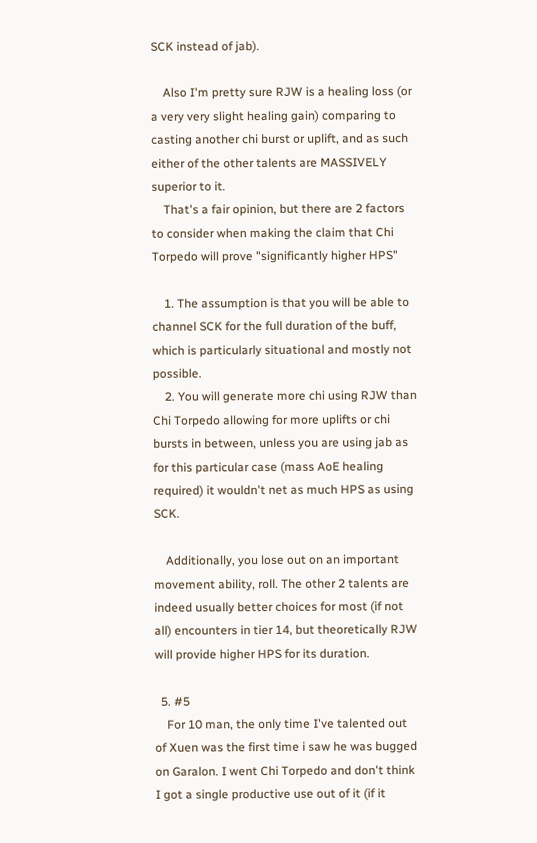SCK instead of jab).

    Also I'm pretty sure RJW is a healing loss (or a very very slight healing gain) comparing to casting another chi burst or uplift, and as such either of the other talents are MASSIVELY superior to it.
    That's a fair opinion, but there are 2 factors to consider when making the claim that Chi Torpedo will prove "significantly higher HPS"

    1. The assumption is that you will be able to channel SCK for the full duration of the buff, which is particularly situational and mostly not possible.
    2. You will generate more chi using RJW than Chi Torpedo allowing for more uplifts or chi bursts in between, unless you are using jab as for this particular case (mass AoE healing required) it wouldn't net as much HPS as using SCK.

    Additionally, you lose out on an important movement ability, roll. The other 2 talents are indeed usually better choices for most (if not all) encounters in tier 14, but theoretically RJW will provide higher HPS for its duration.

  5. #5
    For 10 man, the only time I've talented out of Xuen was the first time i saw he was bugged on Garalon. I went Chi Torpedo and don't think I got a single productive use out of it (if it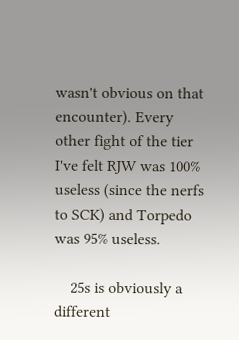wasn't obvious on that encounter). Every other fight of the tier I've felt RJW was 100% useless (since the nerfs to SCK) and Torpedo was 95% useless.

    25s is obviously a different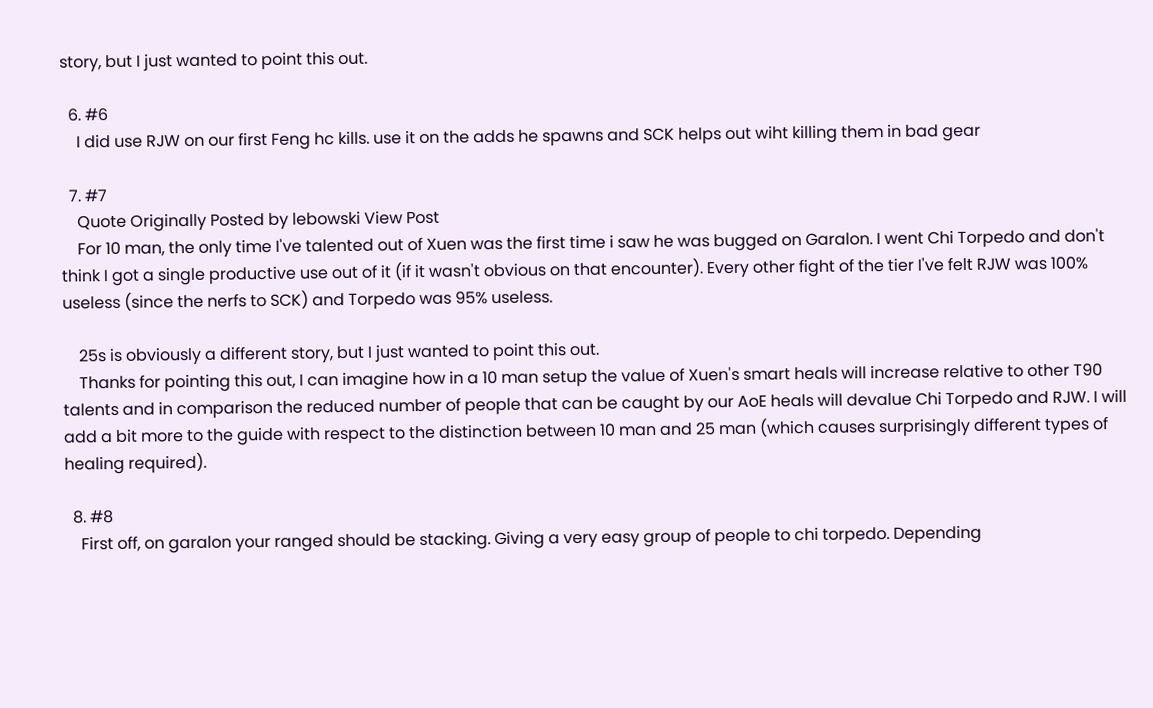story, but I just wanted to point this out.

  6. #6
    I did use RJW on our first Feng hc kills. use it on the adds he spawns and SCK helps out wiht killing them in bad gear

  7. #7
    Quote Originally Posted by lebowski View Post
    For 10 man, the only time I've talented out of Xuen was the first time i saw he was bugged on Garalon. I went Chi Torpedo and don't think I got a single productive use out of it (if it wasn't obvious on that encounter). Every other fight of the tier I've felt RJW was 100% useless (since the nerfs to SCK) and Torpedo was 95% useless.

    25s is obviously a different story, but I just wanted to point this out.
    Thanks for pointing this out, I can imagine how in a 10 man setup the value of Xuen's smart heals will increase relative to other T90 talents and in comparison the reduced number of people that can be caught by our AoE heals will devalue Chi Torpedo and RJW. I will add a bit more to the guide with respect to the distinction between 10 man and 25 man (which causes surprisingly different types of healing required).

  8. #8
    First off, on garalon your ranged should be stacking. Giving a very easy group of people to chi torpedo. Depending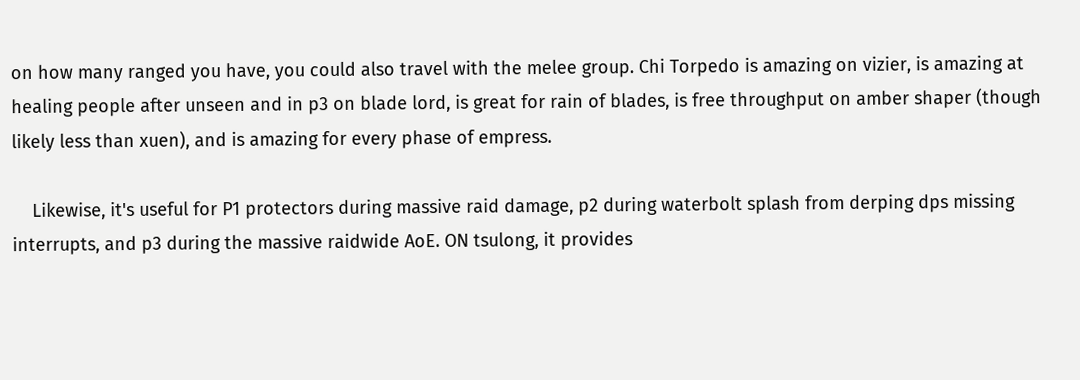on how many ranged you have, you could also travel with the melee group. Chi Torpedo is amazing on vizier, is amazing at healing people after unseen and in p3 on blade lord, is great for rain of blades, is free throughput on amber shaper (though likely less than xuen), and is amazing for every phase of empress.

    Likewise, it's useful for P1 protectors during massive raid damage, p2 during waterbolt splash from derping dps missing interrupts, and p3 during the massive raidwide AoE. ON tsulong, it provides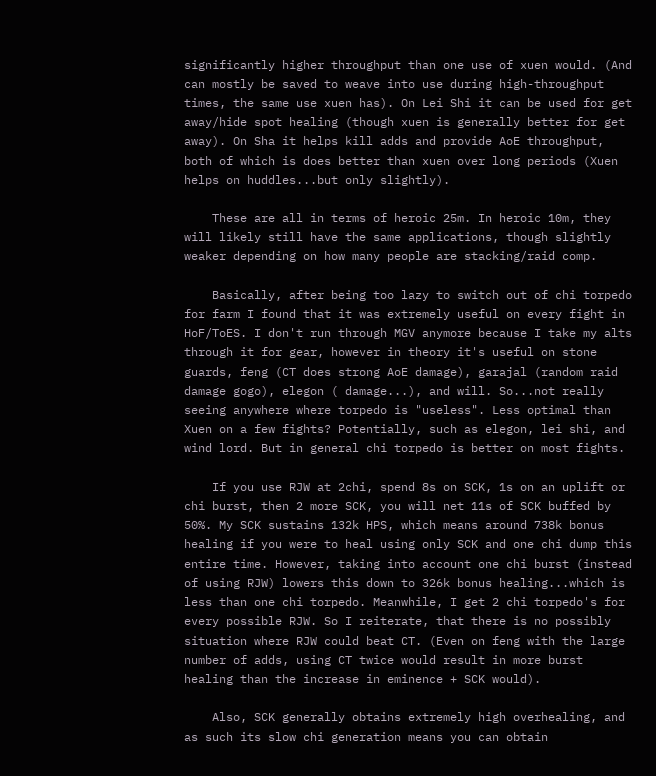significantly higher throughput than one use of xuen would. (And can mostly be saved to weave into use during high-throughput times, the same use xuen has). On Lei Shi it can be used for get away/hide spot healing (though xuen is generally better for get away). On Sha it helps kill adds and provide AoE throughput, both of which is does better than xuen over long periods (Xuen helps on huddles...but only slightly).

    These are all in terms of heroic 25m. In heroic 10m, they will likely still have the same applications, though slightly weaker depending on how many people are stacking/raid comp.

    Basically, after being too lazy to switch out of chi torpedo for farm I found that it was extremely useful on every fight in HoF/ToES. I don't run through MGV anymore because I take my alts through it for gear, however in theory it's useful on stone guards, feng (CT does strong AoE damage), garajal (random raid damage gogo), elegon ( damage...), and will. So...not really seeing anywhere where torpedo is "useless". Less optimal than Xuen on a few fights? Potentially, such as elegon, lei shi, and wind lord. But in general chi torpedo is better on most fights.

    If you use RJW at 2chi, spend 8s on SCK, 1s on an uplift or chi burst, then 2 more SCK, you will net 11s of SCK buffed by 50%. My SCK sustains 132k HPS, which means around 738k bonus healing if you were to heal using only SCK and one chi dump this entire time. However, taking into account one chi burst (instead of using RJW) lowers this down to 326k bonus healing...which is less than one chi torpedo. Meanwhile, I get 2 chi torpedo's for every possible RJW. So I reiterate, that there is no possibly situation where RJW could beat CT. (Even on feng with the large number of adds, using CT twice would result in more burst healing than the increase in eminence + SCK would).

    Also, SCK generally obtains extremely high overhealing, and as such its slow chi generation means you can obtain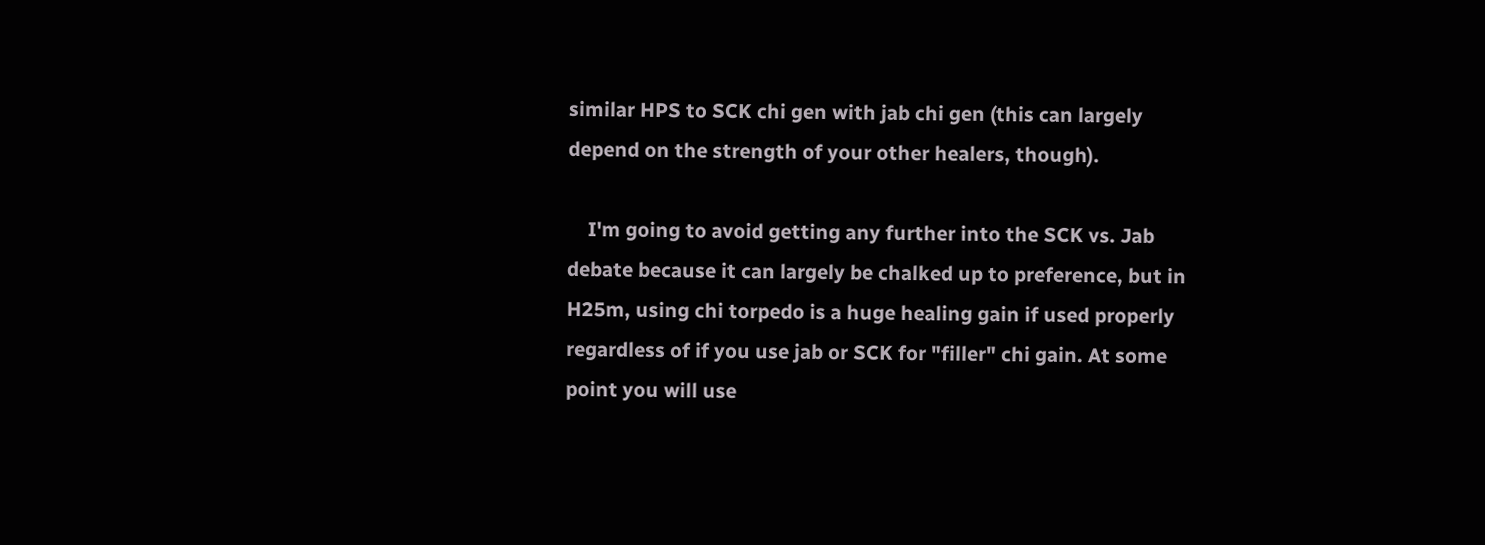similar HPS to SCK chi gen with jab chi gen (this can largely depend on the strength of your other healers, though).

    I'm going to avoid getting any further into the SCK vs. Jab debate because it can largely be chalked up to preference, but in H25m, using chi torpedo is a huge healing gain if used properly regardless of if you use jab or SCK for "filler" chi gain. At some point you will use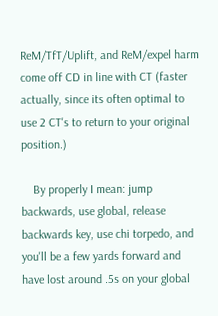ReM/TfT/Uplift, and ReM/expel harm come off CD in line with CT (faster actually, since its often optimal to use 2 CT's to return to your original position.)

    By properly I mean: jump backwards, use global, release backwards key, use chi torpedo, and you'll be a few yards forward and have lost around .5s on your global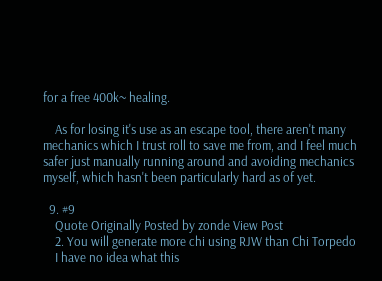for a free 400k~ healing.

    As for losing it's use as an escape tool, there aren't many mechanics which I trust roll to save me from, and I feel much safer just manually running around and avoiding mechanics myself, which hasn't been particularly hard as of yet.

  9. #9
    Quote Originally Posted by zonde View Post
    2. You will generate more chi using RJW than Chi Torpedo
    I have no idea what this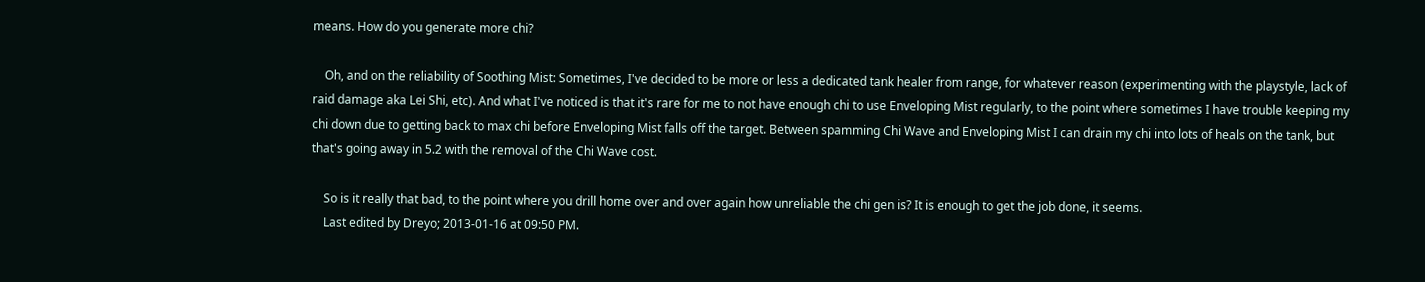means. How do you generate more chi?

    Oh, and on the reliability of Soothing Mist: Sometimes, I've decided to be more or less a dedicated tank healer from range, for whatever reason (experimenting with the playstyle, lack of raid damage aka Lei Shi, etc). And what I've noticed is that it's rare for me to not have enough chi to use Enveloping Mist regularly, to the point where sometimes I have trouble keeping my chi down due to getting back to max chi before Enveloping Mist falls off the target. Between spamming Chi Wave and Enveloping Mist I can drain my chi into lots of heals on the tank, but that's going away in 5.2 with the removal of the Chi Wave cost.

    So is it really that bad, to the point where you drill home over and over again how unreliable the chi gen is? It is enough to get the job done, it seems.
    Last edited by Dreyo; 2013-01-16 at 09:50 PM.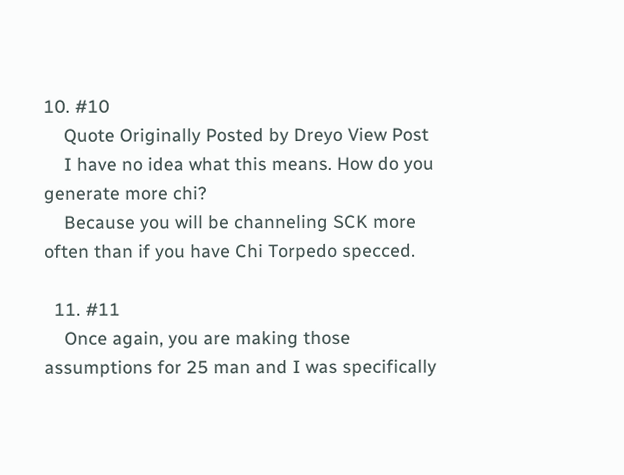10. #10
    Quote Originally Posted by Dreyo View Post
    I have no idea what this means. How do you generate more chi?
    Because you will be channeling SCK more often than if you have Chi Torpedo specced.

  11. #11
    Once again, you are making those assumptions for 25 man and I was specifically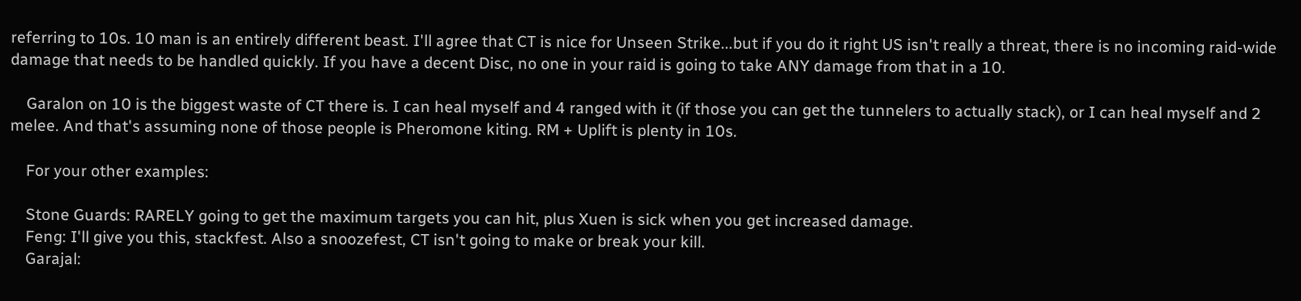referring to 10s. 10 man is an entirely different beast. I'll agree that CT is nice for Unseen Strike...but if you do it right US isn't really a threat, there is no incoming raid-wide damage that needs to be handled quickly. If you have a decent Disc, no one in your raid is going to take ANY damage from that in a 10.

    Garalon on 10 is the biggest waste of CT there is. I can heal myself and 4 ranged with it (if those you can get the tunnelers to actually stack), or I can heal myself and 2 melee. And that's assuming none of those people is Pheromone kiting. RM + Uplift is plenty in 10s.

    For your other examples:

    Stone Guards: RARELY going to get the maximum targets you can hit, plus Xuen is sick when you get increased damage.
    Feng: I'll give you this, stackfest. Also a snoozefest, CT isn't going to make or break your kill.
    Garajal: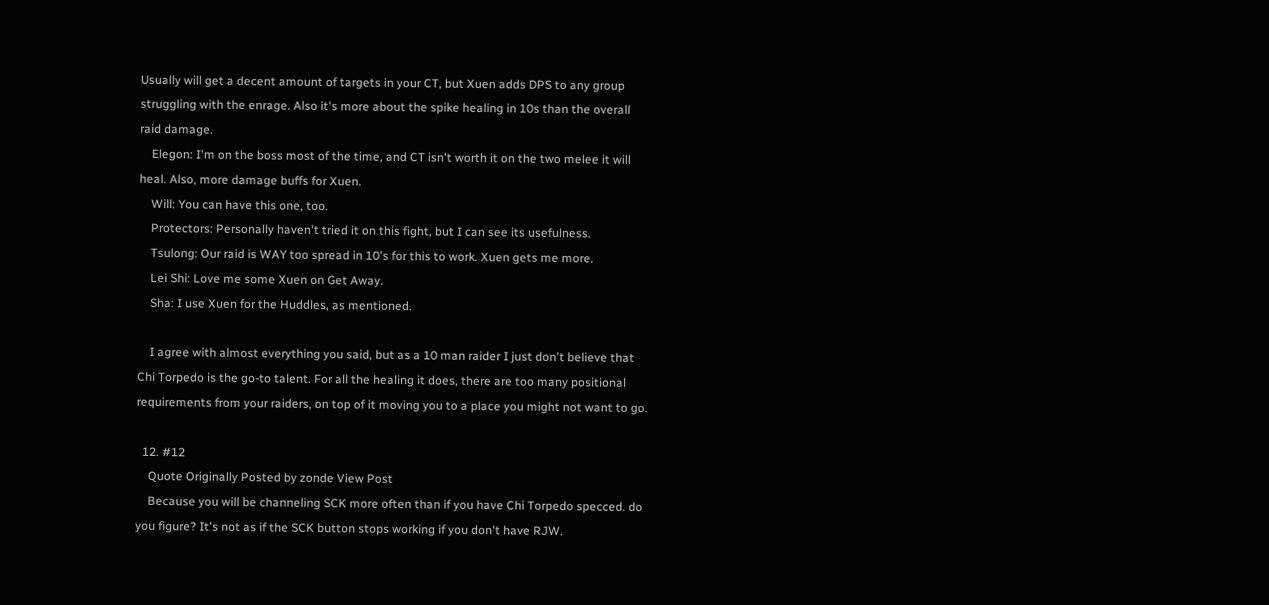Usually will get a decent amount of targets in your CT, but Xuen adds DPS to any group struggling with the enrage. Also it's more about the spike healing in 10s than the overall raid damage.
    Elegon: I'm on the boss most of the time, and CT isn't worth it on the two melee it will heal. Also, more damage buffs for Xuen.
    Will: You can have this one, too.
    Protectors: Personally haven't tried it on this fight, but I can see its usefulness.
    Tsulong: Our raid is WAY too spread in 10's for this to work. Xuen gets me more.
    Lei Shi: Love me some Xuen on Get Away.
    Sha: I use Xuen for the Huddles, as mentioned.

    I agree with almost everything you said, but as a 10 man raider I just don't believe that Chi Torpedo is the go-to talent. For all the healing it does, there are too many positional requirements from your raiders, on top of it moving you to a place you might not want to go.

  12. #12
    Quote Originally Posted by zonde View Post
    Because you will be channeling SCK more often than if you have Chi Torpedo specced. do you figure? It's not as if the SCK button stops working if you don't have RJW.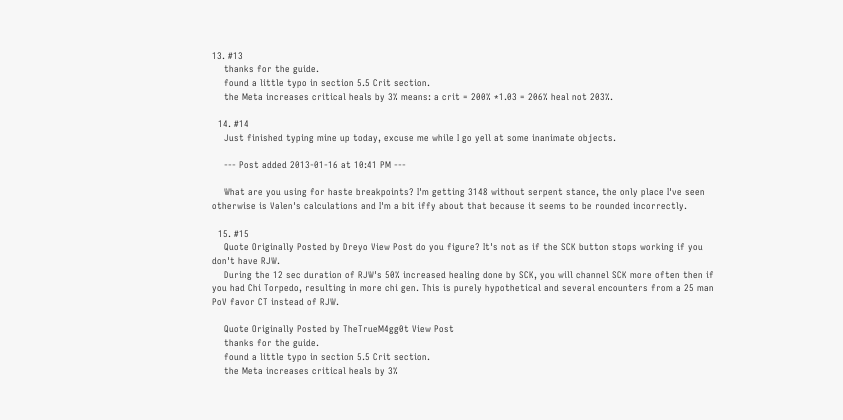13. #13
    thanks for the guide.
    found a little typo in section 5.5 Crit section.
    the Meta increases critical heals by 3% means: a crit = 200% *1.03 = 206% heal not 203%.

  14. #14
    Just finished typing mine up today, excuse me while I go yell at some inanimate objects.

    --- Post added 2013-01-16 at 10:41 PM ---

    What are you using for haste breakpoints? I'm getting 3148 without serpent stance, the only place I've seen otherwise is Valen's calculations and I'm a bit iffy about that because it seems to be rounded incorrectly.

  15. #15
    Quote Originally Posted by Dreyo View Post do you figure? It's not as if the SCK button stops working if you don't have RJW.
    During the 12 sec duration of RJW's 50% increased healing done by SCK, you will channel SCK more often then if you had Chi Torpedo, resulting in more chi gen. This is purely hypothetical and several encounters from a 25 man PoV favor CT instead of RJW.

    Quote Originally Posted by TheTrueM4gg0t View Post
    thanks for the guide.
    found a little typo in section 5.5 Crit section.
    the Meta increases critical heals by 3%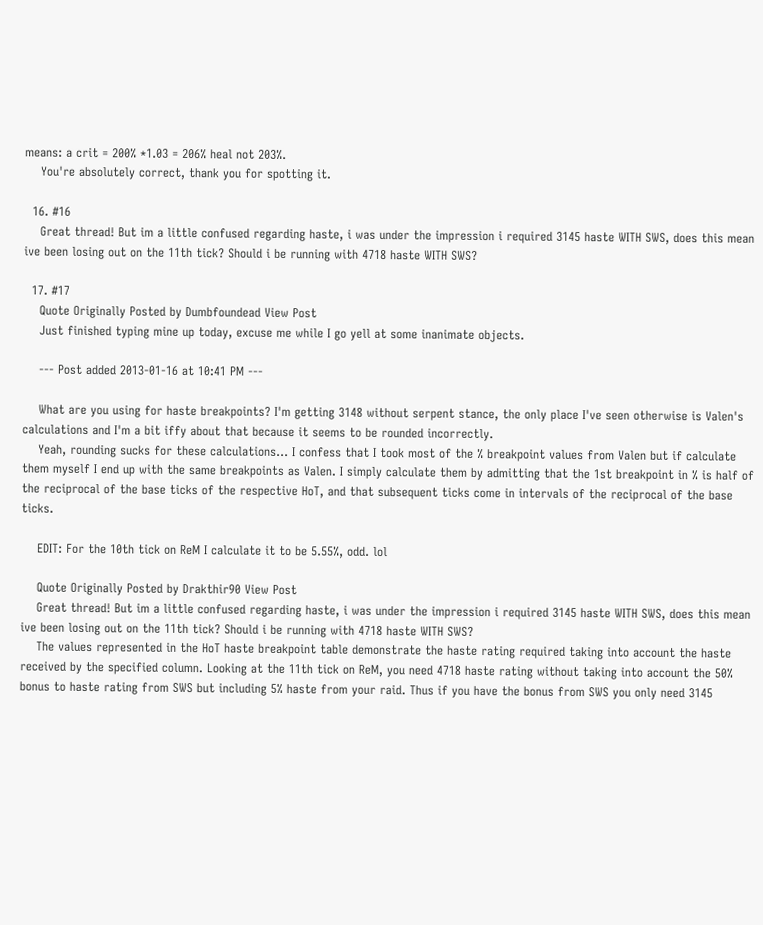means: a crit = 200% *1.03 = 206% heal not 203%.
    You're absolutely correct, thank you for spotting it.

  16. #16
    Great thread! But im a little confused regarding haste, i was under the impression i required 3145 haste WITH SWS, does this mean ive been losing out on the 11th tick? Should i be running with 4718 haste WITH SWS?

  17. #17
    Quote Originally Posted by Dumbfoundead View Post
    Just finished typing mine up today, excuse me while I go yell at some inanimate objects.

    --- Post added 2013-01-16 at 10:41 PM ---

    What are you using for haste breakpoints? I'm getting 3148 without serpent stance, the only place I've seen otherwise is Valen's calculations and I'm a bit iffy about that because it seems to be rounded incorrectly.
    Yeah, rounding sucks for these calculations... I confess that I took most of the % breakpoint values from Valen but if calculate them myself I end up with the same breakpoints as Valen. I simply calculate them by admitting that the 1st breakpoint in % is half of the reciprocal of the base ticks of the respective HoT, and that subsequent ticks come in intervals of the reciprocal of the base ticks.

    EDIT: For the 10th tick on ReM I calculate it to be 5.55%, odd. lol

    Quote Originally Posted by Drakthir90 View Post
    Great thread! But im a little confused regarding haste, i was under the impression i required 3145 haste WITH SWS, does this mean ive been losing out on the 11th tick? Should i be running with 4718 haste WITH SWS?
    The values represented in the HoT haste breakpoint table demonstrate the haste rating required taking into account the haste received by the specified column. Looking at the 11th tick on ReM, you need 4718 haste rating without taking into account the 50% bonus to haste rating from SWS but including 5% haste from your raid. Thus if you have the bonus from SWS you only need 3145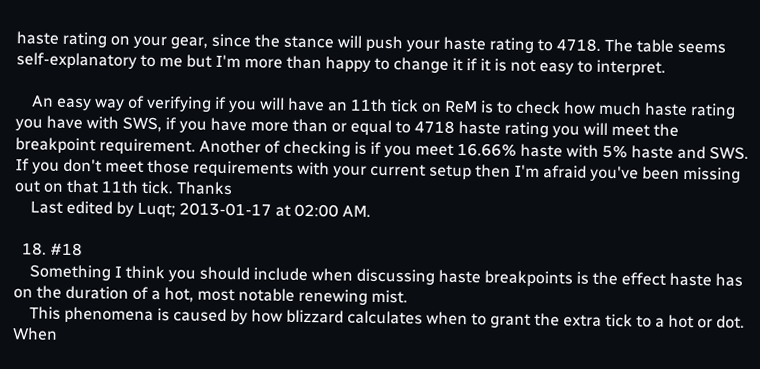haste rating on your gear, since the stance will push your haste rating to 4718. The table seems self-explanatory to me but I'm more than happy to change it if it is not easy to interpret.

    An easy way of verifying if you will have an 11th tick on ReM is to check how much haste rating you have with SWS, if you have more than or equal to 4718 haste rating you will meet the breakpoint requirement. Another of checking is if you meet 16.66% haste with 5% haste and SWS. If you don't meet those requirements with your current setup then I'm afraid you've been missing out on that 11th tick. Thanks
    Last edited by Luqt; 2013-01-17 at 02:00 AM.

  18. #18
    Something I think you should include when discussing haste breakpoints is the effect haste has on the duration of a hot, most notable renewing mist.
    This phenomena is caused by how blizzard calculates when to grant the extra tick to a hot or dot. When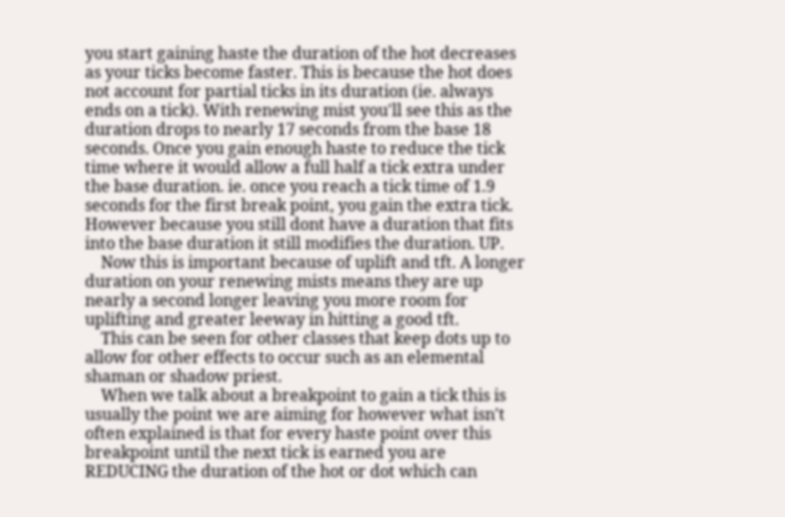you start gaining haste the duration of the hot decreases as your ticks become faster. This is because the hot does not account for partial ticks in its duration (ie. always ends on a tick). With renewing mist you'll see this as the duration drops to nearly 17 seconds from the base 18 seconds. Once you gain enough haste to reduce the tick time where it would allow a full half a tick extra under the base duration. ie. once you reach a tick time of 1.9 seconds for the first break point, you gain the extra tick. However because you still dont have a duration that fits into the base duration it still modifies the duration. UP.
    Now this is important because of uplift and tft. A longer duration on your renewing mists means they are up nearly a second longer leaving you more room for uplifting and greater leeway in hitting a good tft.
    This can be seen for other classes that keep dots up to allow for other effects to occur such as an elemental shaman or shadow priest.
    When we talk about a breakpoint to gain a tick this is usually the point we are aiming for however what isn't often explained is that for every haste point over this breakpoint until the next tick is earned you are REDUCING the duration of the hot or dot which can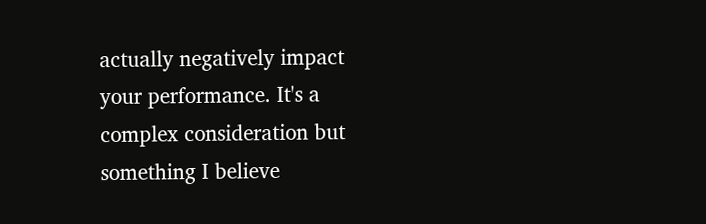actually negatively impact your performance. It's a complex consideration but something I believe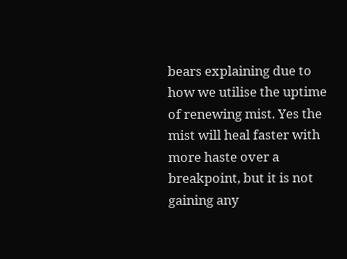bears explaining due to how we utilise the uptime of renewing mist. Yes the mist will heal faster with more haste over a breakpoint, but it is not gaining any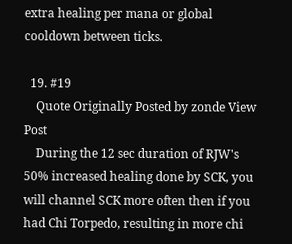extra healing per mana or global cooldown between ticks.

  19. #19
    Quote Originally Posted by zonde View Post
    During the 12 sec duration of RJW's 50% increased healing done by SCK, you will channel SCK more often then if you had Chi Torpedo, resulting in more chi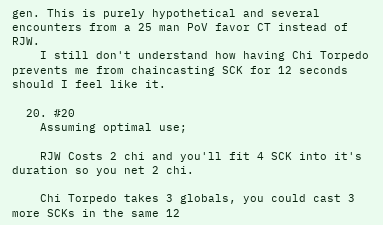gen. This is purely hypothetical and several encounters from a 25 man PoV favor CT instead of RJW.
    I still don't understand how having Chi Torpedo prevents me from chaincasting SCK for 12 seconds should I feel like it.

  20. #20
    Assuming optimal use;

    RJW Costs 2 chi and you'll fit 4 SCK into it's duration so you net 2 chi.

    Chi Torpedo takes 3 globals, you could cast 3 more SCKs in the same 12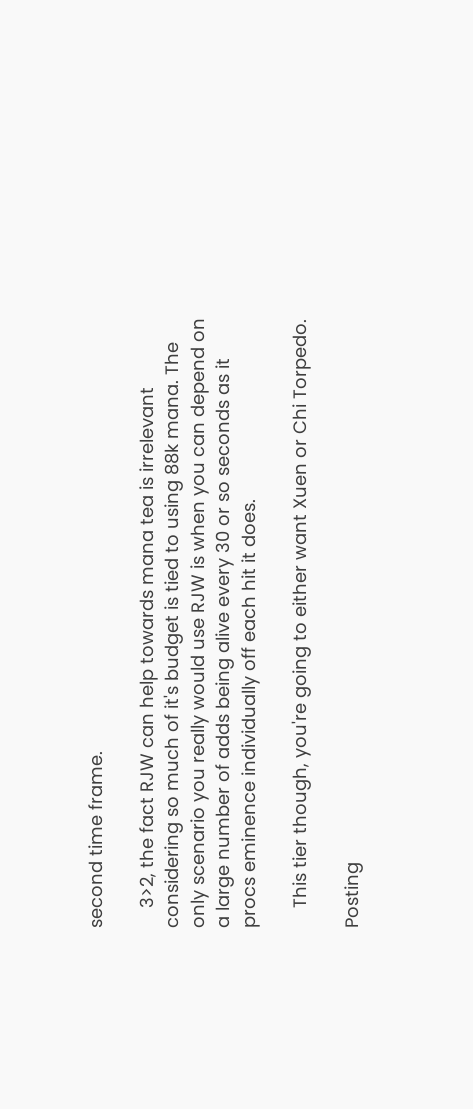second time frame.

    3>2, the fact RJW can help towards mana tea is irrelevant considering so much of it's budget is tied to using 88k mana. The only scenario you really would use RJW is when you can depend on a large number of adds being alive every 30 or so seconds as it procs eminence individually off each hit it does.

    This tier though, you're going to either want Xuen or Chi Torpedo.

Posting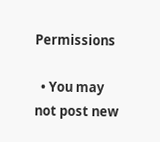Permissions

  • You may not post new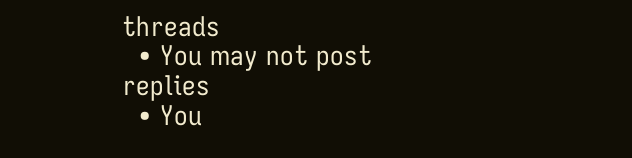threads
  • You may not post replies
  • You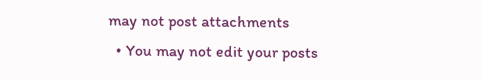may not post attachments
  • You may not edit your posts